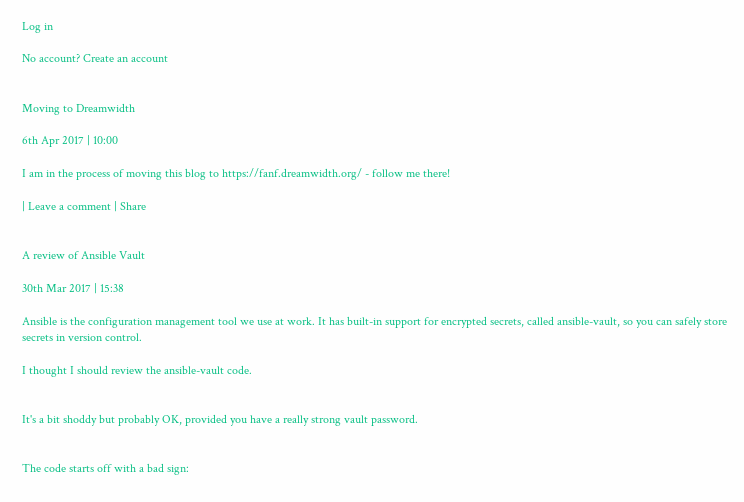Log in

No account? Create an account


Moving to Dreamwidth

6th Apr 2017 | 10:00

I am in the process of moving this blog to https://fanf.dreamwidth.org/ - follow me there!

| Leave a comment | Share


A review of Ansible Vault

30th Mar 2017 | 15:38

Ansible is the configuration management tool we use at work. It has built-in support for encrypted secrets, called ansible-vault, so you can safely store secrets in version control.

I thought I should review the ansible-vault code.


It's a bit shoddy but probably OK, provided you have a really strong vault password.


The code starts off with a bad sign: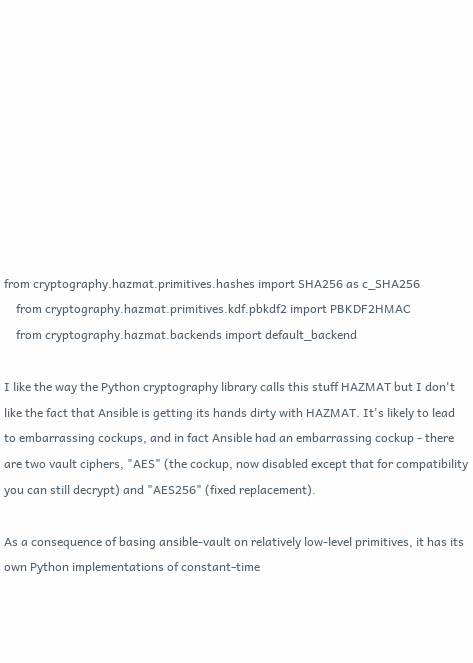from cryptography.hazmat.primitives.hashes import SHA256 as c_SHA256
    from cryptography.hazmat.primitives.kdf.pbkdf2 import PBKDF2HMAC
    from cryptography.hazmat.backends import default_backend

I like the way the Python cryptography library calls this stuff HAZMAT but I don't like the fact that Ansible is getting its hands dirty with HAZMAT. It's likely to lead to embarrassing cockups, and in fact Ansible had an embarrassing cockup - there are two vault ciphers, "AES" (the cockup, now disabled except that for compatibility you can still decrypt) and "AES256" (fixed replacement).

As a consequence of basing ansible-vault on relatively low-level primitives, it has its own Python implementations of constant-time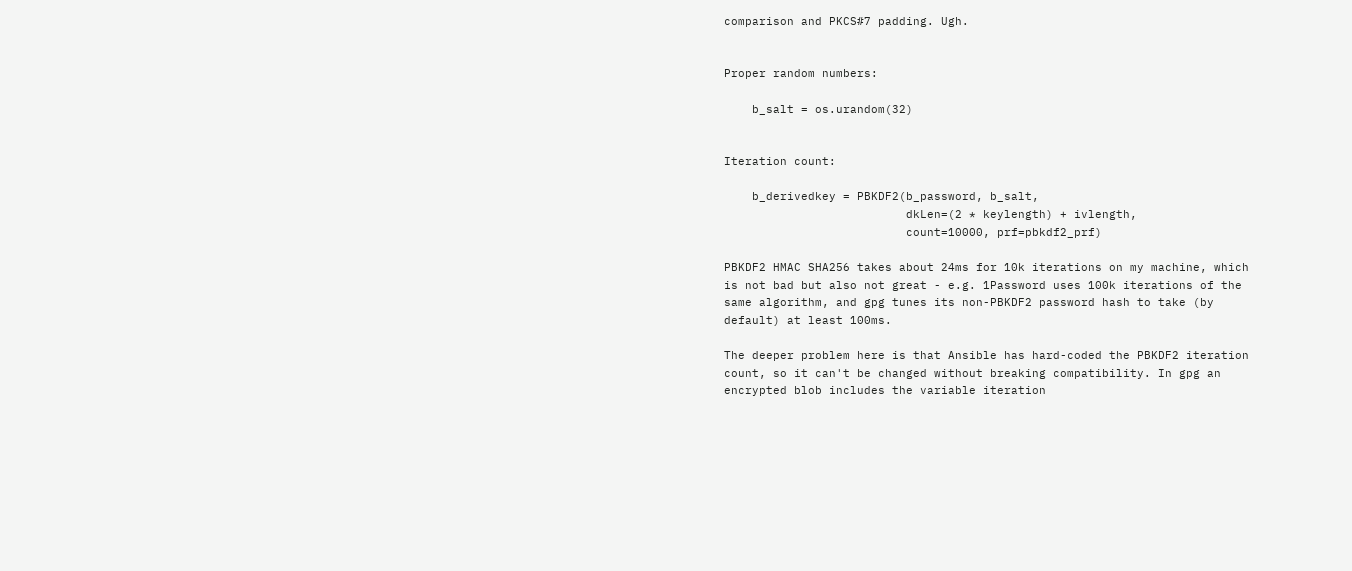comparison and PKCS#7 padding. Ugh.


Proper random numbers:

    b_salt = os.urandom(32)


Iteration count:

    b_derivedkey = PBKDF2(b_password, b_salt,
                          dkLen=(2 * keylength) + ivlength,
                          count=10000, prf=pbkdf2_prf)

PBKDF2 HMAC SHA256 takes about 24ms for 10k iterations on my machine, which is not bad but also not great - e.g. 1Password uses 100k iterations of the same algorithm, and gpg tunes its non-PBKDF2 password hash to take (by default) at least 100ms.

The deeper problem here is that Ansible has hard-coded the PBKDF2 iteration count, so it can't be changed without breaking compatibility. In gpg an encrypted blob includes the variable iteration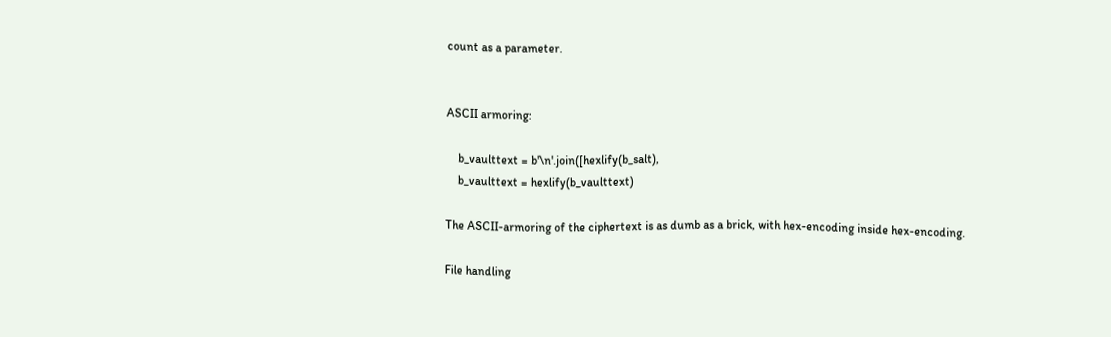count as a parameter.


ASCII armoring:

    b_vaulttext = b'\n'.join([hexlify(b_salt),
    b_vaulttext = hexlify(b_vaulttext)

The ASCII-armoring of the ciphertext is as dumb as a brick, with hex-encoding inside hex-encoding.

File handling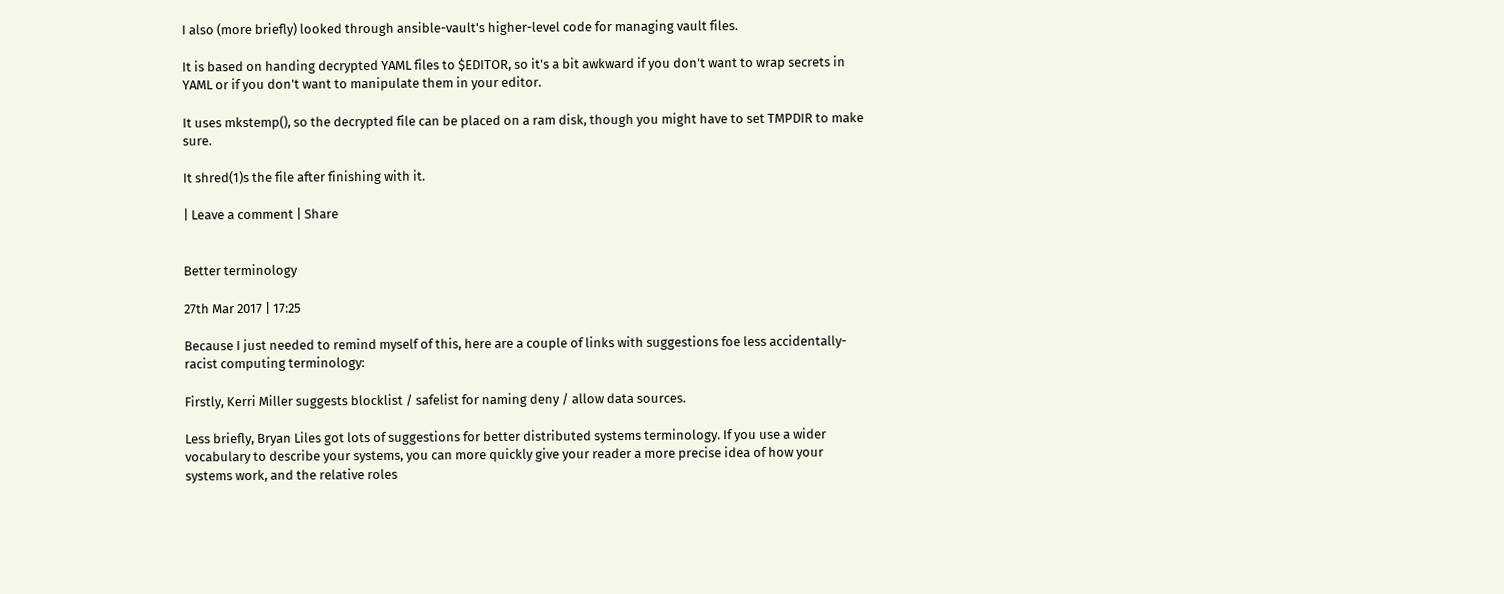I also (more briefly) looked through ansible-vault's higher-level code for managing vault files.

It is based on handing decrypted YAML files to $EDITOR, so it's a bit awkward if you don't want to wrap secrets in YAML or if you don't want to manipulate them in your editor.

It uses mkstemp(), so the decrypted file can be placed on a ram disk, though you might have to set TMPDIR to make sure.

It shred(1)s the file after finishing with it.

| Leave a comment | Share


Better terminology

27th Mar 2017 | 17:25

Because I just needed to remind myself of this, here are a couple of links with suggestions foe less accidentally-racist computing terminology:

Firstly, Kerri Miller suggests blocklist / safelist for naming deny / allow data sources.

Less briefly, Bryan Liles got lots of suggestions for better distributed systems terminology. If you use a wider vocabulary to describe your systems, you can more quickly give your reader a more precise idea of how your systems work, and the relative roles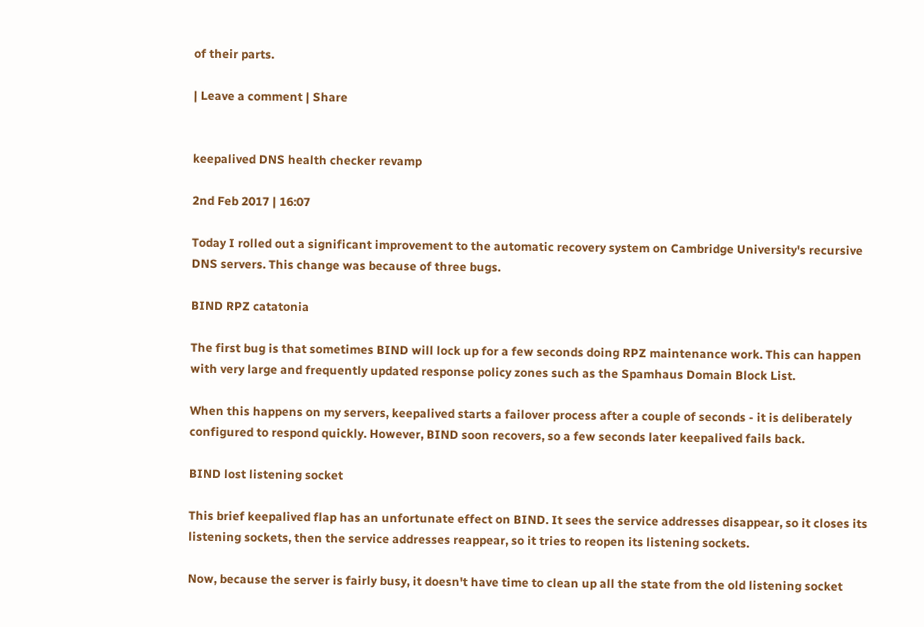of their parts.

| Leave a comment | Share


keepalived DNS health checker revamp

2nd Feb 2017 | 16:07

Today I rolled out a significant improvement to the automatic recovery system on Cambridge University's recursive DNS servers. This change was because of three bugs.

BIND RPZ catatonia

The first bug is that sometimes BIND will lock up for a few seconds doing RPZ maintenance work. This can happen with very large and frequently updated response policy zones such as the Spamhaus Domain Block List.

When this happens on my servers, keepalived starts a failover process after a couple of seconds - it is deliberately configured to respond quickly. However, BIND soon recovers, so a few seconds later keepalived fails back.

BIND lost listening socket

This brief keepalived flap has an unfortunate effect on BIND. It sees the service addresses disappear, so it closes its listening sockets, then the service addresses reappear, so it tries to reopen its listening sockets.

Now, because the server is fairly busy, it doesn't have time to clean up all the state from the old listening socket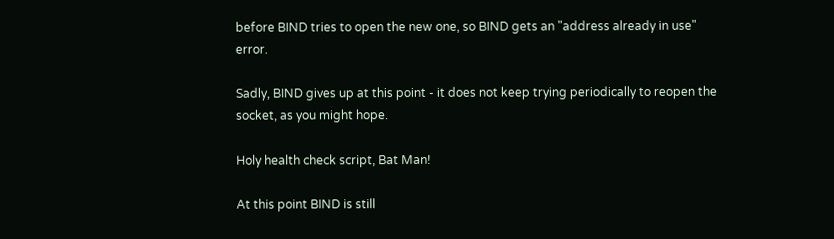before BIND tries to open the new one, so BIND gets an "address already in use" error.

Sadly, BIND gives up at this point - it does not keep trying periodically to reopen the socket, as you might hope.

Holy health check script, Bat Man!

At this point BIND is still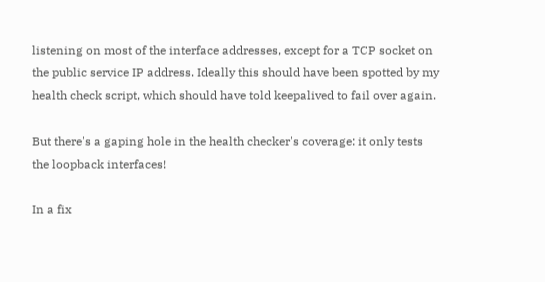listening on most of the interface addresses, except for a TCP socket on the public service IP address. Ideally this should have been spotted by my health check script, which should have told keepalived to fail over again.

But there's a gaping hole in the health checker's coverage: it only tests the loopback interfaces!

In a fix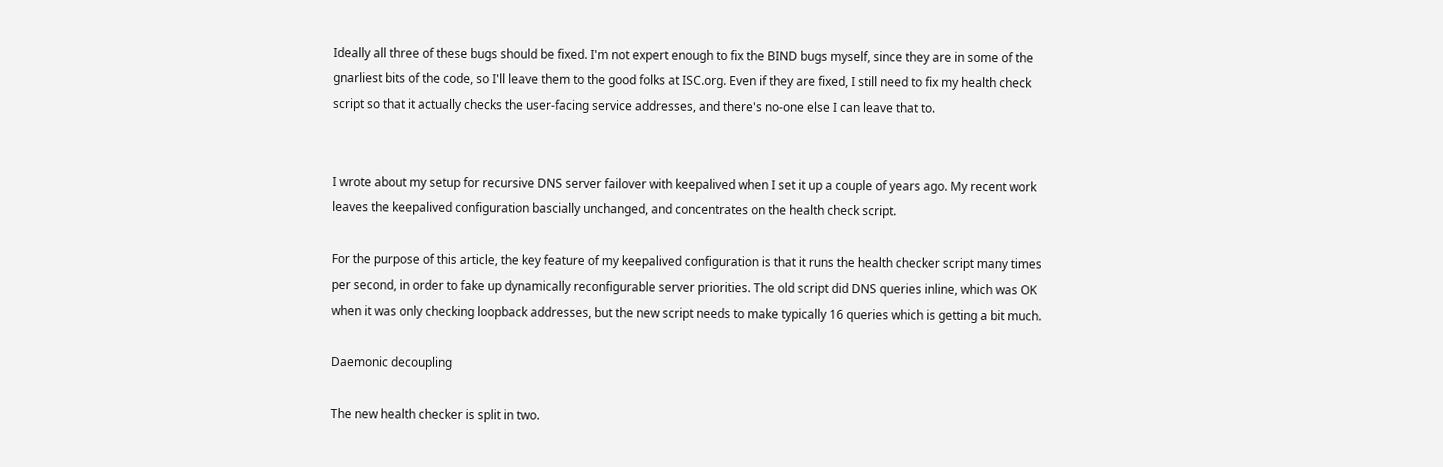Ideally all three of these bugs should be fixed. I'm not expert enough to fix the BIND bugs myself, since they are in some of the gnarliest bits of the code, so I'll leave them to the good folks at ISC.org. Even if they are fixed, I still need to fix my health check script so that it actually checks the user-facing service addresses, and there's no-one else I can leave that to.


I wrote about my setup for recursive DNS server failover with keepalived when I set it up a couple of years ago. My recent work leaves the keepalived configuration bascially unchanged, and concentrates on the health check script.

For the purpose of this article, the key feature of my keepalived configuration is that it runs the health checker script many times per second, in order to fake up dynamically reconfigurable server priorities. The old script did DNS queries inline, which was OK when it was only checking loopback addresses, but the new script needs to make typically 16 queries which is getting a bit much.

Daemonic decoupling

The new health checker is split in two.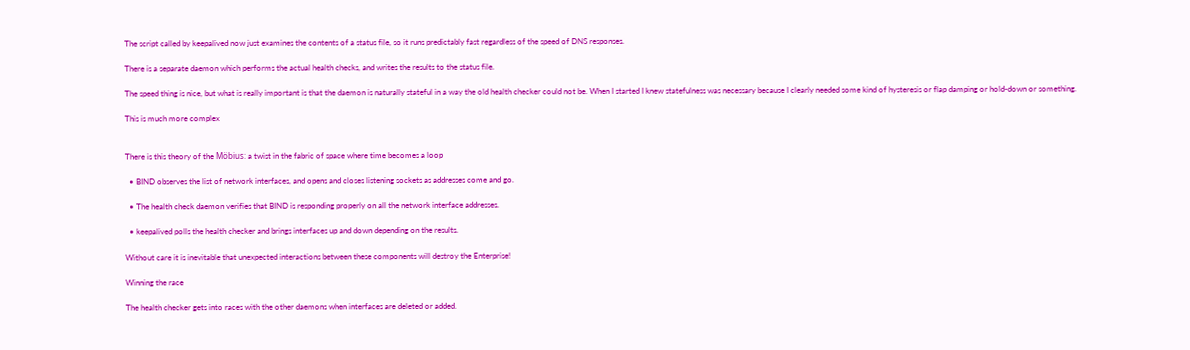The script called by keepalived now just examines the contents of a status file, so it runs predictably fast regardless of the speed of DNS responses.

There is a separate daemon which performs the actual health checks, and writes the results to the status file.

The speed thing is nice, but what is really important is that the daemon is naturally stateful in a way the old health checker could not be. When I started I knew statefulness was necessary because I clearly needed some kind of hysteresis or flap damping or hold-down or something.

This is much more complex


There is this theory of the Möbius: a twist in the fabric of space where time becomes a loop

  • BIND observes the list of network interfaces, and opens and closes listening sockets as addresses come and go.

  • The health check daemon verifies that BIND is responding properly on all the network interface addresses.

  • keepalived polls the health checker and brings interfaces up and down depending on the results.

Without care it is inevitable that unexpected interactions between these components will destroy the Enterprise!

Winning the race

The health checker gets into races with the other daemons when interfaces are deleted or added.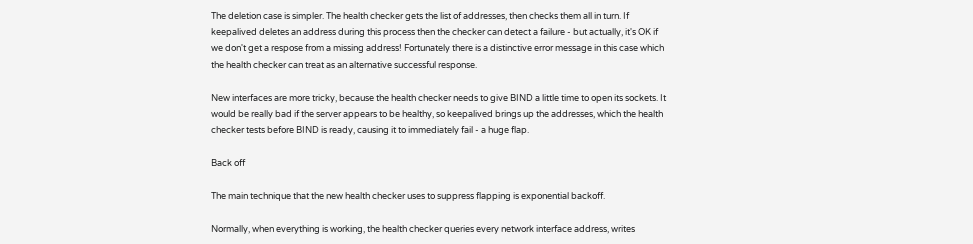The deletion case is simpler. The health checker gets the list of addresses, then checks them all in turn. If keepalived deletes an address during this process then the checker can detect a failure - but actually, it's OK if we don't get a respose from a missing address! Fortunately there is a distinctive error message in this case which the health checker can treat as an alternative successful response.

New interfaces are more tricky, because the health checker needs to give BIND a little time to open its sockets. It would be really bad if the server appears to be healthy, so keepalived brings up the addresses, which the health checker tests before BIND is ready, causing it to immediately fail - a huge flap.

Back off

The main technique that the new health checker uses to suppress flapping is exponential backoff.

Normally, when everything is working, the health checker queries every network interface address, writes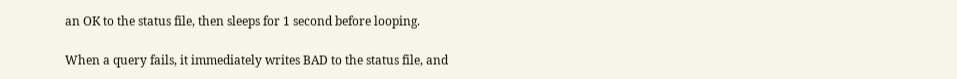an OK to the status file, then sleeps for 1 second before looping.

When a query fails, it immediately writes BAD to the status file, and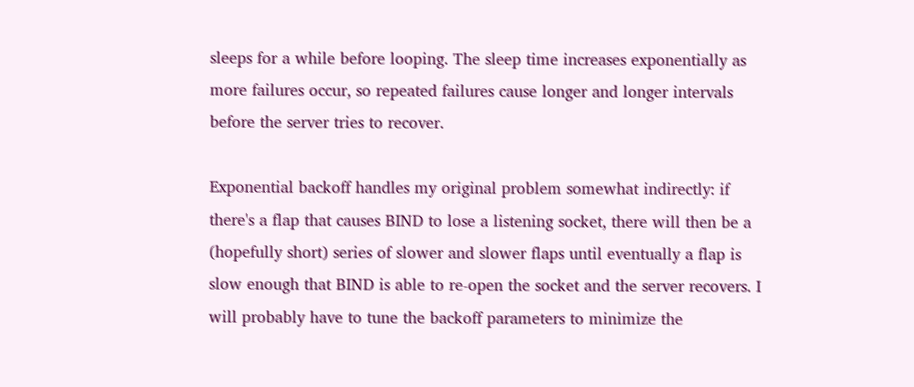sleeps for a while before looping. The sleep time increases exponentially as more failures occur, so repeated failures cause longer and longer intervals before the server tries to recover.

Exponential backoff handles my original problem somewhat indirectly: if there's a flap that causes BIND to lose a listening socket, there will then be a (hopefully short) series of slower and slower flaps until eventually a flap is slow enough that BIND is able to re-open the socket and the server recovers. I will probably have to tune the backoff parameters to minimize the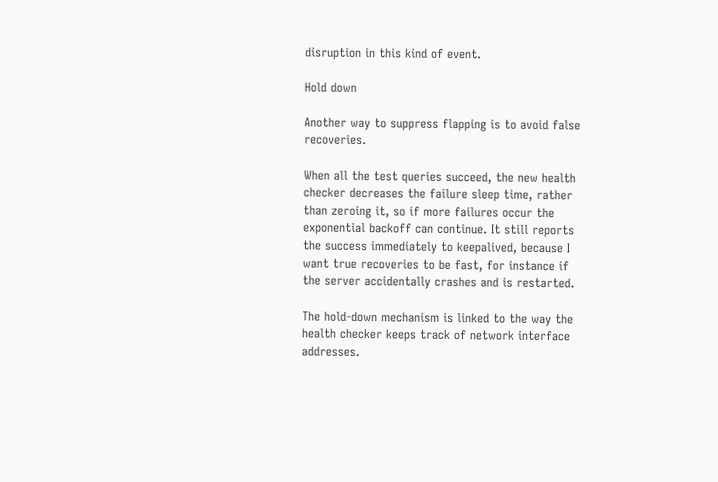disruption in this kind of event.

Hold down

Another way to suppress flapping is to avoid false recoveries.

When all the test queries succeed, the new health checker decreases the failure sleep time, rather than zeroing it, so if more failures occur the exponential backoff can continue. It still reports the success immediately to keepalived, because I want true recoveries to be fast, for instance if the server accidentally crashes and is restarted.

The hold-down mechanism is linked to the way the health checker keeps track of network interface addresses.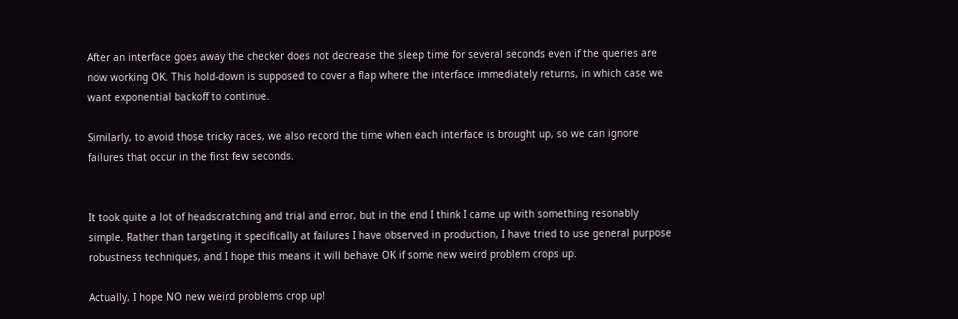After an interface goes away the checker does not decrease the sleep time for several seconds even if the queries are now working OK. This hold-down is supposed to cover a flap where the interface immediately returns, in which case we want exponential backoff to continue.

Similarly, to avoid those tricky races, we also record the time when each interface is brought up, so we can ignore failures that occur in the first few seconds.


It took quite a lot of headscratching and trial and error, but in the end I think I came up with something resonably simple. Rather than targeting it specifically at failures I have observed in production, I have tried to use general purpose robustness techniques, and I hope this means it will behave OK if some new weird problem crops up.

Actually, I hope NO new weird problems crop up!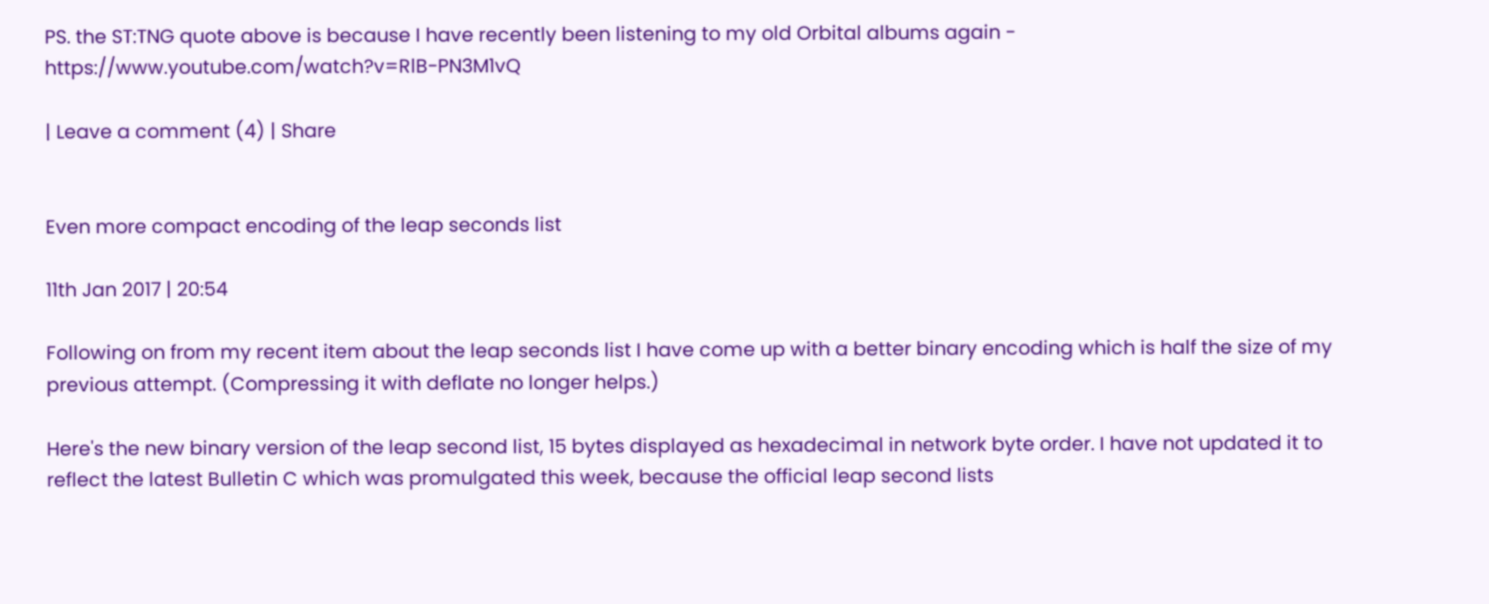PS. the ST:TNG quote above is because I have recently been listening to my old Orbital albums again - https://www.youtube.com/watch?v=RlB-PN3M1vQ

| Leave a comment (4) | Share


Even more compact encoding of the leap seconds list

11th Jan 2017 | 20:54

Following on from my recent item about the leap seconds list I have come up with a better binary encoding which is half the size of my previous attempt. (Compressing it with deflate no longer helps.)

Here's the new binary version of the leap second list, 15 bytes displayed as hexadecimal in network byte order. I have not updated it to reflect the latest Bulletin C which was promulgated this week, because the official leap second lists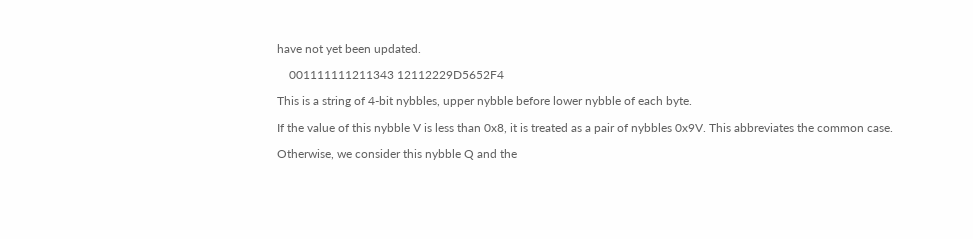have not yet been updated.

    001111111211343 12112229D5652F4

This is a string of 4-bit nybbles, upper nybble before lower nybble of each byte.

If the value of this nybble V is less than 0x8, it is treated as a pair of nybbles 0x9V. This abbreviates the common case.

Otherwise, we consider this nybble Q and the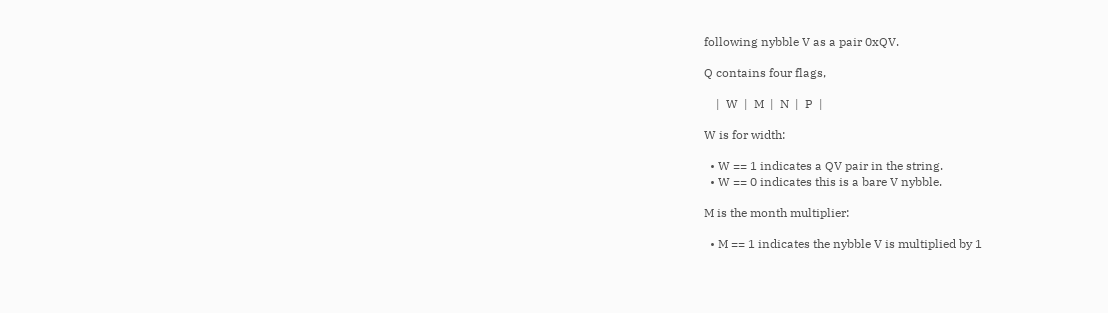following nybble V as a pair 0xQV.

Q contains four flags,

    |  W  |  M  |  N  |  P  |

W is for width:

  • W == 1 indicates a QV pair in the string.
  • W == 0 indicates this is a bare V nybble.

M is the month multiplier:

  • M == 1 indicates the nybble V is multiplied by 1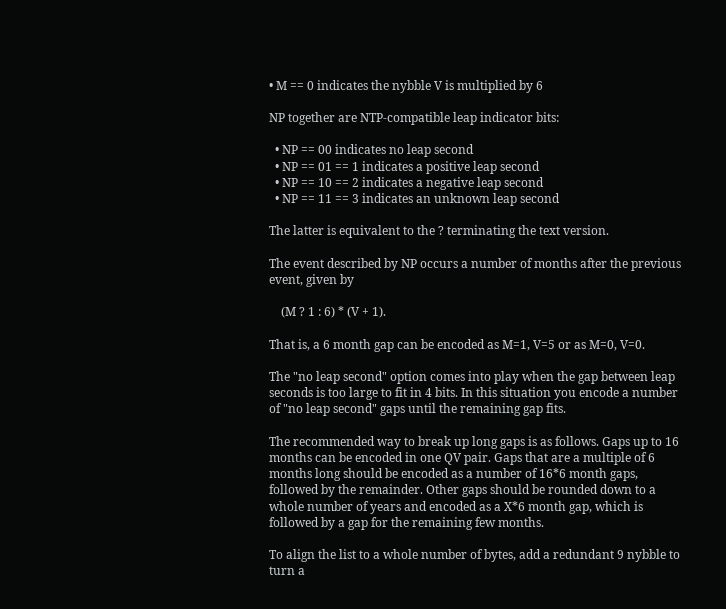• M == 0 indicates the nybble V is multiplied by 6

NP together are NTP-compatible leap indicator bits:

  • NP == 00 indicates no leap second
  • NP == 01 == 1 indicates a positive leap second
  • NP == 10 == 2 indicates a negative leap second
  • NP == 11 == 3 indicates an unknown leap second

The latter is equivalent to the ? terminating the text version.

The event described by NP occurs a number of months after the previous event, given by

    (M ? 1 : 6) * (V + 1).

That is, a 6 month gap can be encoded as M=1, V=5 or as M=0, V=0.

The "no leap second" option comes into play when the gap between leap seconds is too large to fit in 4 bits. In this situation you encode a number of "no leap second" gaps until the remaining gap fits.

The recommended way to break up long gaps is as follows. Gaps up to 16 months can be encoded in one QV pair. Gaps that are a multiple of 6 months long should be encoded as a number of 16*6 month gaps, followed by the remainder. Other gaps should be rounded down to a whole number of years and encoded as a X*6 month gap, which is followed by a gap for the remaining few months.

To align the list to a whole number of bytes, add a redundant 9 nybble to turn a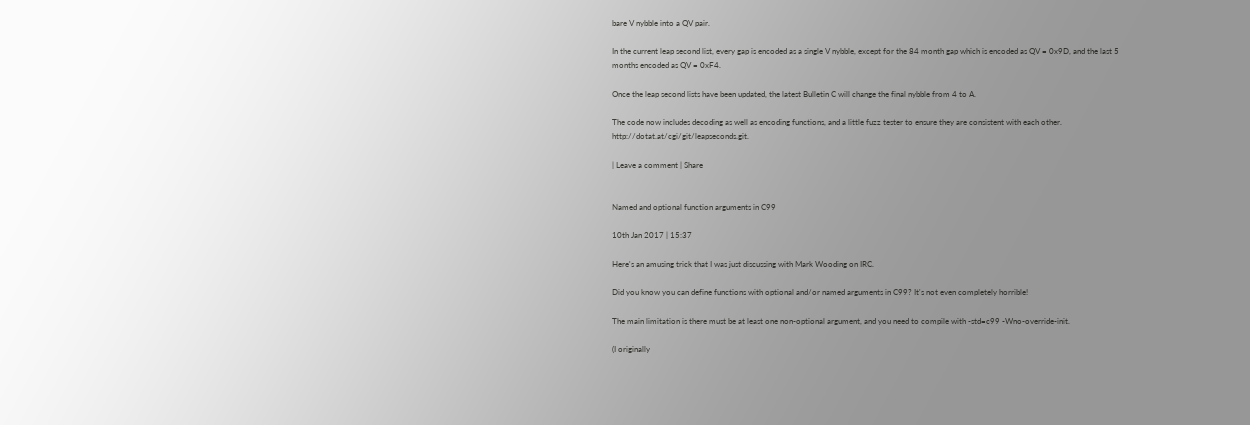bare V nybble into a QV pair.

In the current leap second list, every gap is encoded as a single V nybble, except for the 84 month gap which is encoded as QV = 0x9D, and the last 5 months encoded as QV = 0xF4.

Once the leap second lists have been updated, the latest Bulletin C will change the final nybble from 4 to A.

The code now includes decoding as well as encoding functions, and a little fuzz tester to ensure they are consistent with each other. http://dotat.at/cgi/git/leapseconds.git.

| Leave a comment | Share


Named and optional function arguments in C99

10th Jan 2017 | 15:37

Here's an amusing trick that I was just discussing with Mark Wooding on IRC.

Did you know you can define functions with optional and/or named arguments in C99? It's not even completely horrible!

The main limitation is there must be at least one non-optional argument, and you need to compile with -std=c99 -Wno-override-init.

(I originally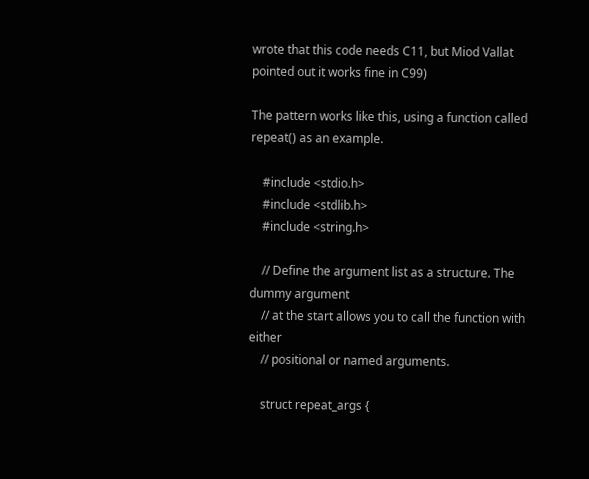wrote that this code needs C11, but Miod Vallat pointed out it works fine in C99)

The pattern works like this, using a function called repeat() as an example.

    #include <stdio.h>
    #include <stdlib.h>
    #include <string.h>

    // Define the argument list as a structure. The dummy argument
    // at the start allows you to call the function with either
    // positional or named arguments.

    struct repeat_args {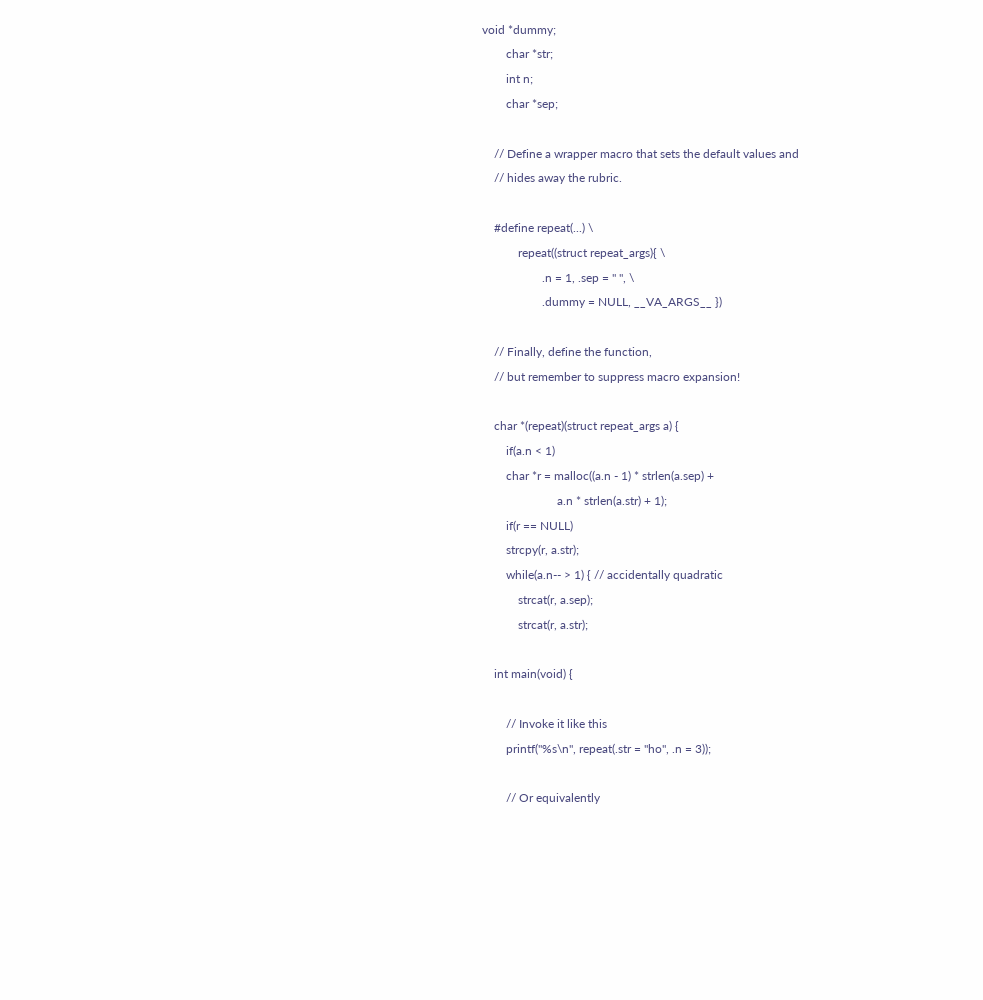void *dummy;
        char *str;
        int n;
        char *sep;

    // Define a wrapper macro that sets the default values and
    // hides away the rubric.

    #define repeat(...) \
            repeat((struct repeat_args){ \
                    .n = 1, .sep = " ", \
                    .dummy = NULL, __VA_ARGS__ })

    // Finally, define the function,
    // but remember to suppress macro expansion!

    char *(repeat)(struct repeat_args a) {
        if(a.n < 1)
        char *r = malloc((a.n - 1) * strlen(a.sep) +
                         a.n * strlen(a.str) + 1);
        if(r == NULL)
        strcpy(r, a.str);
        while(a.n-- > 1) { // accidentally quadratic
            strcat(r, a.sep);
            strcat(r, a.str);

    int main(void) {

        // Invoke it like this
        printf("%s\n", repeat(.str = "ho", .n = 3));

        // Or equivalently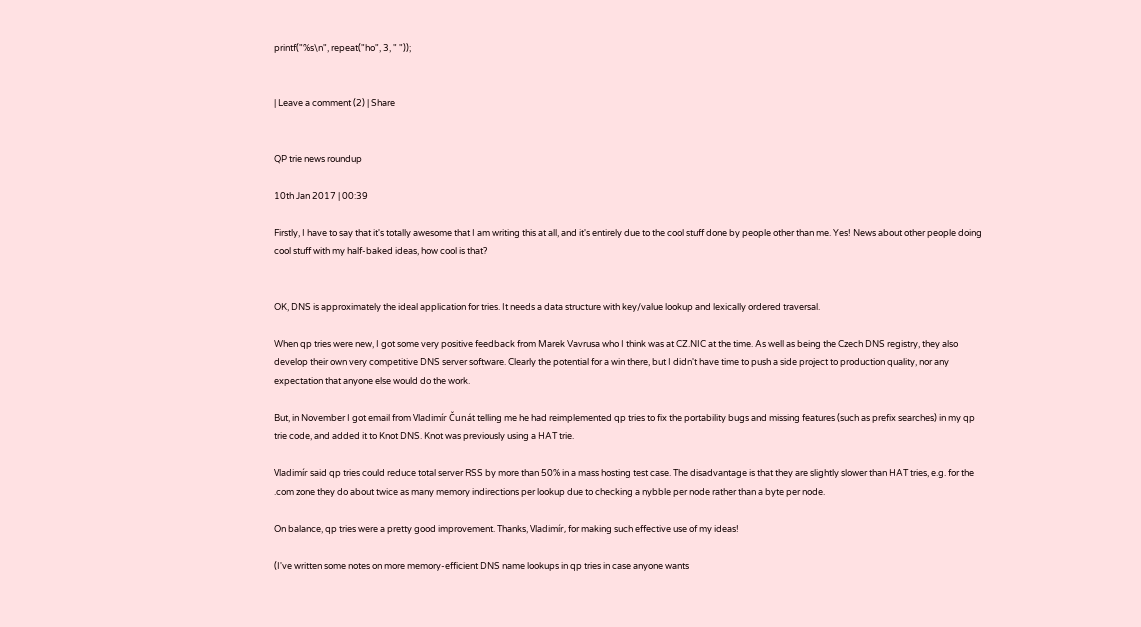printf("%s\n", repeat("ho", 3, " "));


| Leave a comment (2) | Share


QP trie news roundup

10th Jan 2017 | 00:39

Firstly, I have to say that it's totally awesome that I am writing this at all, and it's entirely due to the cool stuff done by people other than me. Yes! News about other people doing cool stuff with my half-baked ideas, how cool is that?


OK, DNS is approximately the ideal application for tries. It needs a data structure with key/value lookup and lexically ordered traversal.

When qp tries were new, I got some very positive feedback from Marek Vavrusa who I think was at CZ.NIC at the time. As well as being the Czech DNS registry, they also develop their own very competitive DNS server software. Clearly the potential for a win there, but I didn't have time to push a side project to production quality, nor any expectation that anyone else would do the work.

But, in November I got email from Vladimír Čunát telling me he had reimplemented qp tries to fix the portability bugs and missing features (such as prefix searches) in my qp trie code, and added it to Knot DNS. Knot was previously using a HAT trie.

Vladimír said qp tries could reduce total server RSS by more than 50% in a mass hosting test case. The disadvantage is that they are slightly slower than HAT tries, e.g. for the .com zone they do about twice as many memory indirections per lookup due to checking a nybble per node rather than a byte per node.

On balance, qp tries were a pretty good improvement. Thanks, Vladimír, for making such effective use of my ideas!

(I've written some notes on more memory-efficient DNS name lookups in qp tries in case anyone wants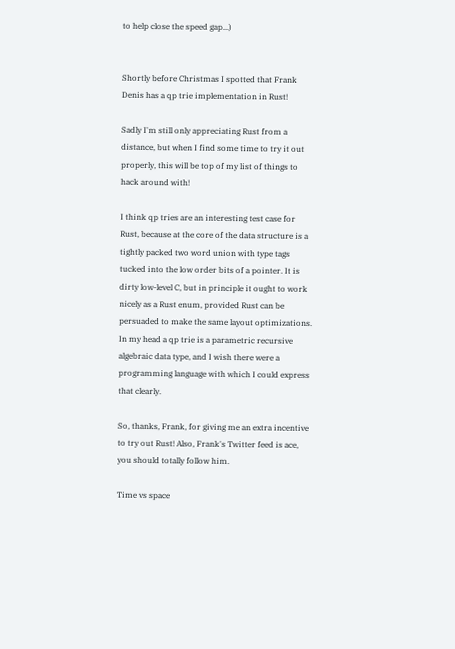to help close the speed gap...)


Shortly before Christmas I spotted that Frank Denis has a qp trie implementation in Rust!

Sadly I'm still only appreciating Rust from a distance, but when I find some time to try it out properly, this will be top of my list of things to hack around with!

I think qp tries are an interesting test case for Rust, because at the core of the data structure is a tightly packed two word union with type tags tucked into the low order bits of a pointer. It is dirty low-level C, but in principle it ought to work nicely as a Rust enum, provided Rust can be persuaded to make the same layout optimizations. In my head a qp trie is a parametric recursive algebraic data type, and I wish there were a programming language with which I could express that clearly.

So, thanks, Frank, for giving me an extra incentive to try out Rust! Also, Frank's Twitter feed is ace, you should totally follow him.

Time vs space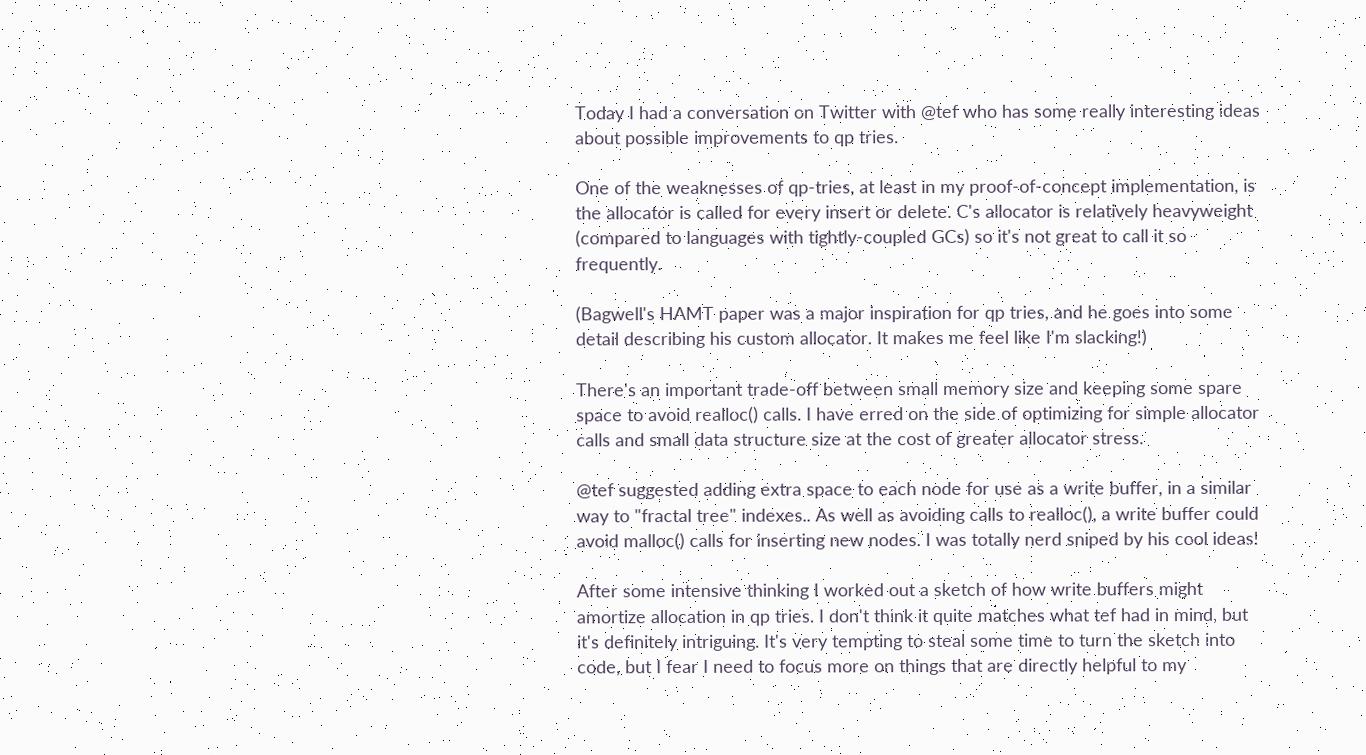Today I had a conversation on Twitter with @tef who has some really interesting ideas about possible improvements to qp tries.

One of the weaknesses of qp-tries, at least in my proof-of-concept implementation, is the allocator is called for every insert or delete. C's allocator is relatively heavyweight (compared to languages with tightly-coupled GCs) so it's not great to call it so frequently.

(Bagwell's HAMT paper was a major inspiration for qp tries, and he goes into some detail describing his custom allocator. It makes me feel like I'm slacking!)

There's an important trade-off between small memory size and keeping some spare space to avoid realloc() calls. I have erred on the side of optimizing for simple allocator calls and small data structure size at the cost of greater allocator stress.

@tef suggested adding extra space to each node for use as a write buffer, in a similar way to "fractal tree" indexes.. As well as avoiding calls to realloc(), a write buffer could avoid malloc() calls for inserting new nodes. I was totally nerd sniped by his cool ideas!

After some intensive thinking I worked out a sketch of how write buffers might amortize allocation in qp tries. I don't think it quite matches what tef had in mind, but it's definitely intriguing. It's very tempting to steal some time to turn the sketch into code, but I fear I need to focus more on things that are directly helpful to my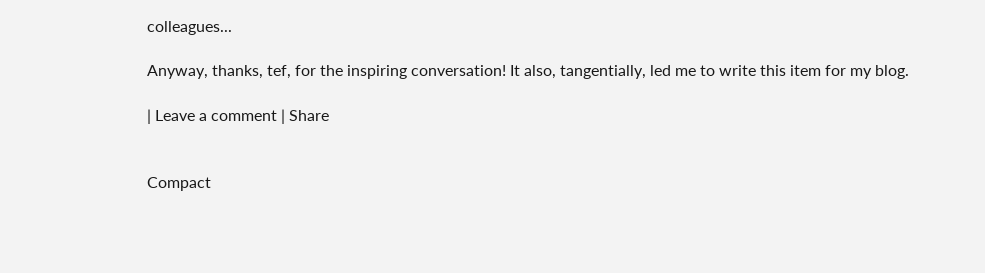colleagues...

Anyway, thanks, tef, for the inspiring conversation! It also, tangentially, led me to write this item for my blog.

| Leave a comment | Share


Compact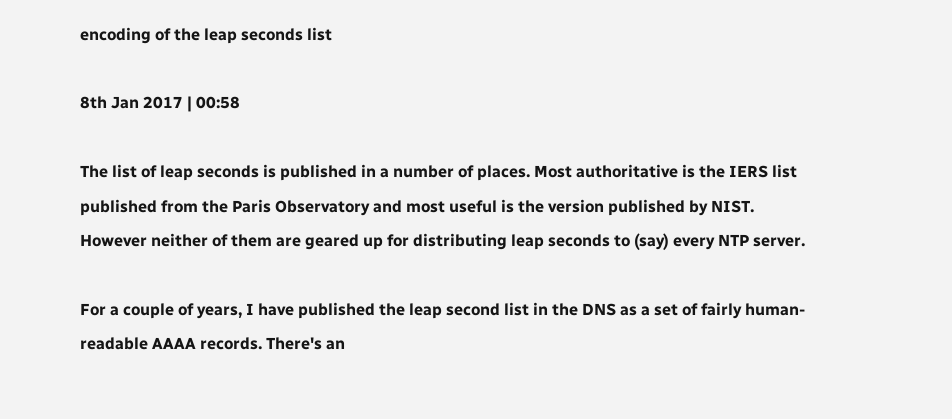encoding of the leap seconds list

8th Jan 2017 | 00:58

The list of leap seconds is published in a number of places. Most authoritative is the IERS list published from the Paris Observatory and most useful is the version published by NIST. However neither of them are geared up for distributing leap seconds to (say) every NTP server.

For a couple of years, I have published the leap second list in the DNS as a set of fairly human-readable AAAA records. There's an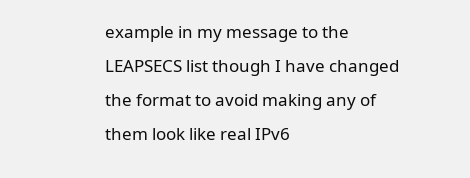example in my message to the LEAPSECS list though I have changed the format to avoid making any of them look like real IPv6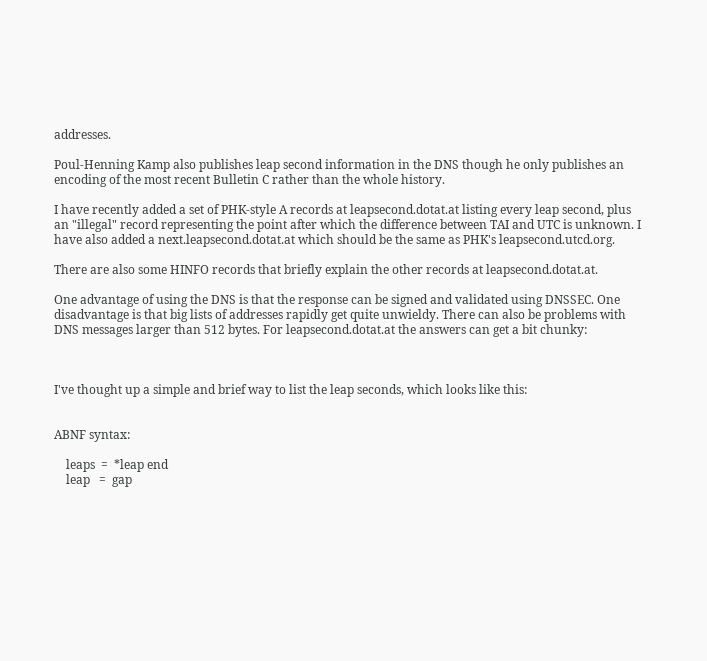addresses.

Poul-Henning Kamp also publishes leap second information in the DNS though he only publishes an encoding of the most recent Bulletin C rather than the whole history.

I have recently added a set of PHK-style A records at leapsecond.dotat.at listing every leap second, plus an "illegal" record representing the point after which the difference between TAI and UTC is unknown. I have also added a next.leapsecond.dotat.at which should be the same as PHK's leapsecond.utcd.org.

There are also some HINFO records that briefly explain the other records at leapsecond.dotat.at.

One advantage of using the DNS is that the response can be signed and validated using DNSSEC. One disadvantage is that big lists of addresses rapidly get quite unwieldy. There can also be problems with DNS messages larger than 512 bytes. For leapsecond.dotat.at the answers can get a bit chunky:



I've thought up a simple and brief way to list the leap seconds, which looks like this:


ABNF syntax:

    leaps  =  *leap end
    leap   =  gap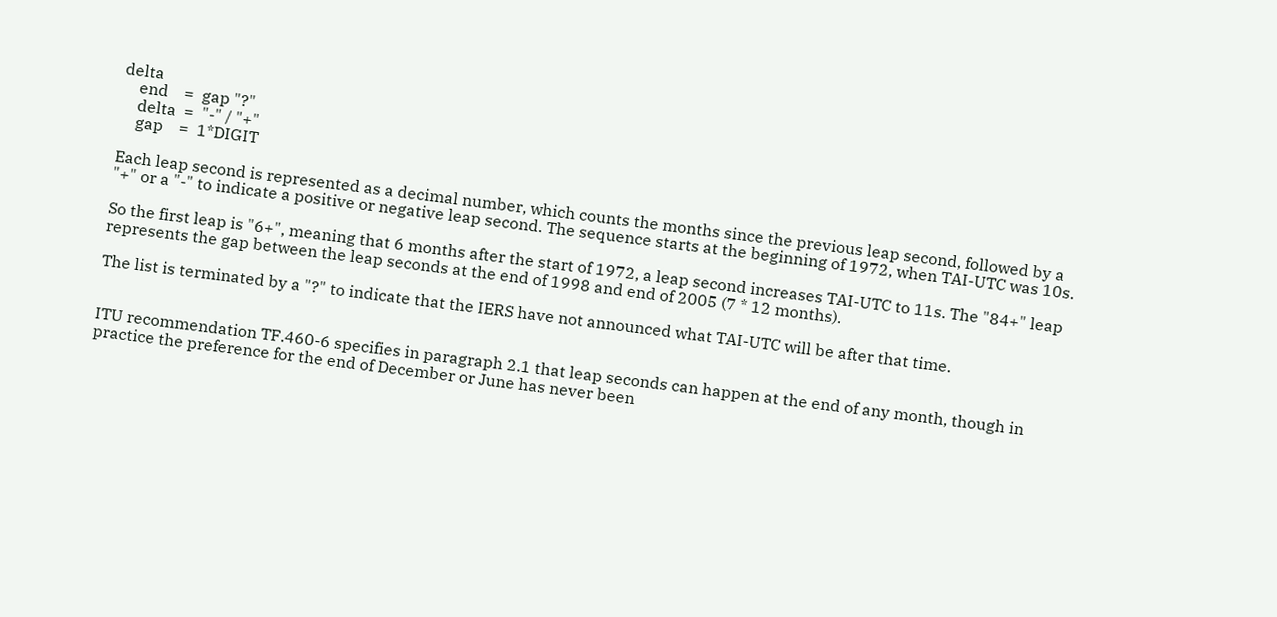delta
    end    =  gap "?"
    delta  =  "-" / "+"
    gap    =  1*DIGIT

Each leap second is represented as a decimal number, which counts the months since the previous leap second, followed by a "+" or a "-" to indicate a positive or negative leap second. The sequence starts at the beginning of 1972, when TAI-UTC was 10s.

So the first leap is "6+", meaning that 6 months after the start of 1972, a leap second increases TAI-UTC to 11s. The "84+" leap represents the gap between the leap seconds at the end of 1998 and end of 2005 (7 * 12 months).

The list is terminated by a "?" to indicate that the IERS have not announced what TAI-UTC will be after that time.


ITU recommendation TF.460-6 specifies in paragraph 2.1 that leap seconds can happen at the end of any month, though in practice the preference for the end of December or June has never been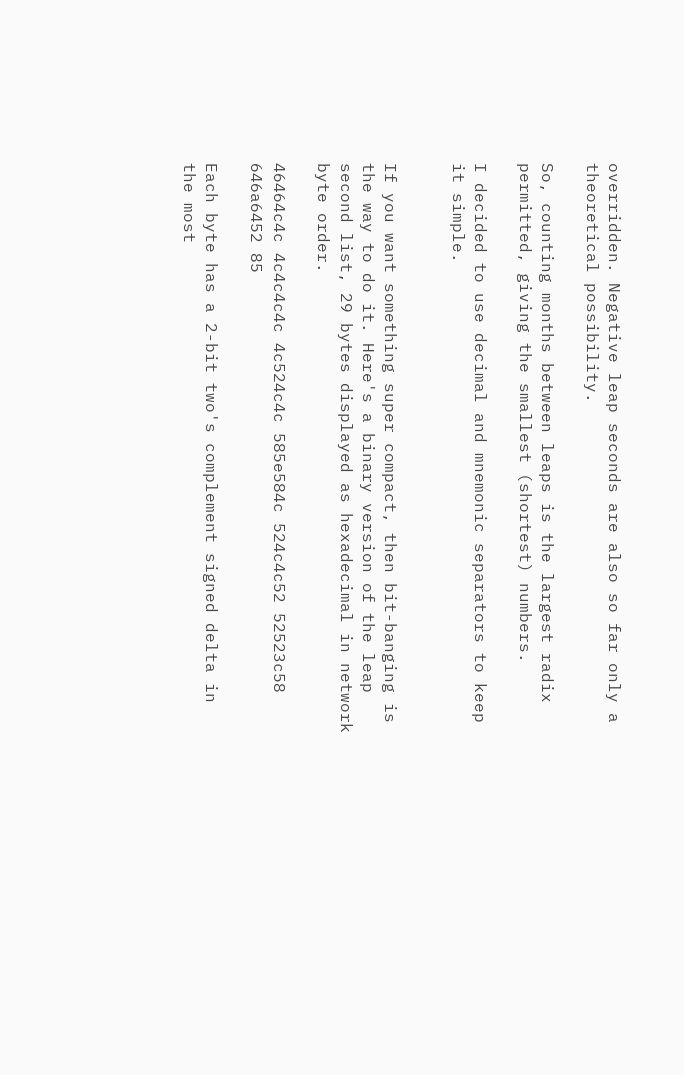overridden. Negative leap seconds are also so far only a theoretical possibility.

So, counting months between leaps is the largest radix permitted, giving the smallest (shortest) numbers.

I decided to use decimal and mnemonic separators to keep it simple.


If you want something super compact, then bit-banging is the way to do it. Here's a binary version of the leap second list, 29 bytes displayed as hexadecimal in network byte order.

46464c4c 4c4c4c4c 4c524c4c 585e584c 524c4c52 52523c58 646a6452 85

Each byte has a 2-bit two's complement signed delta in the most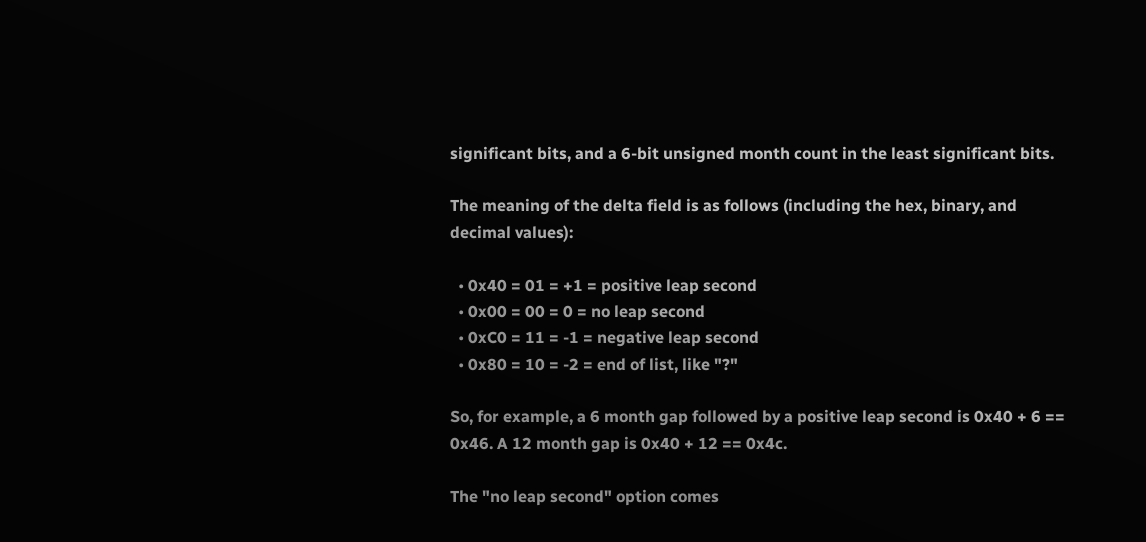significant bits, and a 6-bit unsigned month count in the least significant bits.

The meaning of the delta field is as follows (including the hex, binary, and decimal values):

  • 0x40 = 01 = +1 = positive leap second
  • 0x00 = 00 = 0 = no leap second
  • 0xC0 = 11 = -1 = negative leap second
  • 0x80 = 10 = -2 = end of list, like "?"

So, for example, a 6 month gap followed by a positive leap second is 0x40 + 6 == 0x46. A 12 month gap is 0x40 + 12 == 0x4c.

The "no leap second" option comes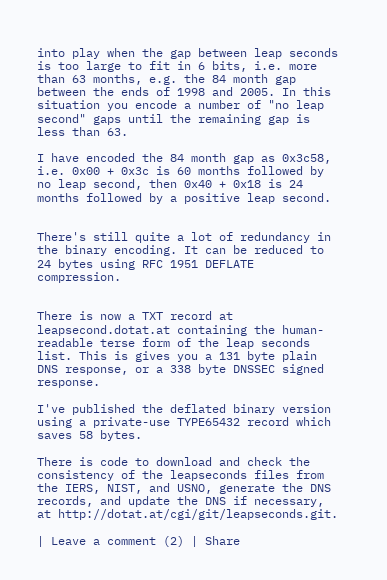into play when the gap between leap seconds is too large to fit in 6 bits, i.e. more than 63 months, e.g. the 84 month gap between the ends of 1998 and 2005. In this situation you encode a number of "no leap second" gaps until the remaining gap is less than 63.

I have encoded the 84 month gap as 0x3c58, i.e. 0x00 + 0x3c is 60 months followed by no leap second, then 0x40 + 0x18 is 24 months followed by a positive leap second.


There's still quite a lot of redundancy in the binary encoding. It can be reduced to 24 bytes using RFC 1951 DEFLATE compression.


There is now a TXT record at leapsecond.dotat.at containing the human-readable terse form of the leap seconds list. This is gives you a 131 byte plain DNS response, or a 338 byte DNSSEC signed response.

I've published the deflated binary version using a private-use TYPE65432 record which saves 58 bytes.

There is code to download and check the consistency of the leapseconds files from the IERS, NIST, and USNO, generate the DNS records, and update the DNS if necessary, at http://dotat.at/cgi/git/leapseconds.git.

| Leave a comment (2) | Share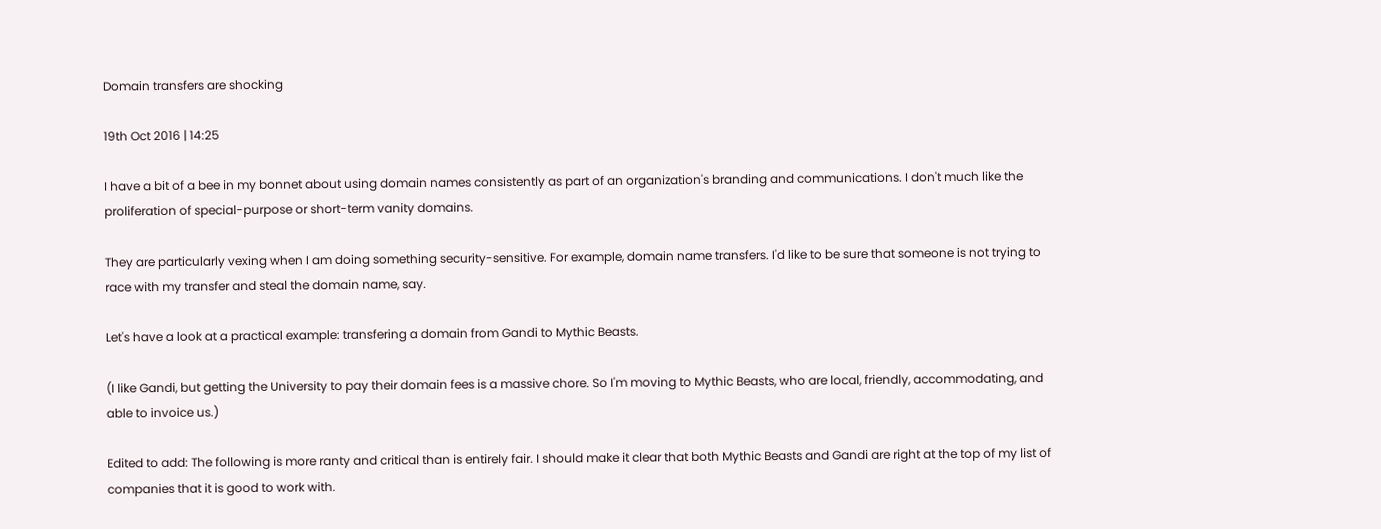Domain transfers are shocking

19th Oct 2016 | 14:25

I have a bit of a bee in my bonnet about using domain names consistently as part of an organization's branding and communications. I don't much like the proliferation of special-purpose or short-term vanity domains.

They are particularly vexing when I am doing something security-sensitive. For example, domain name transfers. I'd like to be sure that someone is not trying to race with my transfer and steal the domain name, say.

Let's have a look at a practical example: transfering a domain from Gandi to Mythic Beasts.

(I like Gandi, but getting the University to pay their domain fees is a massive chore. So I'm moving to Mythic Beasts, who are local, friendly, accommodating, and able to invoice us.)

Edited to add: The following is more ranty and critical than is entirely fair. I should make it clear that both Mythic Beasts and Gandi are right at the top of my list of companies that it is good to work with.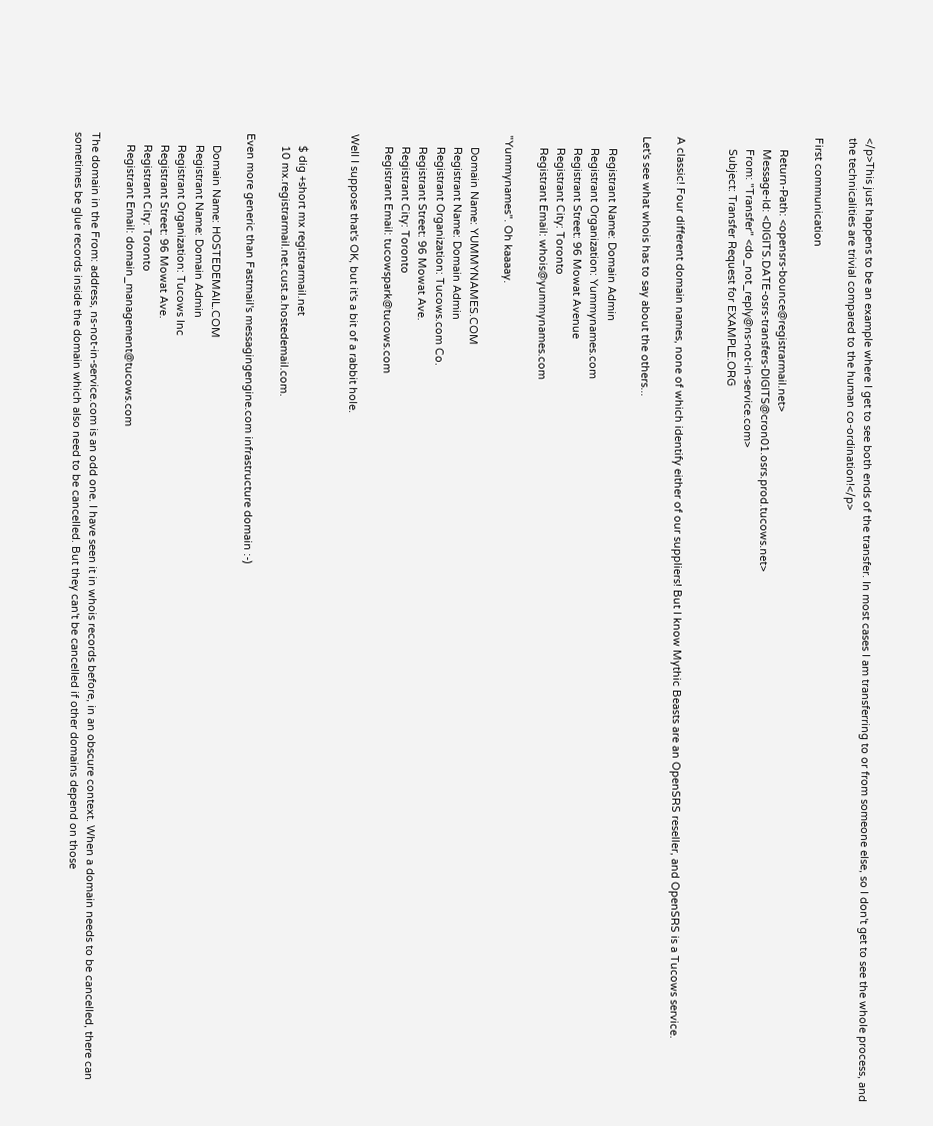</p>This just happens to be an example where I get to see both ends of the transfer. In most cases I am transferring to or from someone else, so I don't get to see the whole process, and the technicalities are trivial compared to the human co-ordination!</p>

First communication

    Return-Path: <opensrs-bounce@registrarmail.net>
    Message-Id: <DIGITS.DATE-osrs-transfers-DIGITS@cron01.osrs.prod.tucows.net>
    From: "Transfer" <do_not_reply@ns-not-in-service.com>
    Subject: Transfer Request for EXAMPLE.ORG


A classic! Four different domain names, none of which identify either of our suppliers! But I know Mythic Beasts are an OpenSRS reseller, and OpenSRS is a Tucows service.

Let's see what whois has to say about the others...

    Registrant Name: Domain Admin
    Registrant Organization: Yummynames.com
    Registrant Street: 96 Mowat Avenue
    Registrant City: Toronto
    Registrant Email: whois@yummynames.com

"Yummynames". Oh kaaaay.

    Domain Name: YUMMYNAMES.COM
    Registrant Name: Domain Admin
    Registrant Organization: Tucows.com Co.
    Registrant Street: 96 Mowat Ave.
    Registrant City: Toronto
    Registrant Email: tucowspark@tucows.com

Well I suppose that's OK, but it's a bit of a rabbit hole.


    $ dig +short mx registrarmail.net
    10 mx.registrarmail.net.cust.a.hostedemail.com.

Even more generic than Fastmail's messagingengine.com infrastructure domain :-)

    Domain Name: HOSTEDEMAIL.COM
    Registrant Name: Domain Admin
    Registrant Organization: Tucows Inc
    Registrant Street: 96 Mowat Ave.
    Registrant City: Toronto
    Registrant Email: domain_management@tucows.com

The domain in the From: address, ns-not-in-service.com is an odd one. I have seen it in whois records before, in an obscure context. When a domain needs to be cancelled, there can sometimes be glue records inside the domain which also need to be cancelled. But they can't be cancelled if other domains depend on those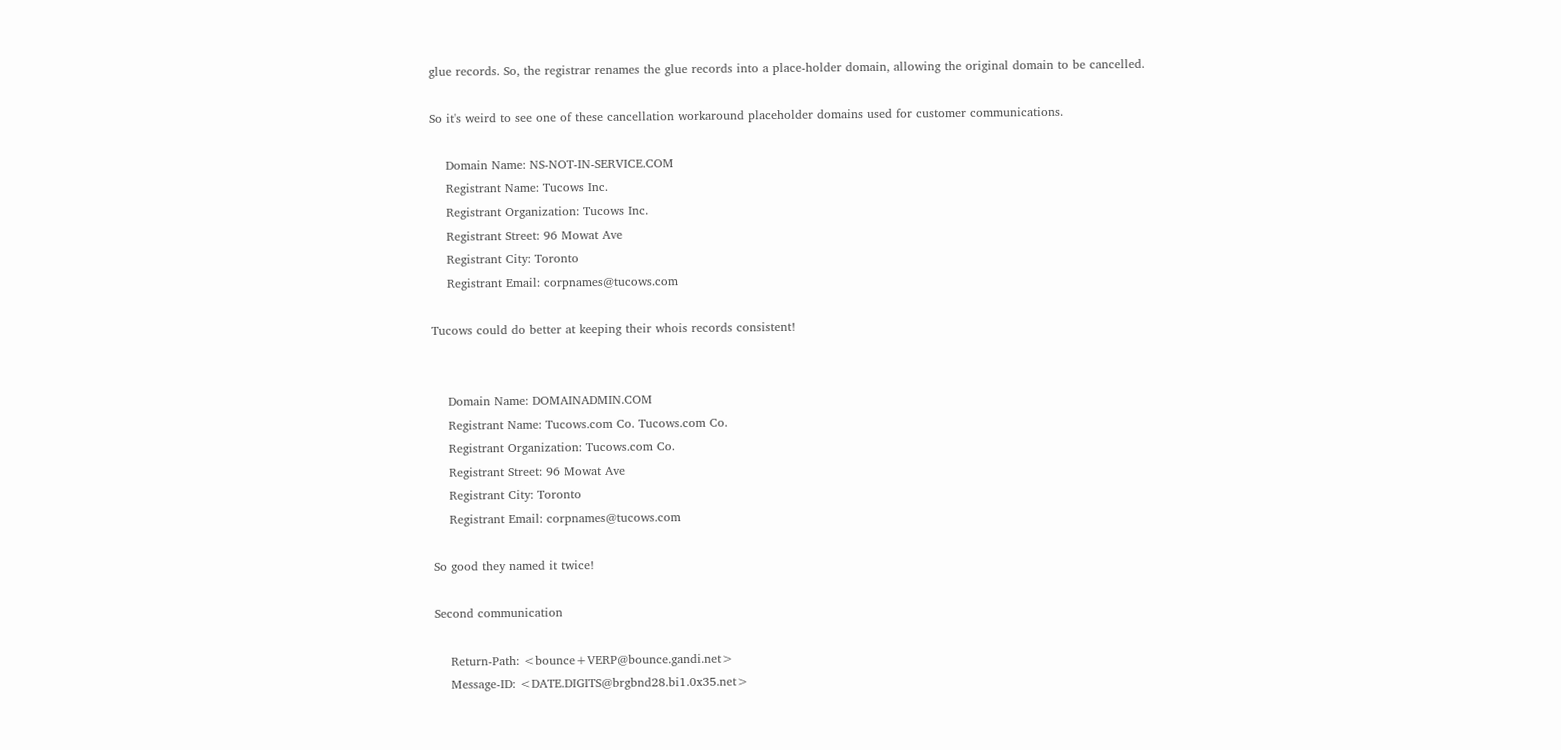glue records. So, the registrar renames the glue records into a place-holder domain, allowing the original domain to be cancelled.

So it's weird to see one of these cancellation workaround placeholder domains used for customer communications.

    Domain Name: NS-NOT-IN-SERVICE.COM
    Registrant Name: Tucows Inc.
    Registrant Organization: Tucows Inc.
    Registrant Street: 96 Mowat Ave
    Registrant City: Toronto
    Registrant Email: corpnames@tucows.com

Tucows could do better at keeping their whois records consistent!


    Domain Name: DOMAINADMIN.COM
    Registrant Name: Tucows.com Co. Tucows.com Co.
    Registrant Organization: Tucows.com Co.
    Registrant Street: 96 Mowat Ave
    Registrant City: Toronto
    Registrant Email: corpnames@tucows.com

So good they named it twice!

Second communication

    Return-Path: <bounce+VERP@bounce.gandi.net>
    Message-ID: <DATE.DIGITS@brgbnd28.bi1.0x35.net>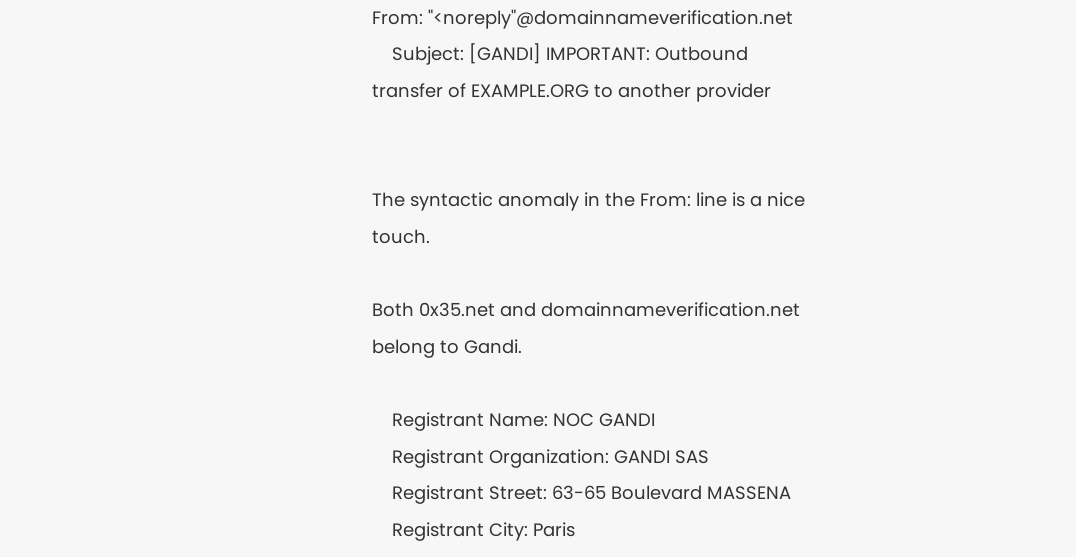From: "<noreply"@domainnameverification.net
    Subject: [GANDI] IMPORTANT: Outbound transfer of EXAMPLE.ORG to another provider


The syntactic anomaly in the From: line is a nice touch.

Both 0x35.net and domainnameverification.net belong to Gandi.

    Registrant Name: NOC GANDI
    Registrant Organization: GANDI SAS
    Registrant Street: 63-65 Boulevard MASSENA
    Registrant City: Paris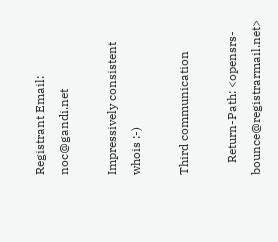Registrant Email: noc@gandi.net

Impressively consistent whois :-)

Third communication

    Return-Path: <opensrs-bounce@registrarmail.net>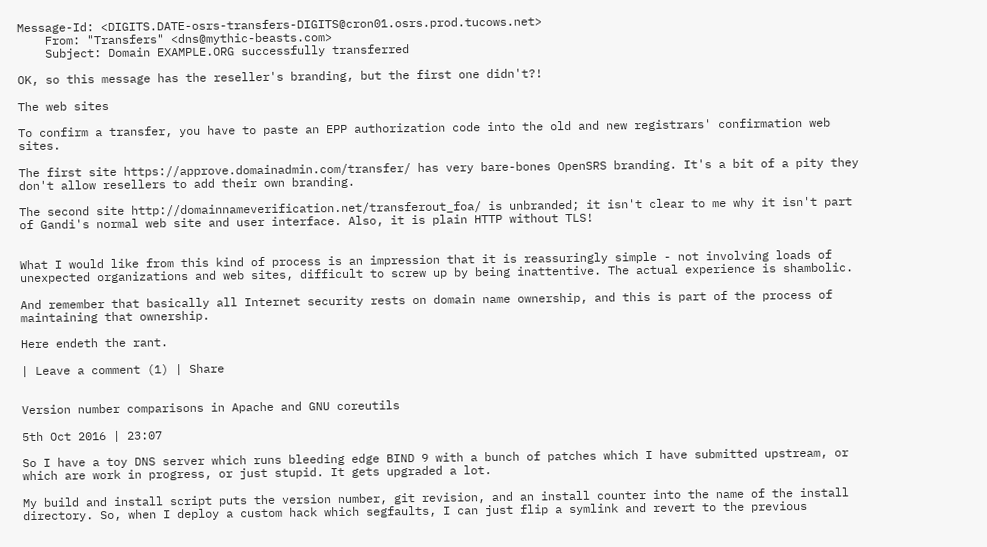Message-Id: <DIGITS.DATE-osrs-transfers-DIGITS@cron01.osrs.prod.tucows.net>
    From: "Transfers" <dns@mythic-beasts.com>
    Subject: Domain EXAMPLE.ORG successfully transferred

OK, so this message has the reseller's branding, but the first one didn't?!

The web sites

To confirm a transfer, you have to paste an EPP authorization code into the old and new registrars' confirmation web sites.

The first site https://approve.domainadmin.com/transfer/ has very bare-bones OpenSRS branding. It's a bit of a pity they don't allow resellers to add their own branding.

The second site http://domainnameverification.net/transferout_foa/ is unbranded; it isn't clear to me why it isn't part of Gandi's normal web site and user interface. Also, it is plain HTTP without TLS!


What I would like from this kind of process is an impression that it is reassuringly simple - not involving loads of unexpected organizations and web sites, difficult to screw up by being inattentive. The actual experience is shambolic.

And remember that basically all Internet security rests on domain name ownership, and this is part of the process of maintaining that ownership.

Here endeth the rant.

| Leave a comment (1) | Share


Version number comparisons in Apache and GNU coreutils

5th Oct 2016 | 23:07

So I have a toy DNS server which runs bleeding edge BIND 9 with a bunch of patches which I have submitted upstream, or which are work in progress, or just stupid. It gets upgraded a lot.

My build and install script puts the version number, git revision, and an install counter into the name of the install directory. So, when I deploy a custom hack which segfaults, I can just flip a symlink and revert to the previous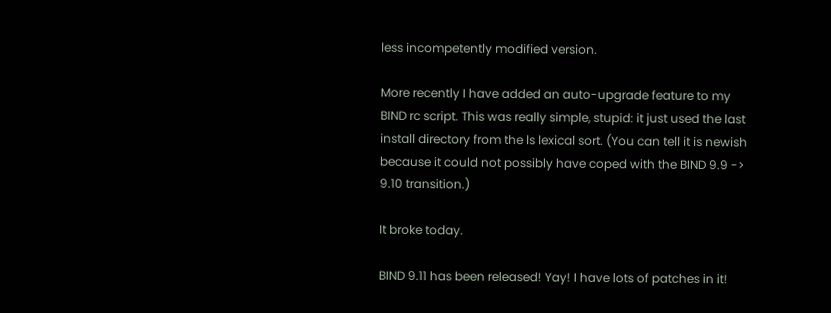less incompetently modified version.

More recently I have added an auto-upgrade feature to my BIND rc script. This was really simple, stupid: it just used the last install directory from the ls lexical sort. (You can tell it is newish because it could not possibly have coped with the BIND 9.9 -> 9.10 transition.)

It broke today.

BIND 9.11 has been released! Yay! I have lots of patches in it!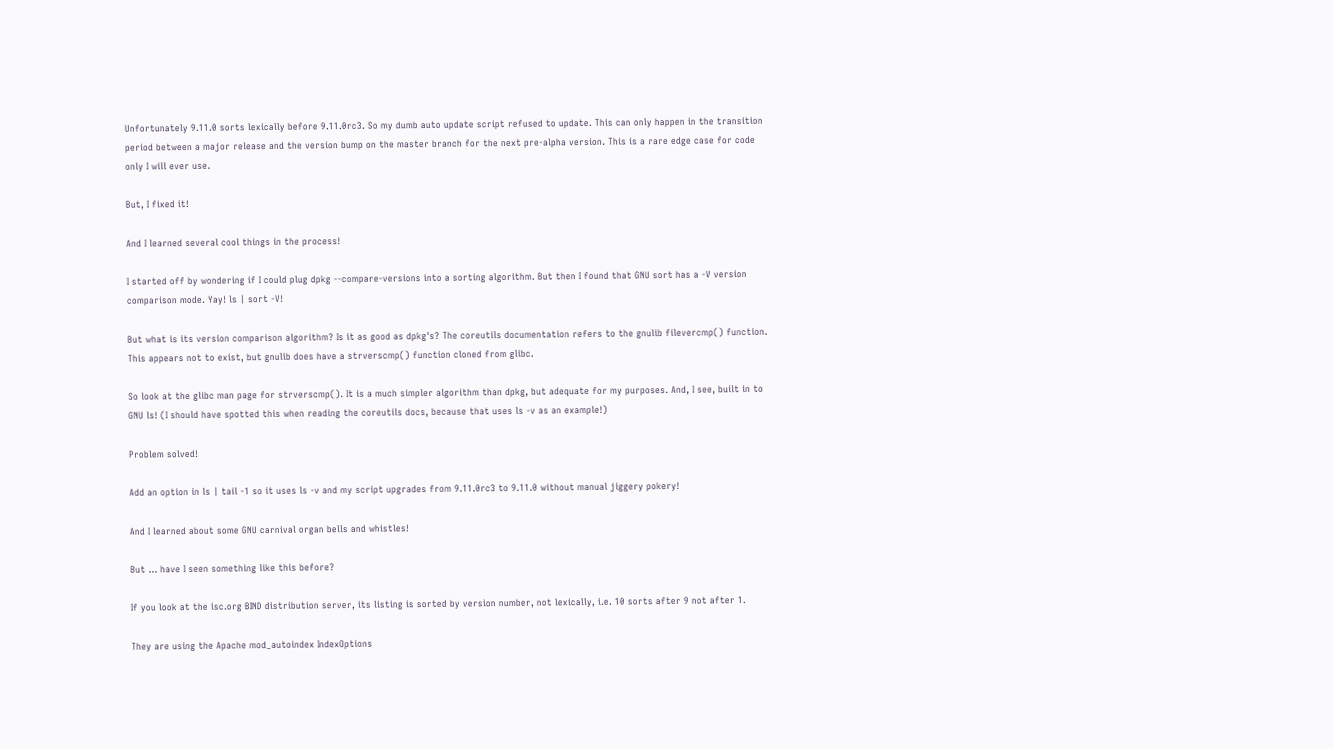Unfortunately 9.11.0 sorts lexically before 9.11.0rc3. So my dumb auto update script refused to update. This can only happen in the transition period between a major release and the version bump on the master branch for the next pre-alpha version. This is a rare edge case for code only I will ever use.

But, I fixed it!

And I learned several cool things in the process!

I started off by wondering if I could plug dpkg --compare-versions into a sorting algorithm. But then I found that GNU sort has a -V version comparison mode. Yay! ls | sort -V!

But what is its version comparison algorithm? Is it as good as dpkg's? The coreutils documentation refers to the gnulib filevercmp() function. This appears not to exist, but gnulib does have a strverscmp() function cloned from glibc.

So look at the glibc man page for strverscmp(). It is a much simpler algorithm than dpkg, but adequate for my purposes. And, I see, built in to GNU ls! (I should have spotted this when reading the coreutils docs, because that uses ls -v as an example!)

Problem solved!

Add an option in ls | tail -1 so it uses ls -v and my script upgrades from 9.11.0rc3 to 9.11.0 without manual jiggery pokery!

And I learned about some GNU carnival organ bells and whistles!

But ... have I seen something like this before?

If you look at the isc.org BIND distribution server, its listing is sorted by version number, not lexically, i.e. 10 sorts after 9 not after 1.

They are using the Apache mod_autoindex IndexOptions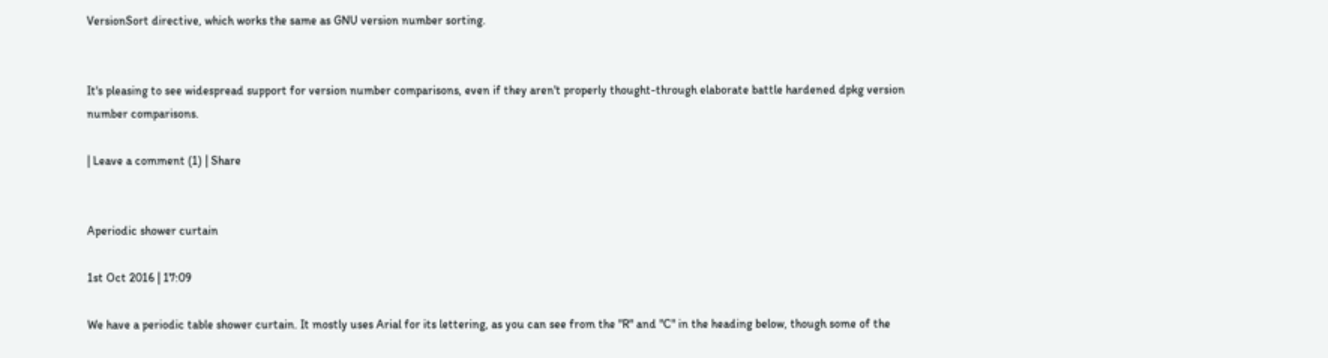VersionSort directive, which works the same as GNU version number sorting.


It's pleasing to see widespread support for version number comparisons, even if they aren't properly thought-through elaborate battle hardened dpkg version number comparisons.

| Leave a comment (1) | Share


Aperiodic shower curtain

1st Oct 2016 | 17:09

We have a periodic table shower curtain. It mostly uses Arial for its lettering, as you can see from the "R" and "C" in the heading below, though some of the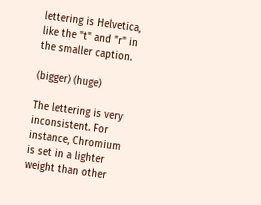lettering is Helvetica, like the "t" and "r" in the smaller caption.

(bigger) (huge)

The lettering is very inconsistent. For instance, Chromium is set in a lighter weight than other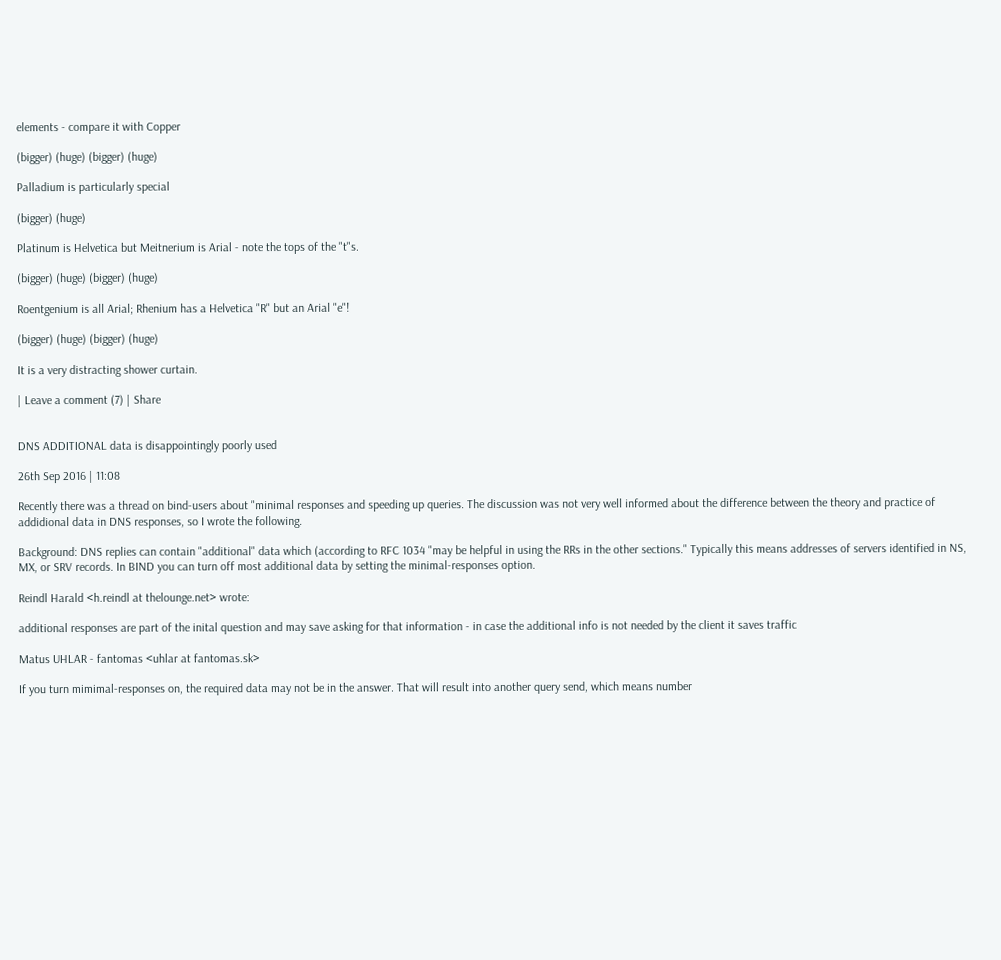elements - compare it with Copper

(bigger) (huge) (bigger) (huge)

Palladium is particularly special

(bigger) (huge)

Platinum is Helvetica but Meitnerium is Arial - note the tops of the "t"s.

(bigger) (huge) (bigger) (huge)

Roentgenium is all Arial; Rhenium has a Helvetica "R" but an Arial "e"!

(bigger) (huge) (bigger) (huge)

It is a very distracting shower curtain.

| Leave a comment (7) | Share


DNS ADDITIONAL data is disappointingly poorly used

26th Sep 2016 | 11:08

Recently there was a thread on bind-users about "minimal responses and speeding up queries. The discussion was not very well informed about the difference between the theory and practice of addidional data in DNS responses, so I wrote the following.

Background: DNS replies can contain "additional" data which (according to RFC 1034 "may be helpful in using the RRs in the other sections." Typically this means addresses of servers identified in NS, MX, or SRV records. In BIND you can turn off most additional data by setting the minimal-responses option.

Reindl Harald <h.reindl at thelounge.net> wrote:

additional responses are part of the inital question and may save asking for that information - in case the additional info is not needed by the client it saves traffic

Matus UHLAR - fantomas <uhlar at fantomas.sk>

If you turn mimimal-responses on, the required data may not be in the answer. That will result into another query send, which means number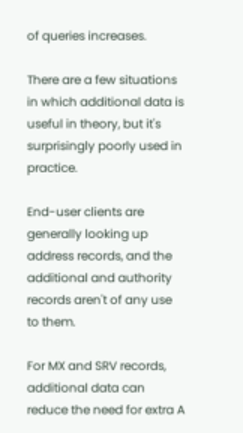of queries increases.

There are a few situations in which additional data is useful in theory, but it's surprisingly poorly used in practice.

End-user clients are generally looking up address records, and the additional and authority records aren't of any use to them.

For MX and SRV records, additional data can reduce the need for extra A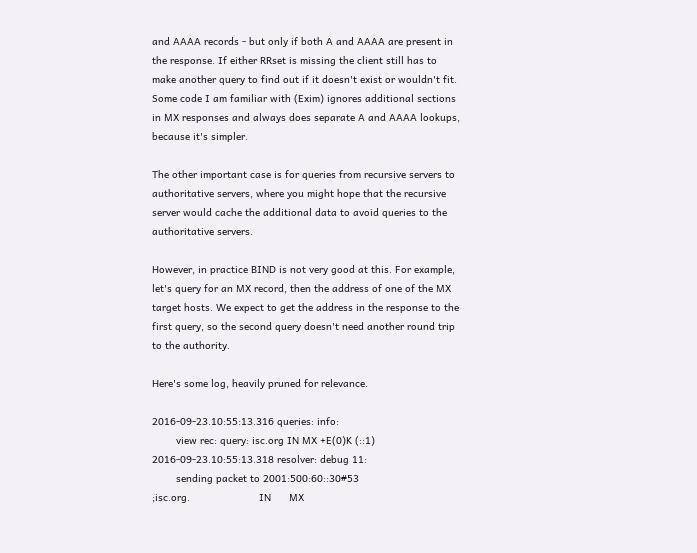and AAAA records - but only if both A and AAAA are present in the response. If either RRset is missing the client still has to make another query to find out if it doesn't exist or wouldn't fit. Some code I am familiar with (Exim) ignores additional sections in MX responses and always does separate A and AAAA lookups, because it's simpler.

The other important case is for queries from recursive servers to authoritative servers, where you might hope that the recursive server would cache the additional data to avoid queries to the authoritative servers.

However, in practice BIND is not very good at this. For example, let's query for an MX record, then the address of one of the MX target hosts. We expect to get the address in the response to the first query, so the second query doesn't need another round trip to the authority.

Here's some log, heavily pruned for relevance.

2016-09-23.10:55:13.316 queries: info:
        view rec: query: isc.org IN MX +E(0)K (::1)
2016-09-23.10:55:13.318 resolver: debug 11:
        sending packet to 2001:500:60::30#53
;isc.org.                       IN      MX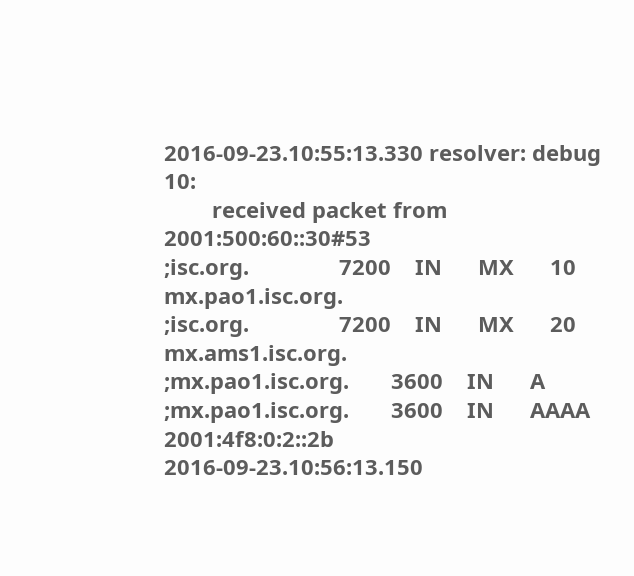2016-09-23.10:55:13.330 resolver: debug 10:
        received packet from 2001:500:60::30#53
;isc.org.               7200    IN      MX      10 mx.pao1.isc.org.
;isc.org.               7200    IN      MX      20 mx.ams1.isc.org.
;mx.pao1.isc.org.       3600    IN      A
;mx.pao1.isc.org.       3600    IN      AAAA    2001:4f8:0:2::2b
2016-09-23.10:56:13.150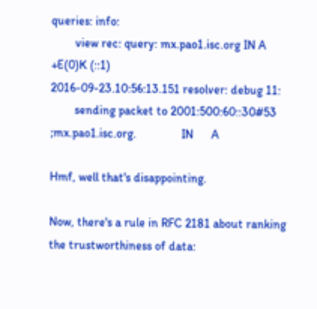queries: info:
        view rec: query: mx.pao1.isc.org IN A +E(0)K (::1)
2016-09-23.10:56:13.151 resolver: debug 11:
        sending packet to 2001:500:60::30#53
;mx.pao1.isc.org.               IN      A

Hmf, well that's disappointing.

Now, there's a rule in RFC 2181 about ranking the trustworthiness of data: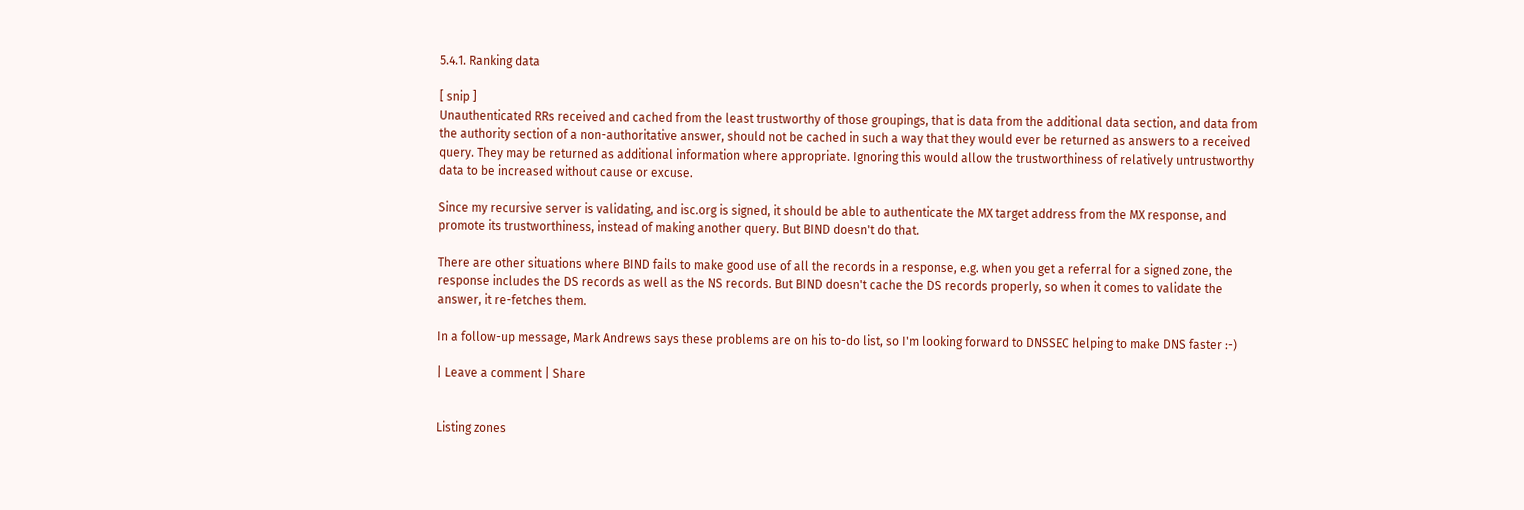5.4.1. Ranking data

[ snip ]
Unauthenticated RRs received and cached from the least trustworthy of those groupings, that is data from the additional data section, and data from the authority section of a non-authoritative answer, should not be cached in such a way that they would ever be returned as answers to a received query. They may be returned as additional information where appropriate. Ignoring this would allow the trustworthiness of relatively untrustworthy data to be increased without cause or excuse.

Since my recursive server is validating, and isc.org is signed, it should be able to authenticate the MX target address from the MX response, and promote its trustworthiness, instead of making another query. But BIND doesn't do that.

There are other situations where BIND fails to make good use of all the records in a response, e.g. when you get a referral for a signed zone, the response includes the DS records as well as the NS records. But BIND doesn't cache the DS records properly, so when it comes to validate the answer, it re-fetches them.

In a follow-up message, Mark Andrews says these problems are on his to-do list, so I'm looking forward to DNSSEC helping to make DNS faster :-)

| Leave a comment | Share


Listing zones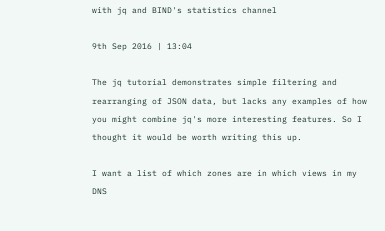with jq and BIND's statistics channel

9th Sep 2016 | 13:04

The jq tutorial demonstrates simple filtering and rearranging of JSON data, but lacks any examples of how you might combine jq's more interesting features. So I thought it would be worth writing this up.

I want a list of which zones are in which views in my DNS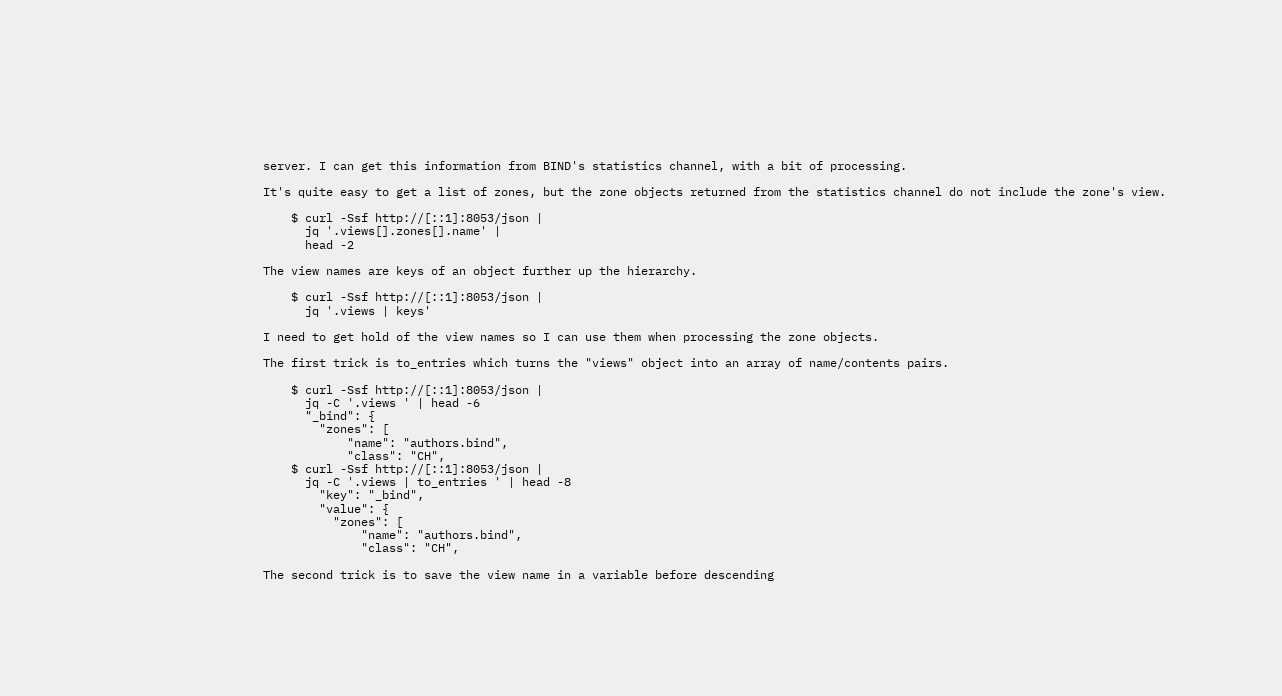server. I can get this information from BIND's statistics channel, with a bit of processing.

It's quite easy to get a list of zones, but the zone objects returned from the statistics channel do not include the zone's view.

    $ curl -Ssf http://[::1]:8053/json |
      jq '.views[].zones[].name' |
      head -2

The view names are keys of an object further up the hierarchy.

    $ curl -Ssf http://[::1]:8053/json |
      jq '.views | keys'

I need to get hold of the view names so I can use them when processing the zone objects.

The first trick is to_entries which turns the "views" object into an array of name/contents pairs.

    $ curl -Ssf http://[::1]:8053/json |
      jq -C '.views ' | head -6
      "_bind": {
        "zones": [
            "name": "authors.bind",
            "class": "CH",
    $ curl -Ssf http://[::1]:8053/json |
      jq -C '.views | to_entries ' | head -8
        "key": "_bind",
        "value": {
          "zones": [
              "name": "authors.bind",
              "class": "CH",

The second trick is to save the view name in a variable before descending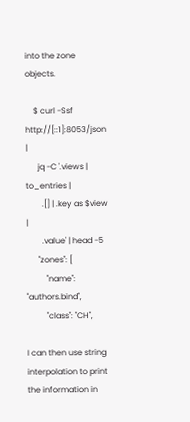into the zone objects.

    $ curl -Ssf http://[::1]:8053/json |
      jq -C '.views | to_entries |
        .[] | .key as $view |
        .value' | head -5
      "zones": [
          "name": "authors.bind",
          "class": "CH",

I can then use string interpolation to print the information in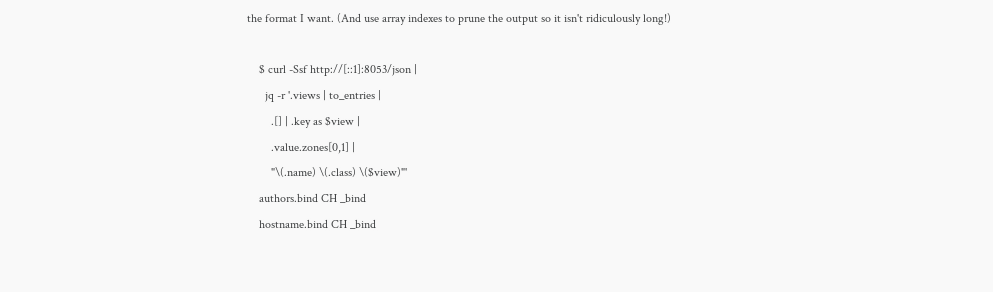the format I want. (And use array indexes to prune the output so it isn't ridiculously long!)

    $ curl -Ssf http://[::1]:8053/json |
      jq -r '.views | to_entries |
        .[] | .key as $view |
        .value.zones[0,1] |
        "\(.name) \(.class) \($view)"'
    authors.bind CH _bind
    hostname.bind CH _bind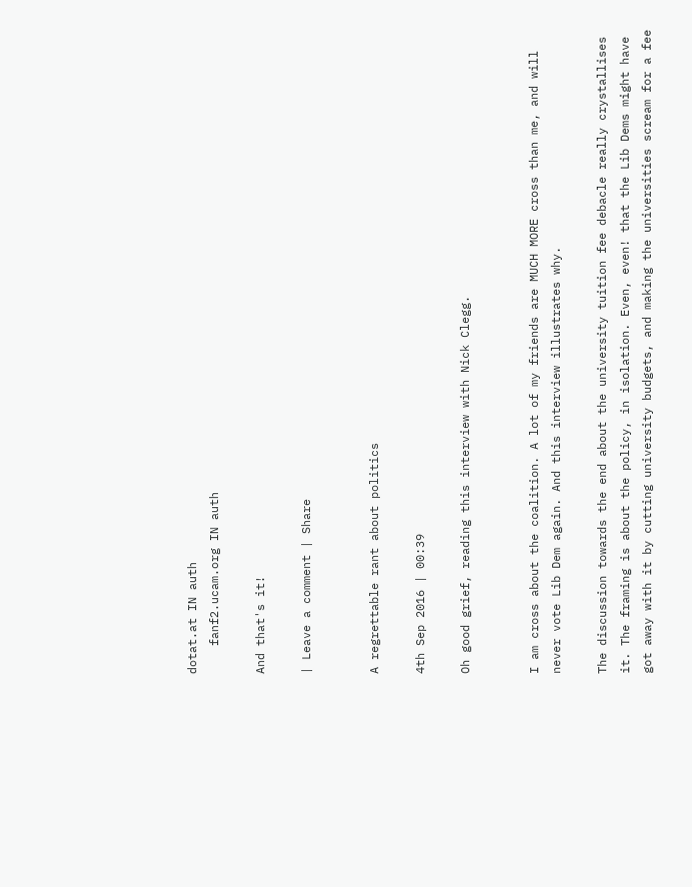dotat.at IN auth
    fanf2.ucam.org IN auth

And that's it!

| Leave a comment | Share


A regrettable rant about politics

4th Sep 2016 | 00:39

Oh good grief, reading this interview with Nick Clegg.


I am cross about the coalition. A lot of my friends are MUCH MORE cross than me, and will never vote Lib Dem again. And this interview illustrates why.

The discussion towards the end about the university tuition fee debacle really crystallises it. The framing is about the policy, in isolation. Even, even! that the Lib Dems might have got away with it by cutting university budgets, and making the universities scream for a fee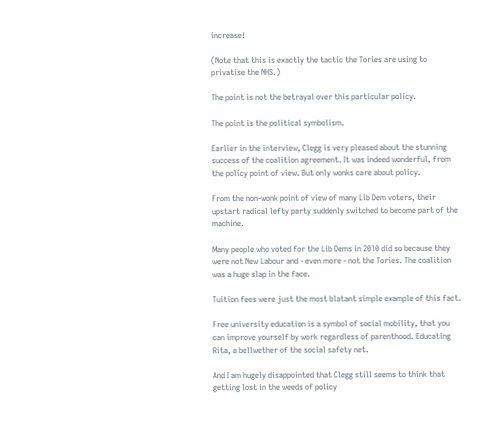increase!

(Note that this is exactly the tactic the Tories are using to privatise the NHS.)

The point is not the betrayal over this particular policy.

The point is the political symbolism.

Earlier in the interview, Clegg is very pleased about the stunning success of the coalition agreement. It was indeed wonderful, from the policy point of view. But only wonks care about policy.

From the non-wonk point of view of many Lib Dem voters, their upstart radical lefty party suddenly switched to become part of the machine.

Many people who voted for the Lib Dems in 2010 did so because they were not New Labour and - even more - not the Tories. The coalition was a huge slap in the face.

Tuition fees were just the most blatant simple example of this fact.

Free university education is a symbol of social mobility, that you can improve yourself by work regardless of parenthood. Educating Rita, a bellwether of the social safety net.

And I am hugely disappointed that Clegg still seems to think that getting lost in the weeds of policy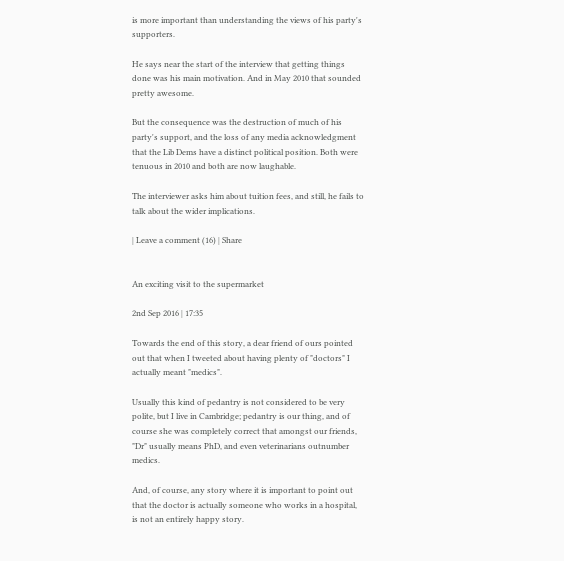is more important than understanding the views of his party's supporters.

He says near the start of the interview that getting things done was his main motivation. And in May 2010 that sounded pretty awesome.

But the consequence was the destruction of much of his party's support, and the loss of any media acknowledgment that the Lib Dems have a distinct political position. Both were tenuous in 2010 and both are now laughable.

The interviewer asks him about tuition fees, and still, he fails to talk about the wider implications.

| Leave a comment (16) | Share


An exciting visit to the supermarket

2nd Sep 2016 | 17:35

Towards the end of this story, a dear friend of ours pointed out that when I tweeted about having plenty of "doctors" I actually meant "medics".

Usually this kind of pedantry is not considered to be very polite, but I live in Cambridge; pedantry is our thing, and of course she was completely correct that amongst our friends, "Dr" usually means PhD, and even veterinarians outnumber medics.

And, of course, any story where it is important to point out that the doctor is actually someone who works in a hospital, is not an entirely happy story.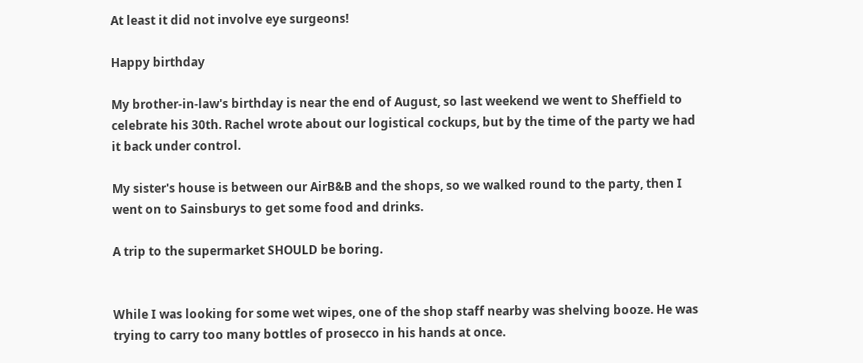At least it did not involve eye surgeons!

Happy birthday

My brother-in-law's birthday is near the end of August, so last weekend we went to Sheffield to celebrate his 30th. Rachel wrote about our logistical cockups, but by the time of the party we had it back under control.

My sister's house is between our AirB&B and the shops, so we walked round to the party, then I went on to Sainsburys to get some food and drinks.

A trip to the supermarket SHOULD be boring.


While I was looking for some wet wipes, one of the shop staff nearby was shelving booze. He was trying to carry too many bottles of prosecco in his hands at once.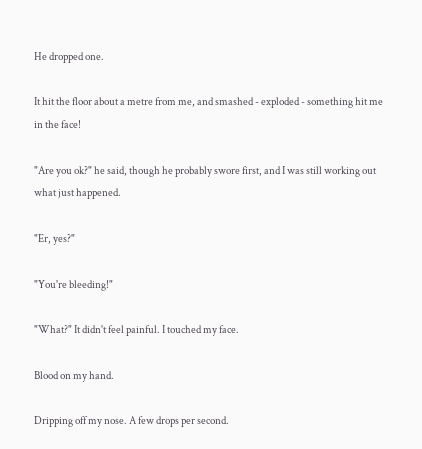He dropped one.

It hit the floor about a metre from me, and smashed - exploded - something hit me in the face!

"Are you ok?" he said, though he probably swore first, and I was still working out what just happened.

"Er, yes?"

"You're bleeding!"

"What?" It didn't feel painful. I touched my face.

Blood on my hand.

Dripping off my nose. A few drops per second.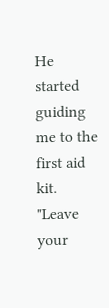He started guiding me to the first aid kit. "Leave your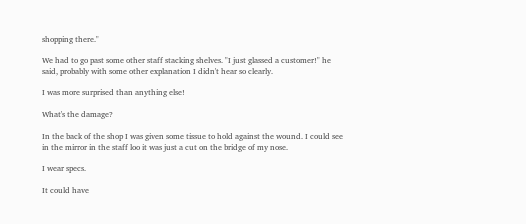shopping there."

We had to go past some other staff stacking shelves. "I just glassed a customer!" he said, probably with some other explanation I didn't hear so clearly.

I was more surprised than anything else!

What's the damage?

In the back of the shop I was given some tissue to hold against the wound. I could see in the mirror in the staff loo it was just a cut on the bridge of my nose.

I wear specs.

It could have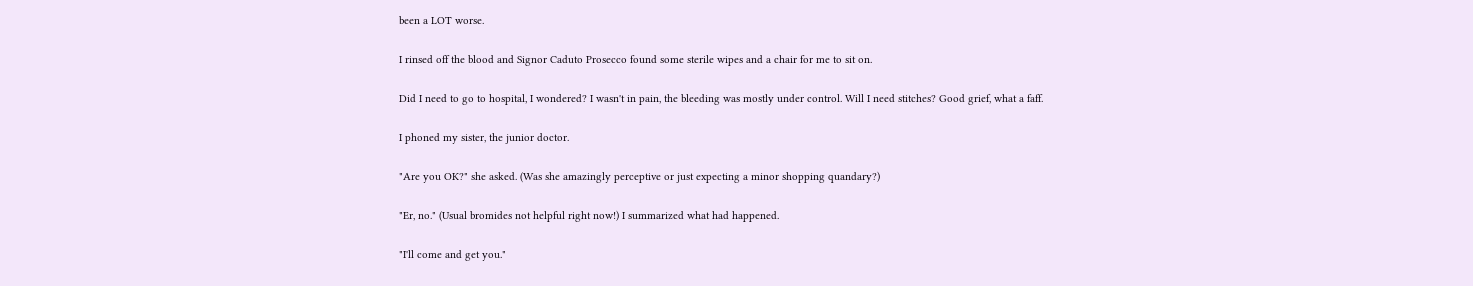been a LOT worse.

I rinsed off the blood and Signor Caduto Prosecco found some sterile wipes and a chair for me to sit on.

Did I need to go to hospital, I wondered? I wasn't in pain, the bleeding was mostly under control. Will I need stitches? Good grief, what a faff.

I phoned my sister, the junior doctor.

"Are you OK?" she asked. (Was she amazingly perceptive or just expecting a minor shopping quandary?)

"Er, no." (Usual bromides not helpful right now!) I summarized what had happened.

"I'll come and get you."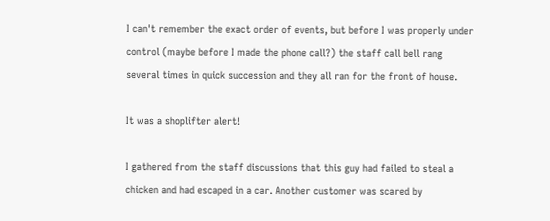I can't remember the exact order of events, but before I was properly under control (maybe before I made the phone call?) the staff call bell rang several times in quick succession and they all ran for the front of house.

It was a shoplifter alert!

I gathered from the staff discussions that this guy had failed to steal a chicken and had escaped in a car. Another customer was scared by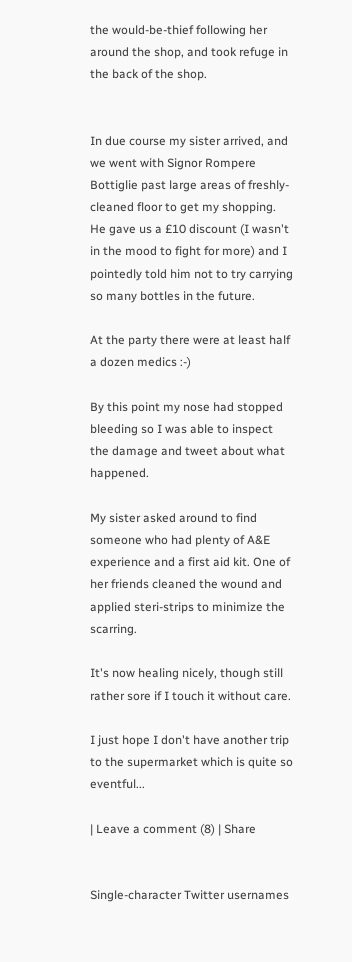the would-be-thief following her around the shop, and took refuge in the back of the shop.


In due course my sister arrived, and we went with Signor Rompere Bottiglie past large areas of freshly-cleaned floor to get my shopping. He gave us a £10 discount (I wasn't in the mood to fight for more) and I pointedly told him not to try carrying so many bottles in the future.

At the party there were at least half a dozen medics :-)

By this point my nose had stopped bleeding so I was able to inspect the damage and tweet about what happened.

My sister asked around to find someone who had plenty of A&E experience and a first aid kit. One of her friends cleaned the wound and applied steri-strips to minimize the scarring.

It's now healing nicely, though still rather sore if I touch it without care.

I just hope I don't have another trip to the supermarket which is quite so eventful...

| Leave a comment (8) | Share


Single-character Twitter usernames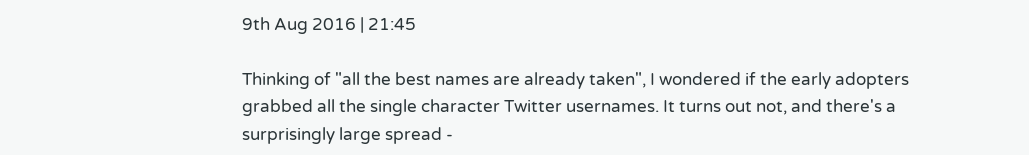9th Aug 2016 | 21:45

Thinking of "all the best names are already taken", I wondered if the early adopters grabbed all the single character Twitter usernames. It turns out not, and there's a surprisingly large spread -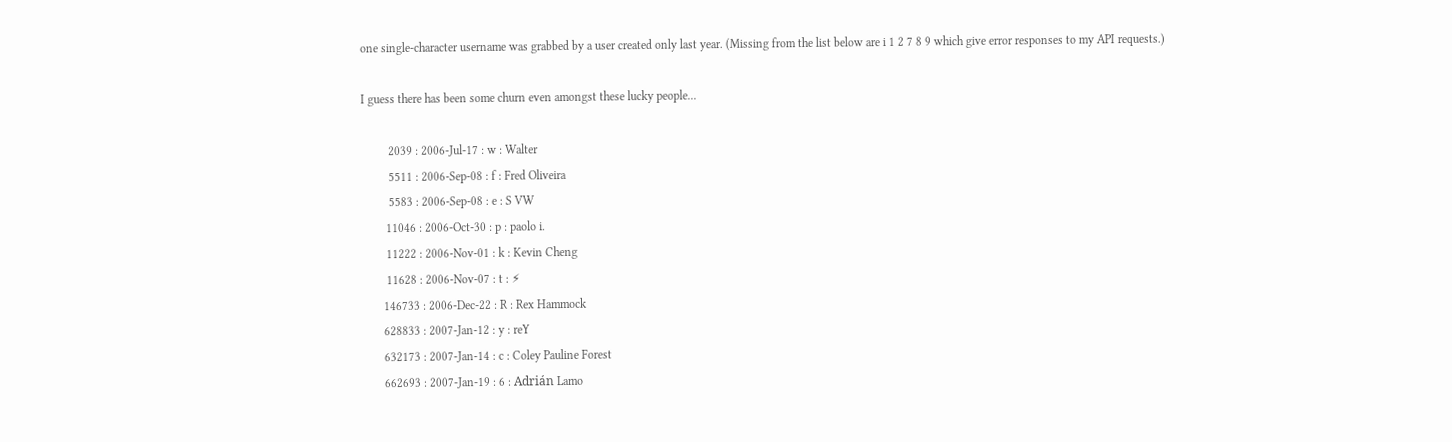one single-character username was grabbed by a user created only last year. (Missing from the list below are i 1 2 7 8 9 which give error responses to my API requests.)

I guess there has been some churn even amongst these lucky people...

         2039 : 2006-Jul-17 : w : Walter
         5511 : 2006-Sep-08 : f : Fred Oliveira
         5583 : 2006-Sep-08 : e : S VW
        11046 : 2006-Oct-30 : p : paolo i.
        11222 : 2006-Nov-01 : k : Kevin Cheng
        11628 : 2006-Nov-07 : t : ⚡
       146733 : 2006-Dec-22 : R : Rex Hammock
       628833 : 2007-Jan-12 : y : reY
       632173 : 2007-Jan-14 : c : Coley Pauline Forest
       662693 : 2007-Jan-19 : 6 : Adrián Lamo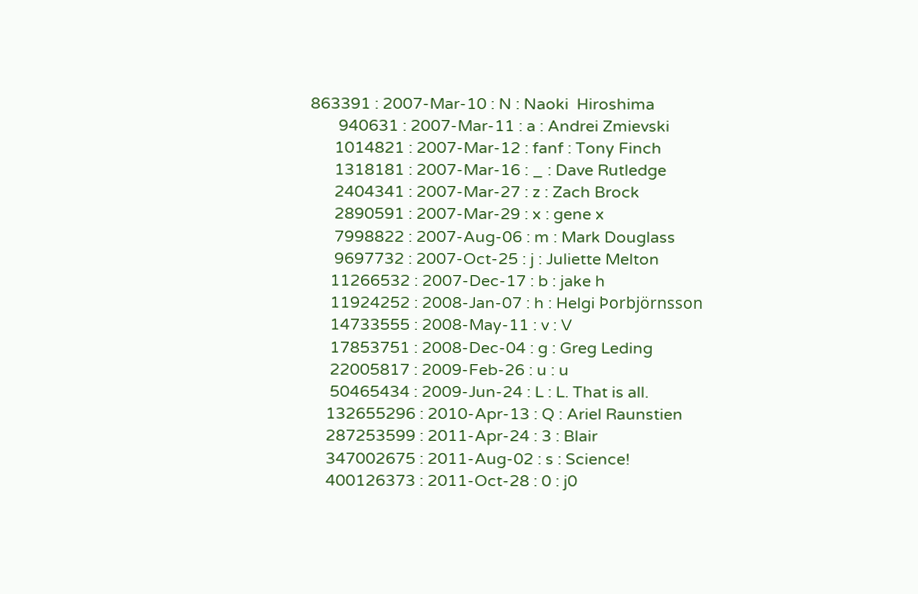863391 : 2007-Mar-10 : N : Naoki  Hiroshima
       940631 : 2007-Mar-11 : a : Andrei Zmievski
      1014821 : 2007-Mar-12 : fanf : Tony Finch
      1318181 : 2007-Mar-16 : _ : Dave Rutledge
      2404341 : 2007-Mar-27 : z : Zach Brock
      2890591 : 2007-Mar-29 : x : gene x
      7998822 : 2007-Aug-06 : m : Mark Douglass
      9697732 : 2007-Oct-25 : j : Juliette Melton
     11266532 : 2007-Dec-17 : b : jake h
     11924252 : 2008-Jan-07 : h : Helgi Þorbjörnsson
     14733555 : 2008-May-11 : v : V
     17853751 : 2008-Dec-04 : g : Greg Leding
     22005817 : 2009-Feb-26 : u : u
     50465434 : 2009-Jun-24 : L : L. That is all.
    132655296 : 2010-Apr-13 : Q : Ariel Raunstien
    287253599 : 2011-Apr-24 : 3 : Blair
    347002675 : 2011-Aug-02 : s : Science!
    400126373 : 2011-Oct-28 : 0 : j0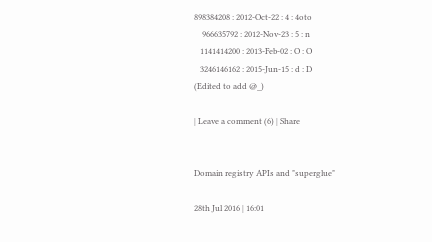898384208 : 2012-Oct-22 : 4 : 4oto
    966635792 : 2012-Nov-23 : 5 : n
   1141414200 : 2013-Feb-02 : O : O
   3246146162 : 2015-Jun-15 : d : D
(Edited to add @_)

| Leave a comment (6) | Share


Domain registry APIs and "superglue"

28th Jul 2016 | 16:01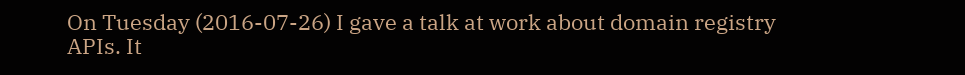On Tuesday (2016-07-26) I gave a talk at work about domain registry APIs. It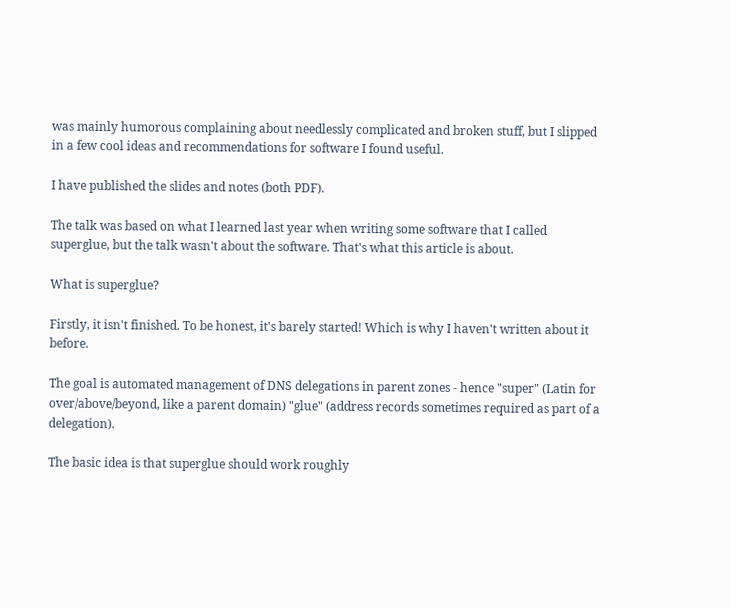was mainly humorous complaining about needlessly complicated and broken stuff, but I slipped in a few cool ideas and recommendations for software I found useful.

I have published the slides and notes (both PDF).

The talk was based on what I learned last year when writing some software that I called superglue, but the talk wasn't about the software. That's what this article is about.

What is superglue?

Firstly, it isn't finished. To be honest, it's barely started! Which is why I haven't written about it before.

The goal is automated management of DNS delegations in parent zones - hence "super" (Latin for over/above/beyond, like a parent domain) "glue" (address records sometimes required as part of a delegation).

The basic idea is that superglue should work roughly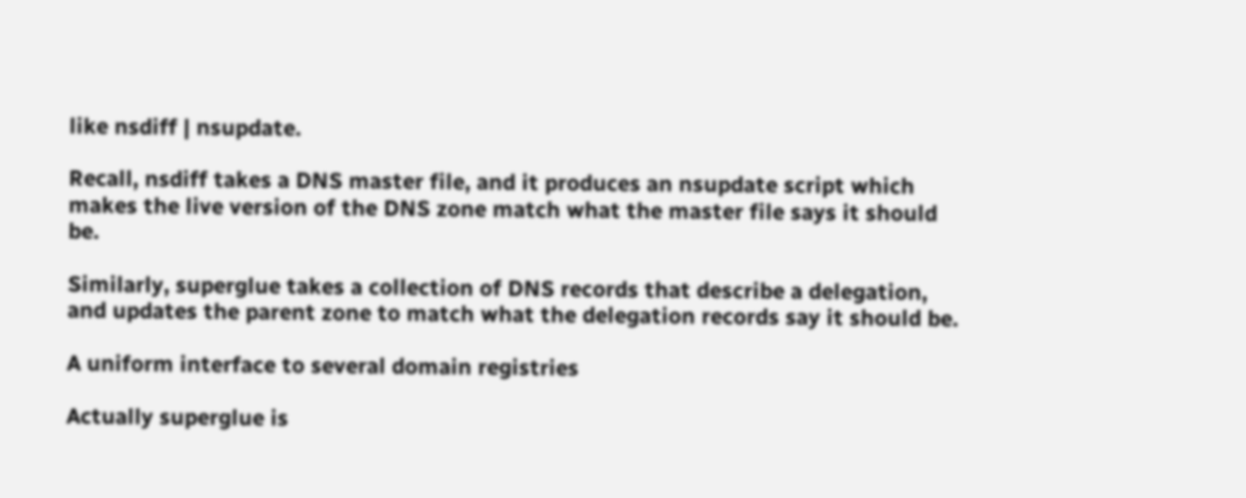like nsdiff | nsupdate.

Recall, nsdiff takes a DNS master file, and it produces an nsupdate script which makes the live version of the DNS zone match what the master file says it should be.

Similarly, superglue takes a collection of DNS records that describe a delegation, and updates the parent zone to match what the delegation records say it should be.

A uniform interface to several domain registries

Actually superglue is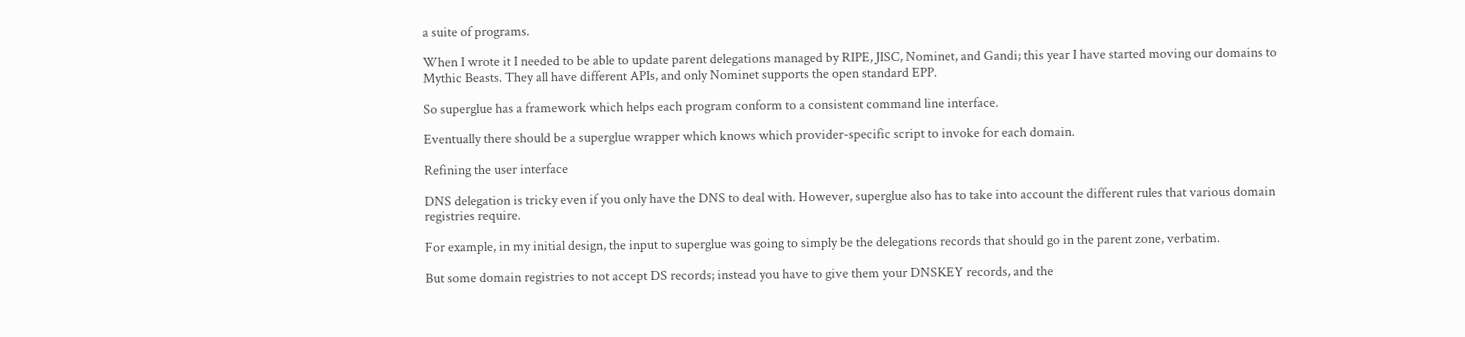a suite of programs.

When I wrote it I needed to be able to update parent delegations managed by RIPE, JISC, Nominet, and Gandi; this year I have started moving our domains to Mythic Beasts. They all have different APIs, and only Nominet supports the open standard EPP.

So superglue has a framework which helps each program conform to a consistent command line interface.

Eventually there should be a superglue wrapper which knows which provider-specific script to invoke for each domain.

Refining the user interface

DNS delegation is tricky even if you only have the DNS to deal with. However, superglue also has to take into account the different rules that various domain registries require.

For example, in my initial design, the input to superglue was going to simply be the delegations records that should go in the parent zone, verbatim.

But some domain registries to not accept DS records; instead you have to give them your DNSKEY records, and the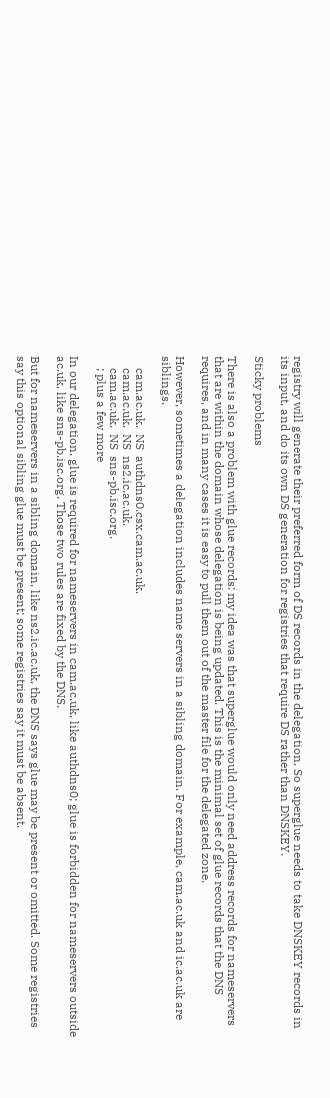registry will generate their preferred form of DS records in the delegation. So superglue needs to take DNSKEY records in its input, and do its own DS generation for registries that require DS rather than DNSKEY.

Sticky problems

There is also a problem with glue records: my idea was that superglue would only need address records for nameservers that are within the domain whose delegation is being updated. This is the minimal set of glue records that the DNS requires, and in many cases it is easy to pull them out of the master file for the delegated zone.

However, sometimes a delegation includes name servers in a sibling domain. For example, cam.ac.uk and ic.ac.uk are siblings.

    cam.ac.uk.  NS  authdns0.csx.cam.ac.uk.
    cam.ac.uk.  NS  ns2.ic.ac.uk.
    cam.ac.uk.  NS  sns-pb.isc.org.
    ; plus a few more

In our delegation, glue is required for nameservers in cam.ac.uk, like authdns0; glue is forbidden for nameservers outside ac.uk, like sns-pb.isc.org. Those two rules are fixed by the DNS.

But for nameservers in a sibling domain, like ns2.ic.ac.uk, the DNS says glue may be present or omitted. Some registries say this optional sibling glue must be present; some registries say it must be absent.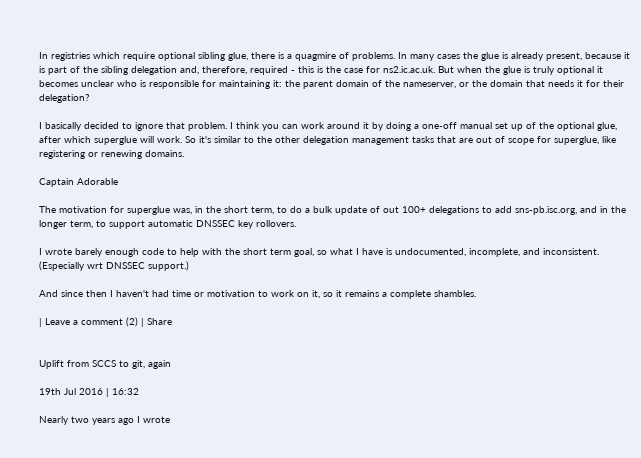In registries which require optional sibling glue, there is a quagmire of problems. In many cases the glue is already present, because it is part of the sibling delegation and, therefore, required - this is the case for ns2.ic.ac.uk. But when the glue is truly optional it becomes unclear who is responsible for maintaining it: the parent domain of the nameserver, or the domain that needs it for their delegation?

I basically decided to ignore that problem. I think you can work around it by doing a one-off manual set up of the optional glue, after which superglue will work. So it's similar to the other delegation management tasks that are out of scope for superglue, like registering or renewing domains.

Captain Adorable

The motivation for superglue was, in the short term, to do a bulk update of out 100+ delegations to add sns-pb.isc.org, and in the longer term, to support automatic DNSSEC key rollovers.

I wrote barely enough code to help with the short term goal, so what I have is undocumented, incomplete, and inconsistent. (Especially wrt DNSSEC support.)

And since then I haven't had time or motivation to work on it, so it remains a complete shambles.

| Leave a comment (2) | Share


Uplift from SCCS to git, again

19th Jul 2016 | 16:32

Nearly two years ago I wrote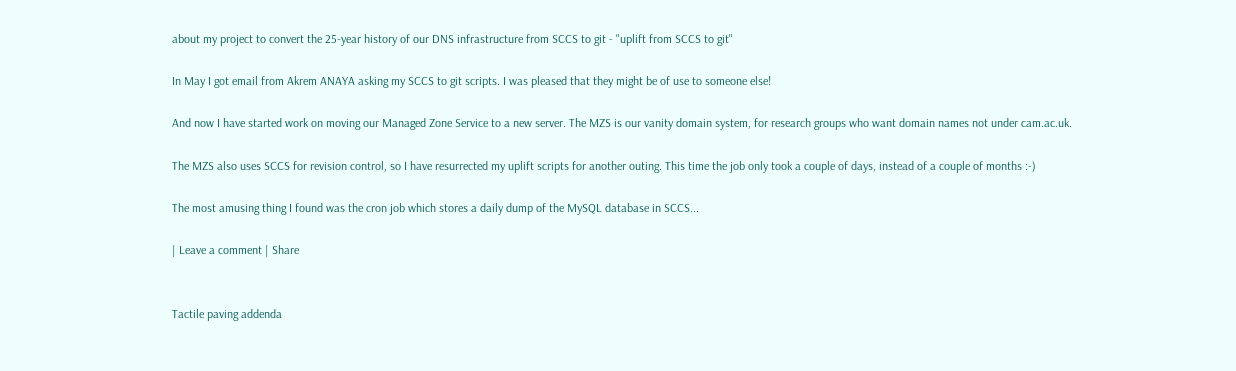about my project to convert the 25-year history of our DNS infrastructure from SCCS to git - "uplift from SCCS to git"

In May I got email from Akrem ANAYA asking my SCCS to git scripts. I was pleased that they might be of use to someone else!

And now I have started work on moving our Managed Zone Service to a new server. The MZS is our vanity domain system, for research groups who want domain names not under cam.ac.uk.

The MZS also uses SCCS for revision control, so I have resurrected my uplift scripts for another outing. This time the job only took a couple of days, instead of a couple of months :-)

The most amusing thing I found was the cron job which stores a daily dump of the MySQL database in SCCS...

| Leave a comment | Share


Tactile paving addenda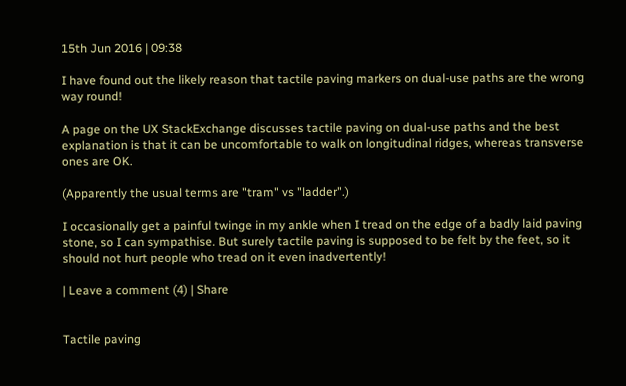15th Jun 2016 | 09:38

I have found out the likely reason that tactile paving markers on dual-use paths are the wrong way round!

A page on the UX StackExchange discusses tactile paving on dual-use paths and the best explanation is that it can be uncomfortable to walk on longitudinal ridges, whereas transverse ones are OK.

(Apparently the usual terms are "tram" vs "ladder".)

I occasionally get a painful twinge in my ankle when I tread on the edge of a badly laid paving stone, so I can sympathise. But surely tactile paving is supposed to be felt by the feet, so it should not hurt people who tread on it even inadvertently!

| Leave a comment (4) | Share


Tactile paving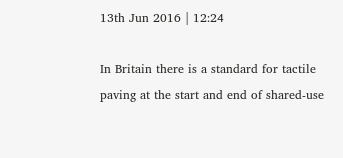13th Jun 2016 | 12:24

In Britain there is a standard for tactile paving at the start and end of shared-use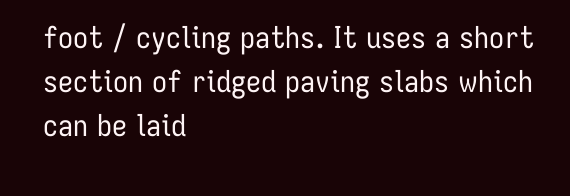foot / cycling paths. It uses a short section of ridged paving slabs which can be laid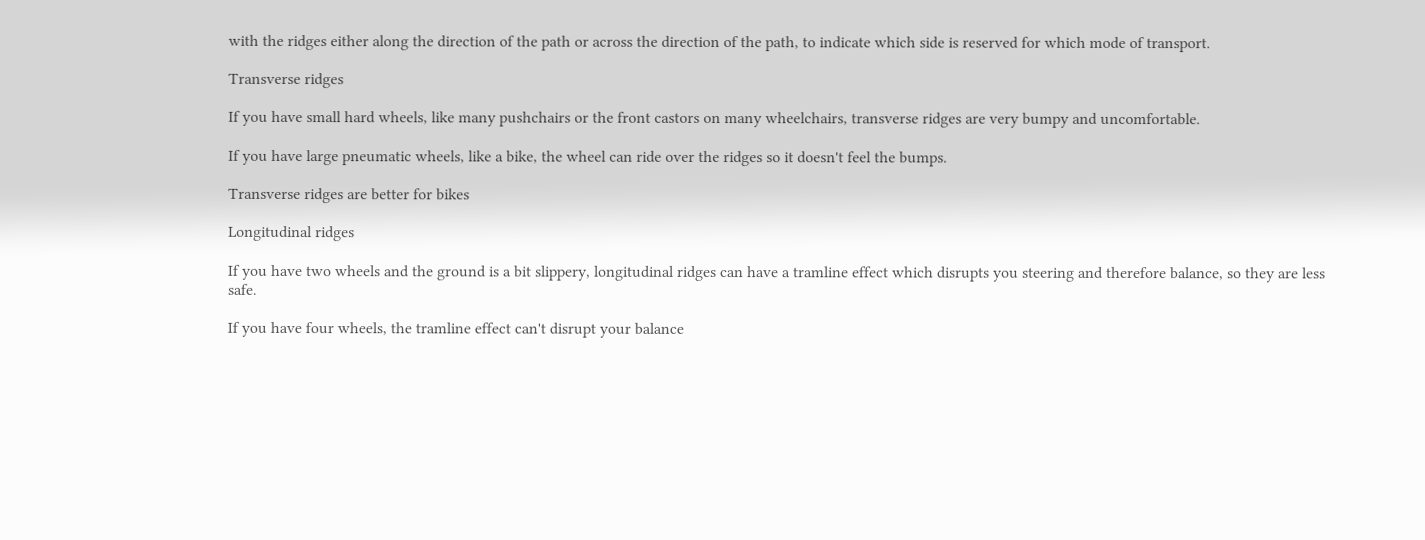with the ridges either along the direction of the path or across the direction of the path, to indicate which side is reserved for which mode of transport.

Transverse ridges

If you have small hard wheels, like many pushchairs or the front castors on many wheelchairs, transverse ridges are very bumpy and uncomfortable.

If you have large pneumatic wheels, like a bike, the wheel can ride over the ridges so it doesn't feel the bumps.

Transverse ridges are better for bikes

Longitudinal ridges

If you have two wheels and the ground is a bit slippery, longitudinal ridges can have a tramline effect which disrupts you steering and therefore balance, so they are less safe.

If you have four wheels, the tramline effect can't disrupt your balance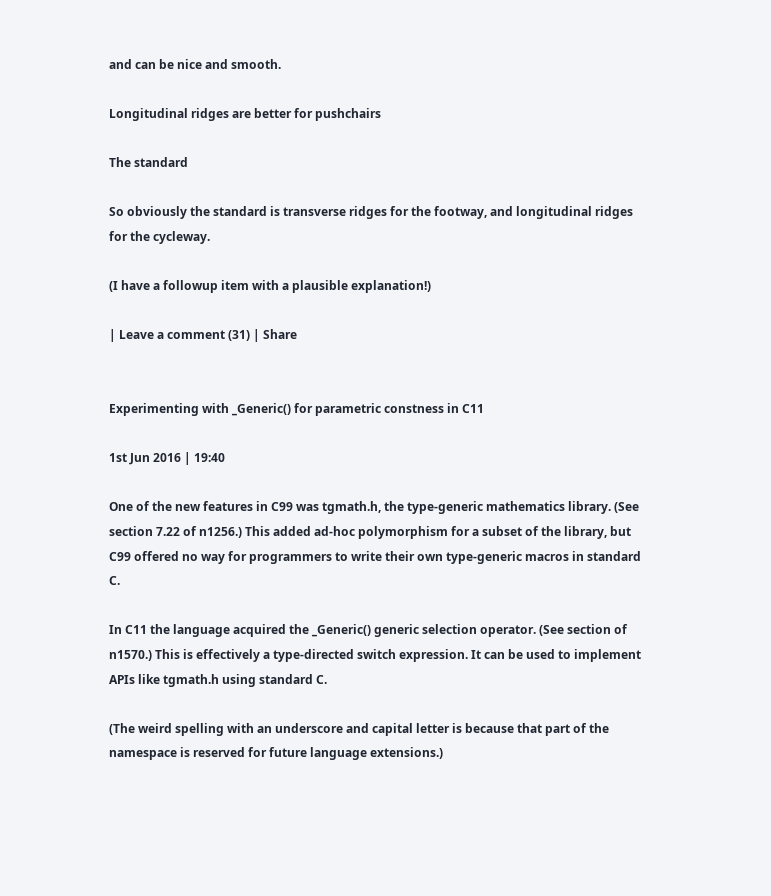and can be nice and smooth.

Longitudinal ridges are better for pushchairs

The standard

So obviously the standard is transverse ridges for the footway, and longitudinal ridges for the cycleway.

(I have a followup item with a plausible explanation!)

| Leave a comment (31) | Share


Experimenting with _Generic() for parametric constness in C11

1st Jun 2016 | 19:40

One of the new features in C99 was tgmath.h, the type-generic mathematics library. (See section 7.22 of n1256.) This added ad-hoc polymorphism for a subset of the library, but C99 offered no way for programmers to write their own type-generic macros in standard C.

In C11 the language acquired the _Generic() generic selection operator. (See section of n1570.) This is effectively a type-directed switch expression. It can be used to implement APIs like tgmath.h using standard C.

(The weird spelling with an underscore and capital letter is because that part of the namespace is reserved for future language extensions.)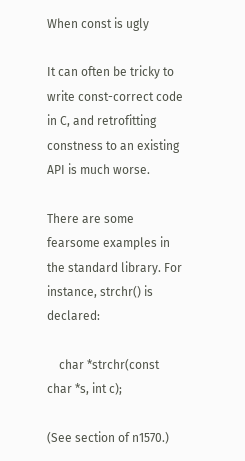When const is ugly

It can often be tricky to write const-correct code in C, and retrofitting constness to an existing API is much worse.

There are some fearsome examples in the standard library. For instance, strchr() is declared:

    char *strchr(const char *s, int c);

(See section of n1570.)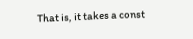That is, it takes a const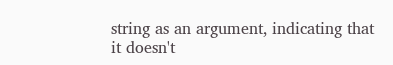string as an argument, indicating that it doesn't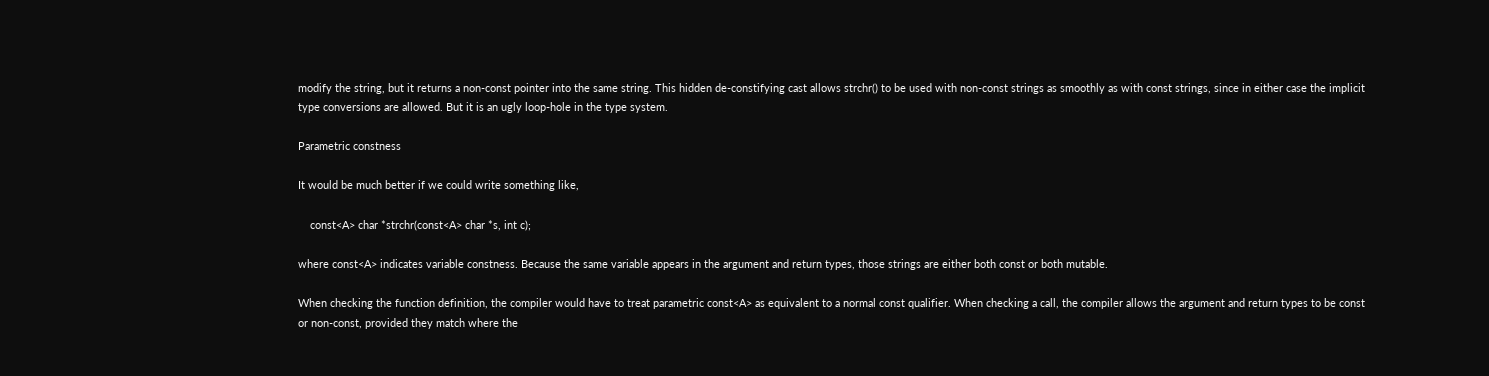modify the string, but it returns a non-const pointer into the same string. This hidden de-constifying cast allows strchr() to be used with non-const strings as smoothly as with const strings, since in either case the implicit type conversions are allowed. But it is an ugly loop-hole in the type system.

Parametric constness

It would be much better if we could write something like,

    const<A> char *strchr(const<A> char *s, int c);

where const<A> indicates variable constness. Because the same variable appears in the argument and return types, those strings are either both const or both mutable.

When checking the function definition, the compiler would have to treat parametric const<A> as equivalent to a normal const qualifier. When checking a call, the compiler allows the argument and return types to be const or non-const, provided they match where the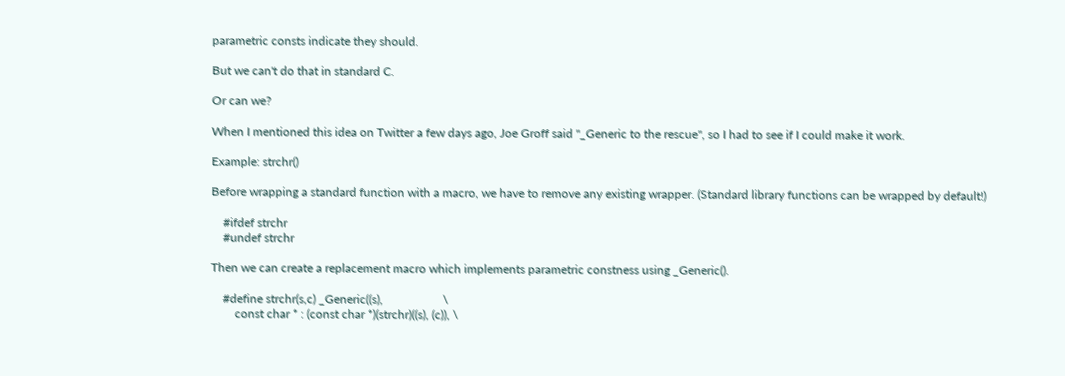parametric consts indicate they should.

But we can't do that in standard C.

Or can we?

When I mentioned this idea on Twitter a few days ago, Joe Groff said "_Generic to the rescue", so I had to see if I could make it work.

Example: strchr()

Before wrapping a standard function with a macro, we have to remove any existing wrapper. (Standard library functions can be wrapped by default!)

    #ifdef strchr
    #undef strchr

Then we can create a replacement macro which implements parametric constness using _Generic().

    #define strchr(s,c) _Generic((s),                    \
        const char * : (const char *)(strchr)((s), (c)), \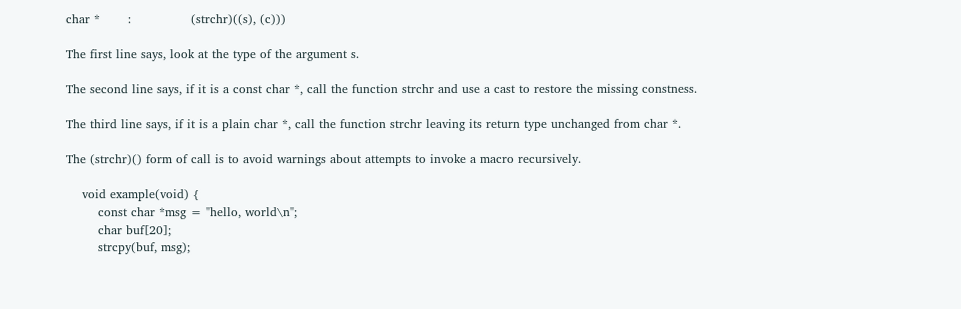char *       :               (strchr)((s), (c)))

The first line says, look at the type of the argument s.

The second line says, if it is a const char *, call the function strchr and use a cast to restore the missing constness.

The third line says, if it is a plain char *, call the function strchr leaving its return type unchanged from char *.

The (strchr)() form of call is to avoid warnings about attempts to invoke a macro recursively.

    void example(void) {
        const char *msg = "hello, world\n";
        char buf[20];
        strcpy(buf, msg);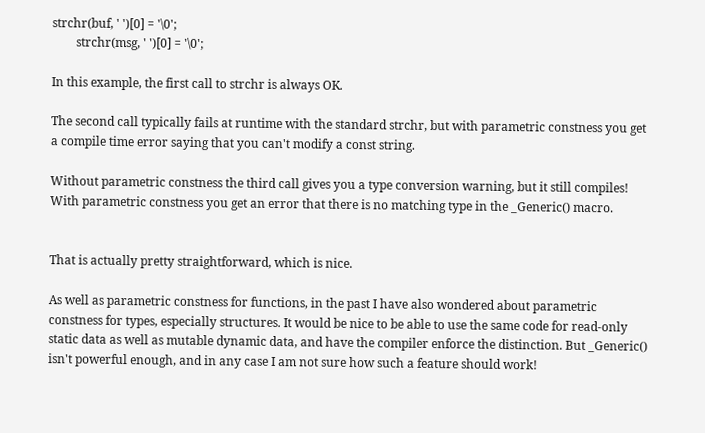strchr(buf, ' ')[0] = '\0';
        strchr(msg, ' ')[0] = '\0';

In this example, the first call to strchr is always OK.

The second call typically fails at runtime with the standard strchr, but with parametric constness you get a compile time error saying that you can't modify a const string.

Without parametric constness the third call gives you a type conversion warning, but it still compiles! With parametric constness you get an error that there is no matching type in the _Generic() macro.


That is actually pretty straightforward, which is nice.

As well as parametric constness for functions, in the past I have also wondered about parametric constness for types, especially structures. It would be nice to be able to use the same code for read-only static data as well as mutable dynamic data, and have the compiler enforce the distinction. But _Generic() isn't powerful enough, and in any case I am not sure how such a feature should work!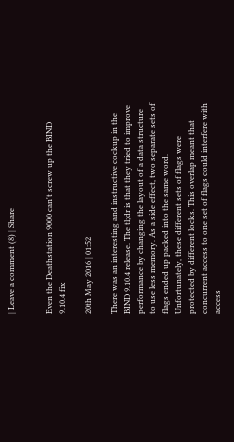| Leave a comment (8) | Share


Even the Deathstation 9000 can't screw up the BIND 9.10.4 fix

20th May 2016 | 01:52

There was an interesting and instructive cockup in the BIND 9.10.4 release. The tl;dr is that they tried to improve performance by changing the layout of a data structure to use less memory. As a side effect, two separate sets of flags ended up packed into the same word. Unfortunately, these different sets of flags were protected by different locks. This overlap meant that concurrent access to one set of flags could interfere with access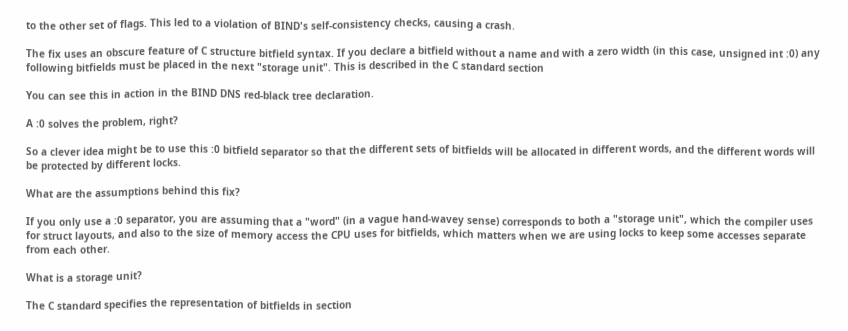to the other set of flags. This led to a violation of BIND's self-consistency checks, causing a crash.

The fix uses an obscure feature of C structure bitfield syntax. If you declare a bitfield without a name and with a zero width (in this case, unsigned int :0) any following bitfields must be placed in the next "storage unit". This is described in the C standard section

You can see this in action in the BIND DNS red-black tree declaration.

A :0 solves the problem, right?

So a clever idea might be to use this :0 bitfield separator so that the different sets of bitfields will be allocated in different words, and the different words will be protected by different locks.

What are the assumptions behind this fix?

If you only use a :0 separator, you are assuming that a "word" (in a vague hand-wavey sense) corresponds to both a "storage unit", which the compiler uses for struct layouts, and also to the size of memory access the CPU uses for bitfields, which matters when we are using locks to keep some accesses separate from each other.

What is a storage unit?

The C standard specifies the representation of bitfields in section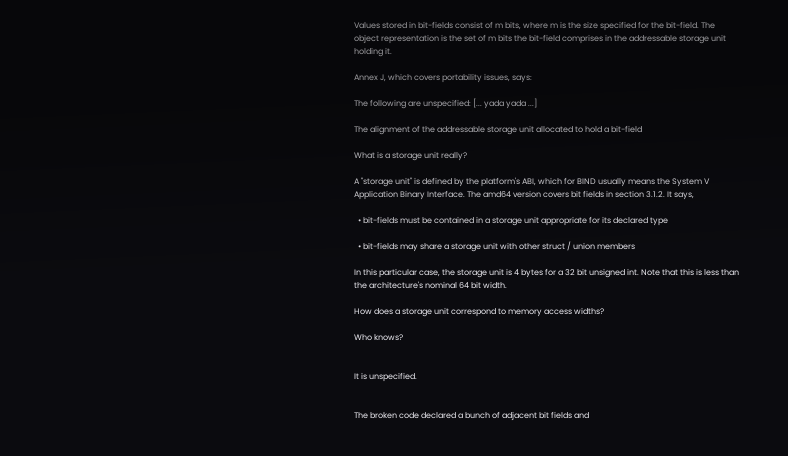Values stored in bit-fields consist of m bits, where m is the size specified for the bit-field. The object representation is the set of m bits the bit-field comprises in the addressable storage unit holding it.

Annex J, which covers portability issues, says:

The following are unspecified: [... yada yada ...]

The alignment of the addressable storage unit allocated to hold a bit-field

What is a storage unit really?

A "storage unit" is defined by the platform's ABI, which for BIND usually means the System V Application Binary Interface. The amd64 version covers bit fields in section 3.1.2. It says,

  • bit-fields must be contained in a storage unit appropriate for its declared type

  • bit-fields may share a storage unit with other struct / union members

In this particular case, the storage unit is 4 bytes for a 32 bit unsigned int. Note that this is less than the architecture's nominal 64 bit width.

How does a storage unit correspond to memory access widths?

Who knows?


It is unspecified.


The broken code declared a bunch of adjacent bit fields and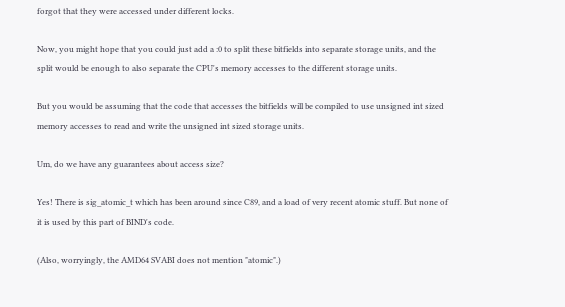forgot that they were accessed under different locks.

Now, you might hope that you could just add a :0 to split these bitfields into separate storage units, and the split would be enough to also separate the CPU's memory accesses to the different storage units.

But you would be assuming that the code that accesses the bitfields will be compiled to use unsigned int sized memory accesses to read and write the unsigned int sized storage units.

Um, do we have any guarantees about access size?

Yes! There is sig_atomic_t which has been around since C89, and a load of very recent atomic stuff. But none of it is used by this part of BIND's code.

(Also, worryingly, the AMD64 SVABI does not mention "atomic".)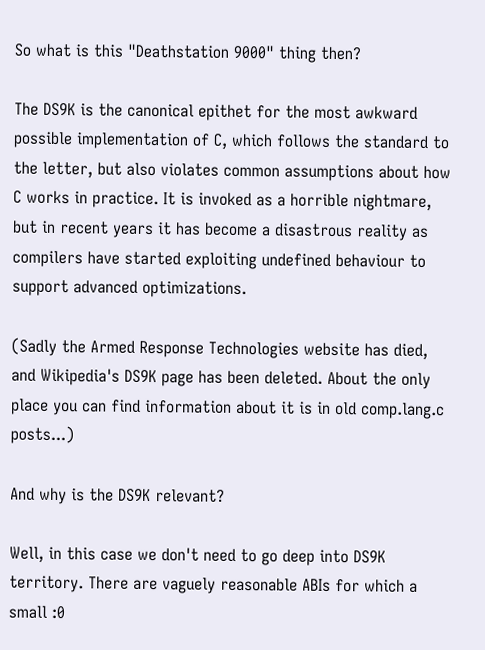So what is this "Deathstation 9000" thing then?

The DS9K is the canonical epithet for the most awkward possible implementation of C, which follows the standard to the letter, but also violates common assumptions about how C works in practice. It is invoked as a horrible nightmare, but in recent years it has become a disastrous reality as compilers have started exploiting undefined behaviour to support advanced optimizations.

(Sadly the Armed Response Technologies website has died, and Wikipedia's DS9K page has been deleted. About the only place you can find information about it is in old comp.lang.c posts...)

And why is the DS9K relevant?

Well, in this case we don't need to go deep into DS9K territory. There are vaguely reasonable ABIs for which a small :0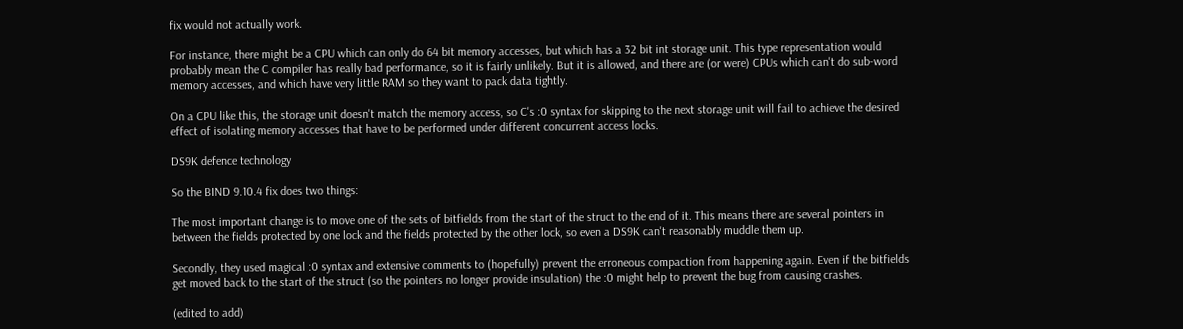fix would not actually work.

For instance, there might be a CPU which can only do 64 bit memory accesses, but which has a 32 bit int storage unit. This type representation would probably mean the C compiler has really bad performance, so it is fairly unlikely. But it is allowed, and there are (or were) CPUs which can't do sub-word memory accesses, and which have very little RAM so they want to pack data tightly.

On a CPU like this, the storage unit doesn't match the memory access, so C's :0 syntax for skipping to the next storage unit will fail to achieve the desired effect of isolating memory accesses that have to be performed under different concurrent access locks.

DS9K defence technology

So the BIND 9.10.4 fix does two things:

The most important change is to move one of the sets of bitfields from the start of the struct to the end of it. This means there are several pointers in between the fields protected by one lock and the fields protected by the other lock, so even a DS9K can't reasonably muddle them up.

Secondly, they used magical :0 syntax and extensive comments to (hopefully) prevent the erroneous compaction from happening again. Even if the bitfields get moved back to the start of the struct (so the pointers no longer provide insulation) the :0 might help to prevent the bug from causing crashes.

(edited to add)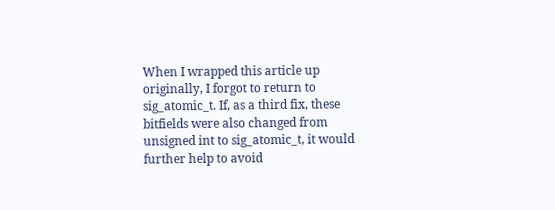When I wrapped this article up originally, I forgot to return to sig_atomic_t. If, as a third fix, these bitfields were also changed from unsigned int to sig_atomic_t, it would further help to avoid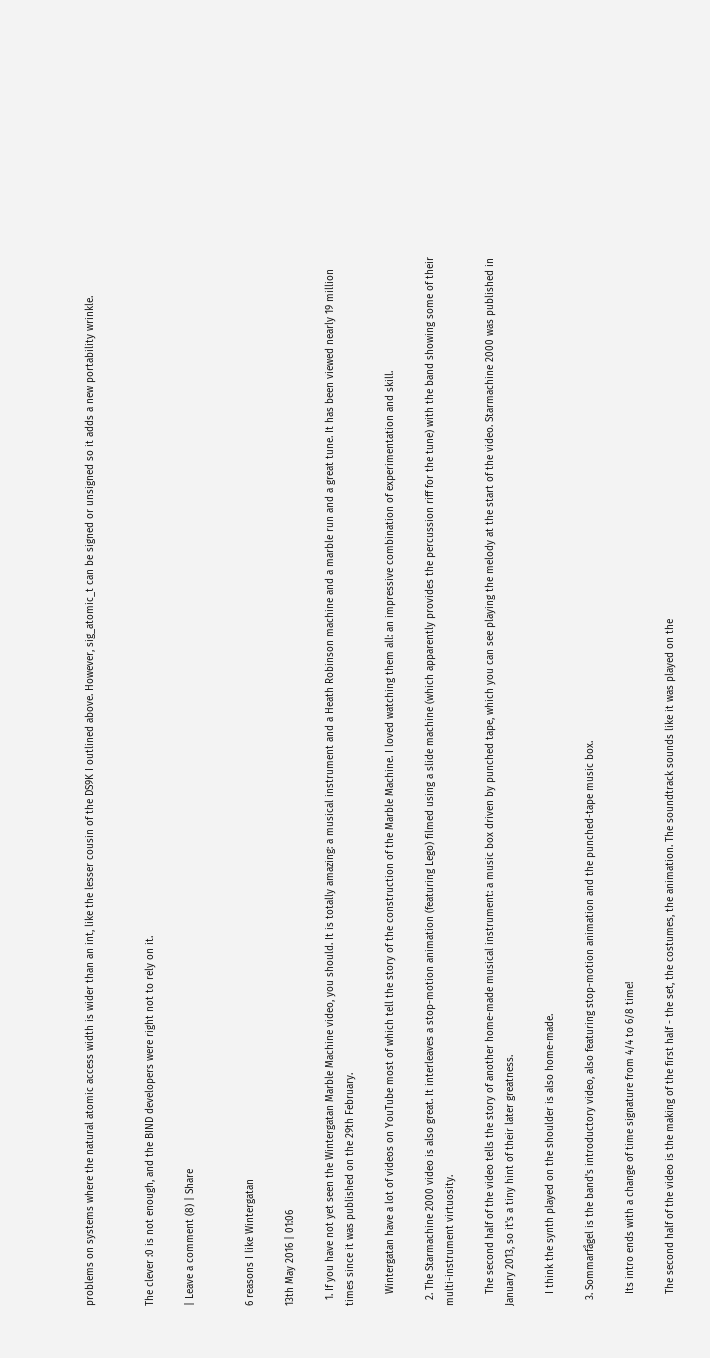problems on systems where the natural atomic access width is wider than an int, like the lesser cousin of the DS9K I outlined above. However, sig_atomic_t can be signed or unsigned so it adds a new portability wrinkle.


The clever :0 is not enough, and the BIND developers were right not to rely on it.

| Leave a comment (8) | Share


6 reasons I like Wintergatan

13th May 2016 | 01:06

  1. If you have not yet seen the Wintergatan Marble Machine video, you should. It is totally amazing: a musical instrument and a Heath Robinson machine and a marble run and a great tune. It has been viewed nearly 19 million times since it was published on the 29th February.

    Wintergatan have a lot of videos on YouTube most of which tell the story of the construction of the Marble Machine. I loved watching them all: an impressive combination of experimentation and skill.

  2. The Starmachine 2000 video is also great. It interleaves a stop-motion animation (featuring Lego) filmed using a slide machine (which apparently provides the percussion riff for the tune) with the band showing some of their multi-instrument virtuosity.

    The second half of the video tells the story of another home-made musical instrument: a music box driven by punched tape, which you can see playing the melody at the start of the video. Starmachine 2000 was published in January 2013, so it's a tiny hint of their later greatness.

    I think the synth played on the shoulder is also home-made.

  3. Sommarfågel is the band's introductory video, also featuring stop-motion animation and the punched-tape music box.

    Its intro ends with a change of time signature from 4/4 to 6/8 time!

    The second half of the video is the making of the first half - the set, the costumes, the animation. The soundtrack sounds like it was played on the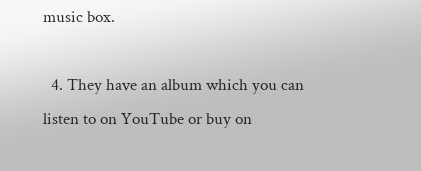music box.

  4. They have an album which you can listen to on YouTube or buy on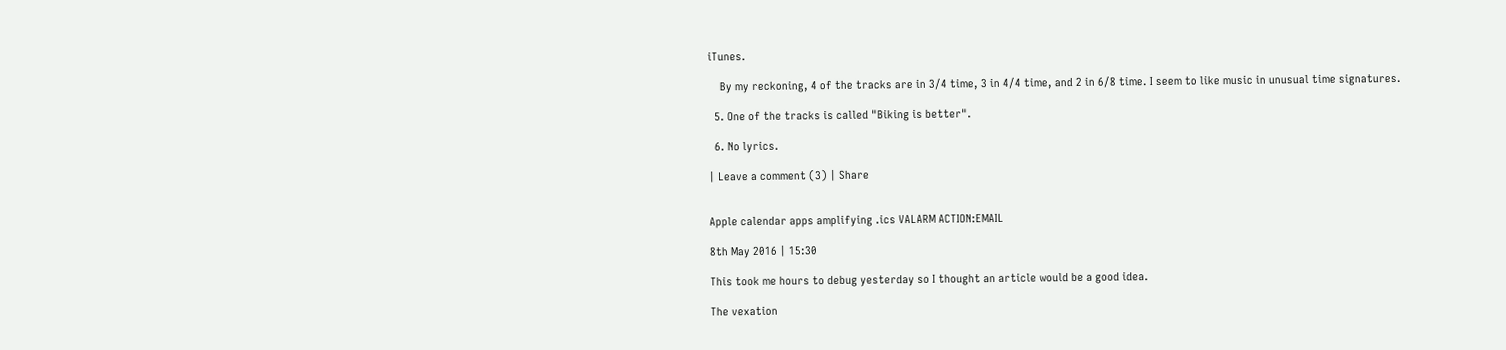iTunes.

    By my reckoning, 4 of the tracks are in 3/4 time, 3 in 4/4 time, and 2 in 6/8 time. I seem to like music in unusual time signatures.

  5. One of the tracks is called "Biking is better".

  6. No lyrics.

| Leave a comment (3) | Share


Apple calendar apps amplifying .ics VALARM ACTION:EMAIL

8th May 2016 | 15:30

This took me hours to debug yesterday so I thought an article would be a good idea.

The vexation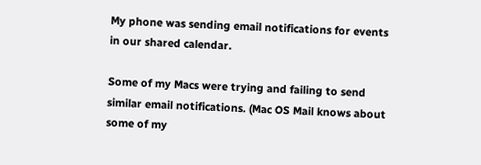My phone was sending email notifications for events in our shared calendar.

Some of my Macs were trying and failing to send similar email notifications. (Mac OS Mail knows about some of my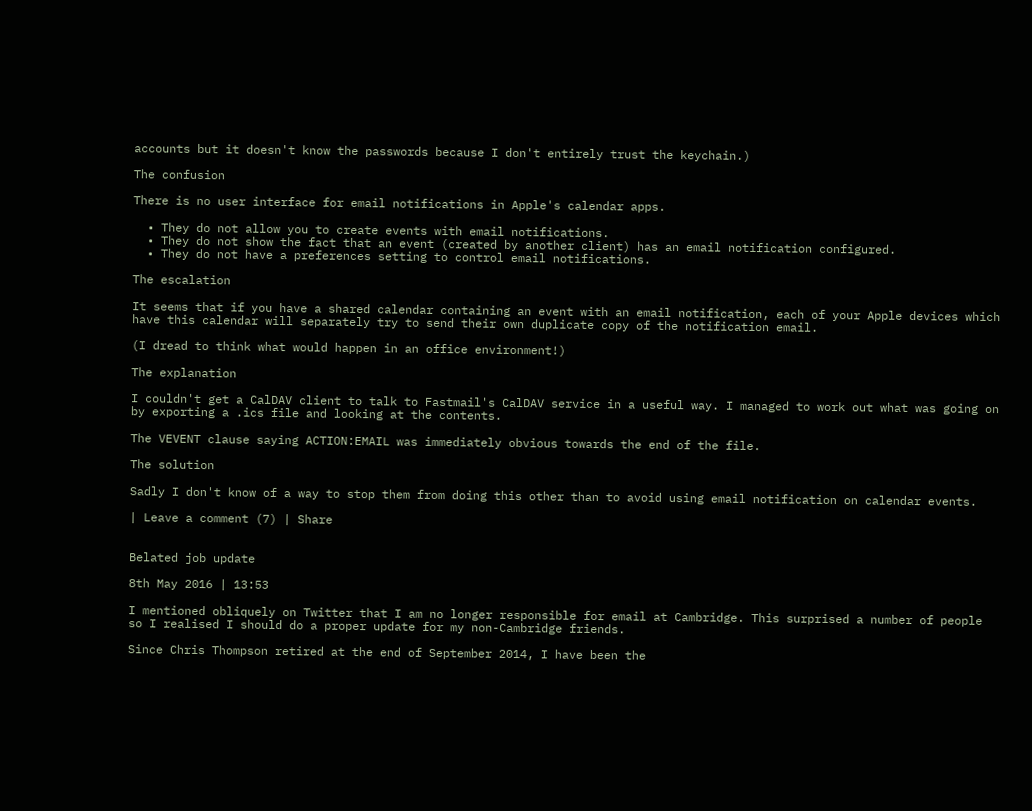accounts but it doesn't know the passwords because I don't entirely trust the keychain.)

The confusion

There is no user interface for email notifications in Apple's calendar apps.

  • They do not allow you to create events with email notifications.
  • They do not show the fact that an event (created by another client) has an email notification configured.
  • They do not have a preferences setting to control email notifications.

The escalation

It seems that if you have a shared calendar containing an event with an email notification, each of your Apple devices which have this calendar will separately try to send their own duplicate copy of the notification email.

(I dread to think what would happen in an office environment!)

The explanation

I couldn't get a CalDAV client to talk to Fastmail's CalDAV service in a useful way. I managed to work out what was going on by exporting a .ics file and looking at the contents.

The VEVENT clause saying ACTION:EMAIL was immediately obvious towards the end of the file.

The solution

Sadly I don't know of a way to stop them from doing this other than to avoid using email notification on calendar events.

| Leave a comment (7) | Share


Belated job update

8th May 2016 | 13:53

I mentioned obliquely on Twitter that I am no longer responsible for email at Cambridge. This surprised a number of people so I realised I should do a proper update for my non-Cambridge friends.

Since Chris Thompson retired at the end of September 2014, I have been the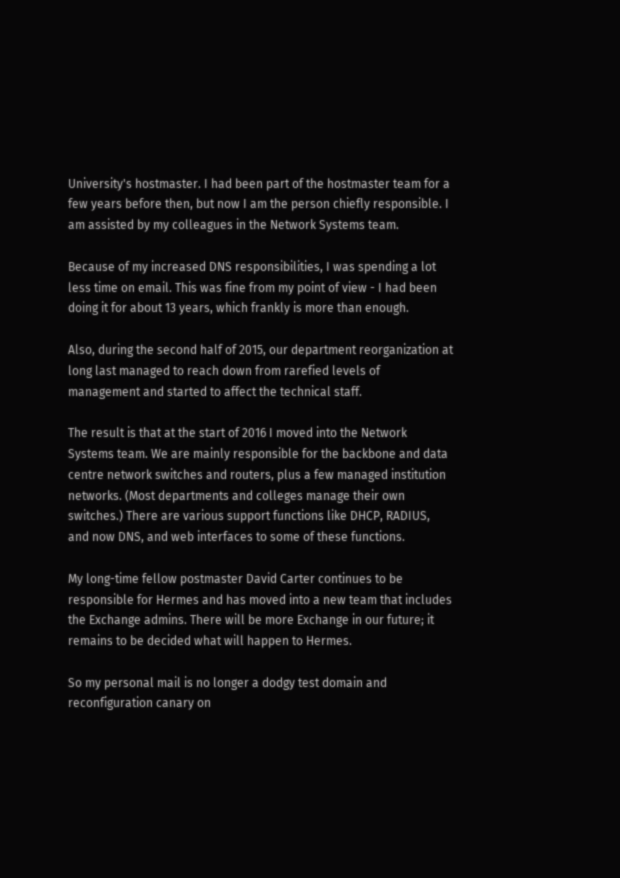University's hostmaster. I had been part of the hostmaster team for a few years before then, but now I am the person chiefly responsible. I am assisted by my colleagues in the Network Systems team.

Because of my increased DNS responsibilities, I was spending a lot less time on email. This was fine from my point of view - I had been doing it for about 13 years, which frankly is more than enough.

Also, during the second half of 2015, our department reorganization at long last managed to reach down from rarefied levels of management and started to affect the technical staff.

The result is that at the start of 2016 I moved into the Network Systems team. We are mainly responsible for the backbone and data centre network switches and routers, plus a few managed institution networks. (Most departments and colleges manage their own switches.) There are various support functions like DHCP, RADIUS, and now DNS, and web interfaces to some of these functions.

My long-time fellow postmaster David Carter continues to be responsible for Hermes and has moved into a new team that includes the Exchange admins. There will be more Exchange in our future; it remains to be decided what will happen to Hermes.

So my personal mail is no longer a dodgy test domain and reconfiguration canary on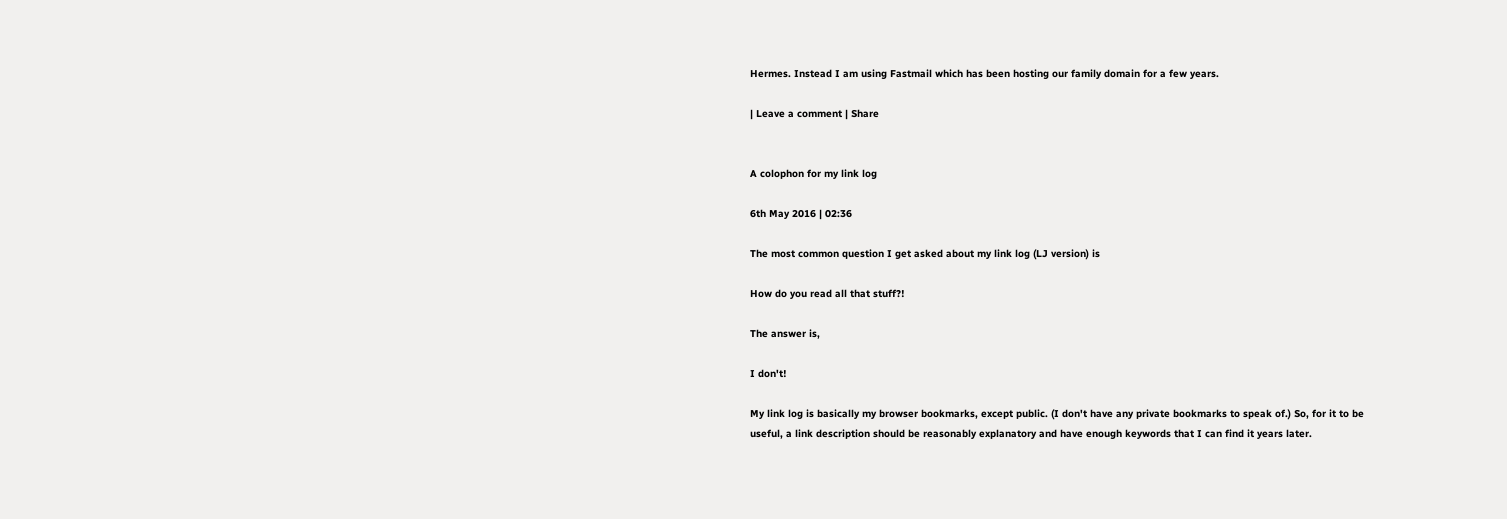Hermes. Instead I am using Fastmail which has been hosting our family domain for a few years.

| Leave a comment | Share


A colophon for my link log

6th May 2016 | 02:36

The most common question I get asked about my link log (LJ version) is

How do you read all that stuff?!

The answer is,

I don't!

My link log is basically my browser bookmarks, except public. (I don't have any private bookmarks to speak of.) So, for it to be useful, a link description should be reasonably explanatory and have enough keywords that I can find it years later.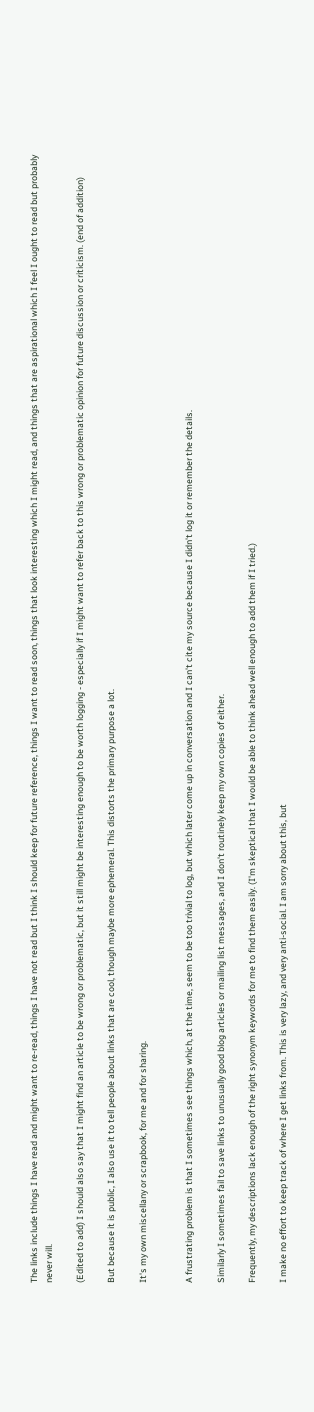The links include things I have read and might want to re-read, things I have not read but I think I should keep for future reference, things I want to read soon, things that look interesting which I might read, and things that are aspirational which I feel I ought to read but probably never will.

(Edited to add) I should also say that I might find an article to be wrong or problematic, but it still might be interesting enough to be worth logging - especially if I might want to refer back to this wrong or problematic opinion for future discussion or criticism. (end of addition)

But because it is public, I also use it to tell people about links that are cool, though maybe more ephemeral. This distorts the primary purpose a lot.

It's my own miscellany or scrapbook, for me and for sharing.


A frustrating problem is that I sometimes see things which, at the time, seem to be too trivial to log, but which later come up in conversation and I can't cite my source because I didn't log it or remember the details.

Similarly I sometimes fail to save links to unusually good blog articles or mailing list messages, and I don't routinely keep my own copies of either.

Frequently, my descriptions lack enough of the right synonym keywords for me to find them easily. (I'm skeptical that I would be able to think ahead well enough to add them if I tried.)

I make no effort to keep track of where I get links from. This is very lazy, and very anti-social. I am sorry about this, but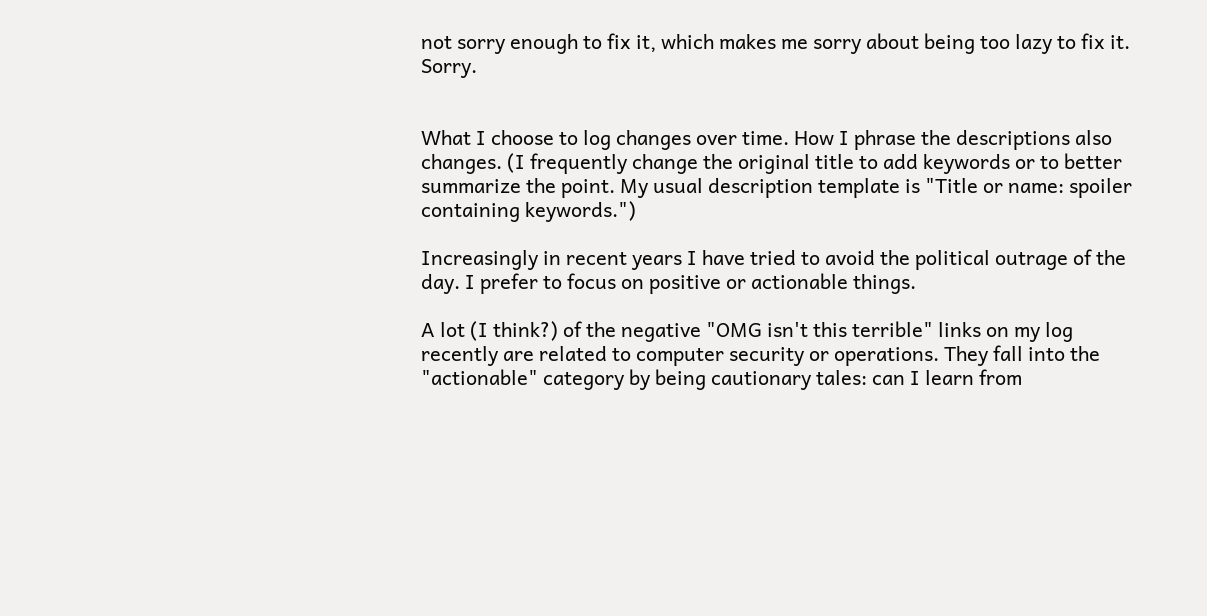not sorry enough to fix it, which makes me sorry about being too lazy to fix it. Sorry.


What I choose to log changes over time. How I phrase the descriptions also changes. (I frequently change the original title to add keywords or to better summarize the point. My usual description template is "Title or name: spoiler containing keywords.")

Increasingly in recent years I have tried to avoid the political outrage of the day. I prefer to focus on positive or actionable things.

A lot (I think?) of the negative "OMG isn't this terrible" links on my log recently are related to computer security or operations. They fall into the "actionable" category by being cautionary tales: can I learn from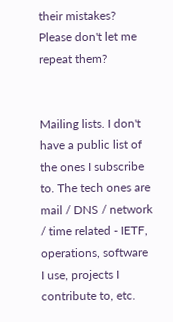their mistakes? Please don't let me repeat them?


Mailing lists. I don't have a public list of the ones I subscribe to. The tech ones are mail / DNS / network / time related - IETF, operations, software I use, projects I contribute to, etc.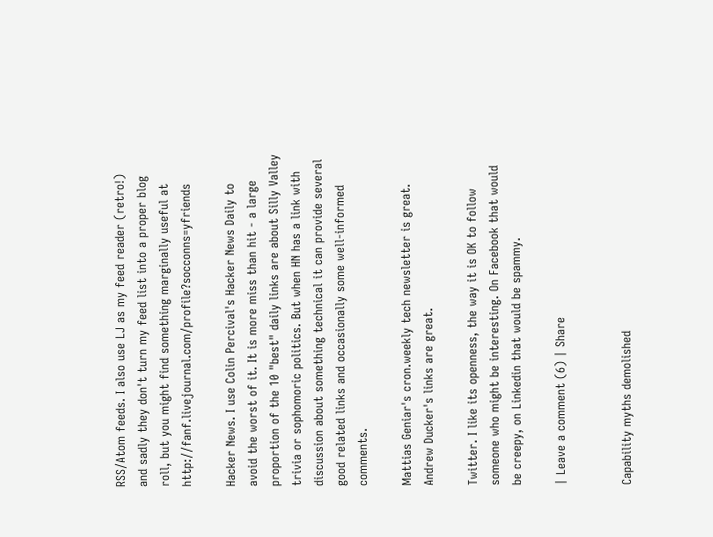RSS/Atom feeds. I also use LJ as my feed reader (retro!) and sadly they don't turn my feed list into a proper blog roll, but you might find something marginally useful at http://fanf.livejournal.com/profile?socconns=yfriends

Hacker News. I use Colin Percival's Hacker News Daily to avoid the worst of it. It is more miss than hit - a large proportion of the 10 "best" daily links are about Silly Valley trivia or sophomoric politics. But when HN has a link with discussion about something technical it can provide several good related links and occasionally some well-informed comments.

Mattias Geniar's cron.weekly tech newsletter is great. Andrew Ducker's links are great.

Twitter. I like its openness, the way it is OK to follow someone who might be interesting. On Facebook that would be creepy, on Linkedin that would be spammy.

| Leave a comment (6) | Share


Capability myths demolished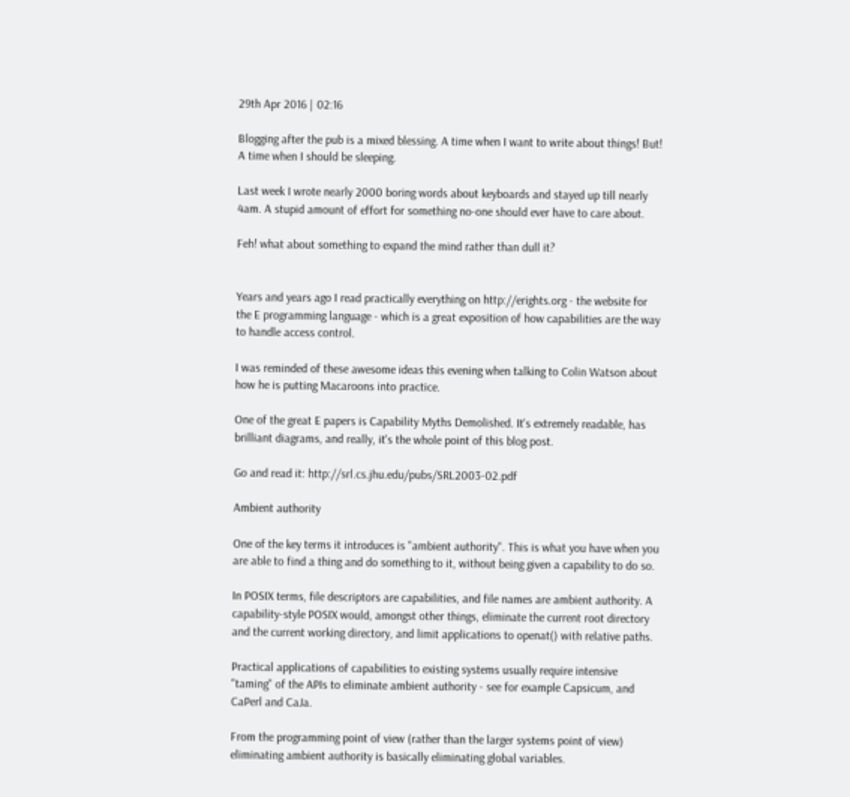29th Apr 2016 | 02:16

Blogging after the pub is a mixed blessing. A time when I want to write about things! But! A time when I should be sleeping.

Last week I wrote nearly 2000 boring words about keyboards and stayed up till nearly 4am. A stupid amount of effort for something no-one should ever have to care about.

Feh! what about something to expand the mind rather than dull it?


Years and years ago I read practically everything on http://erights.org - the website for the E programming language - which is a great exposition of how capabilities are the way to handle access control.

I was reminded of these awesome ideas this evening when talking to Colin Watson about how he is putting Macaroons into practice.

One of the great E papers is Capability Myths Demolished. It's extremely readable, has brilliant diagrams, and really, it's the whole point of this blog post.

Go and read it: http://srl.cs.jhu.edu/pubs/SRL2003-02.pdf

Ambient authority

One of the key terms it introduces is "ambient authority". This is what you have when you are able to find a thing and do something to it, without being given a capability to do so.

In POSIX terms, file descriptors are capabilities, and file names are ambient authority. A capability-style POSIX would, amongst other things, eliminate the current root directory and the current working directory, and limit applications to openat() with relative paths.

Practical applications of capabilities to existing systems usually require intensive "taming" of the APIs to eliminate ambient authority - see for example Capsicum, and CaPerl and CaJa.

From the programming point of view (rather than the larger systems point of view) eliminating ambient authority is basically eliminating global variables.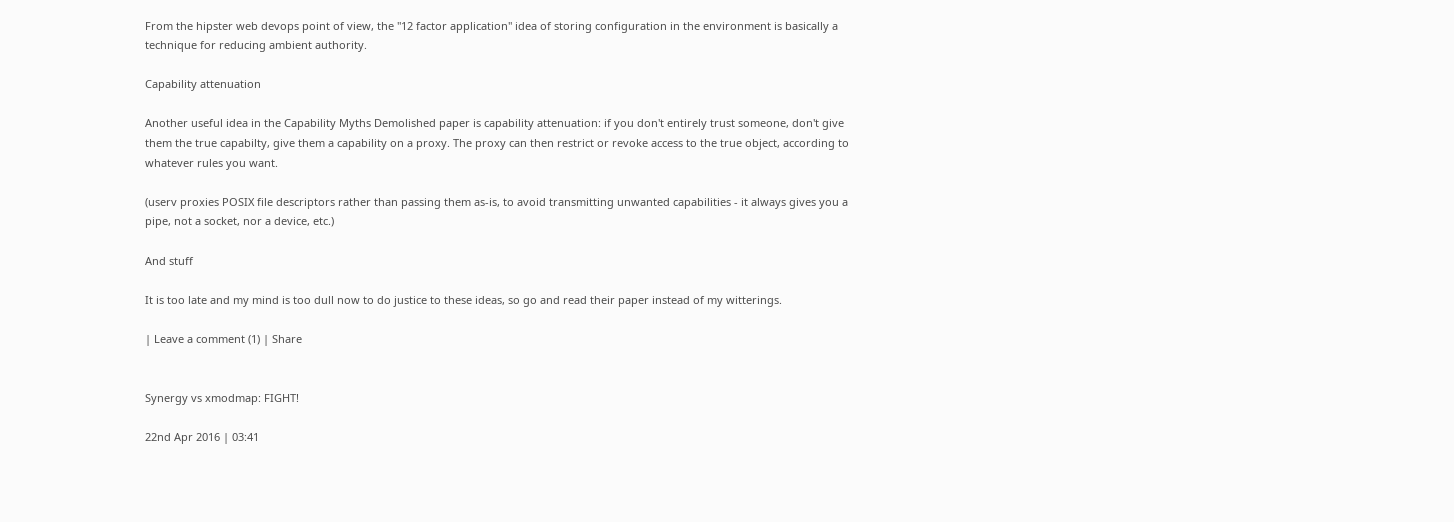From the hipster web devops point of view, the "12 factor application" idea of storing configuration in the environment is basically a technique for reducing ambient authority.

Capability attenuation

Another useful idea in the Capability Myths Demolished paper is capability attenuation: if you don't entirely trust someone, don't give them the true capabilty, give them a capability on a proxy. The proxy can then restrict or revoke access to the true object, according to whatever rules you want.

(userv proxies POSIX file descriptors rather than passing them as-is, to avoid transmitting unwanted capabilities - it always gives you a pipe, not a socket, nor a device, etc.)

And stuff

It is too late and my mind is too dull now to do justice to these ideas, so go and read their paper instead of my witterings.

| Leave a comment (1) | Share


Synergy vs xmodmap: FIGHT!

22nd Apr 2016 | 03:41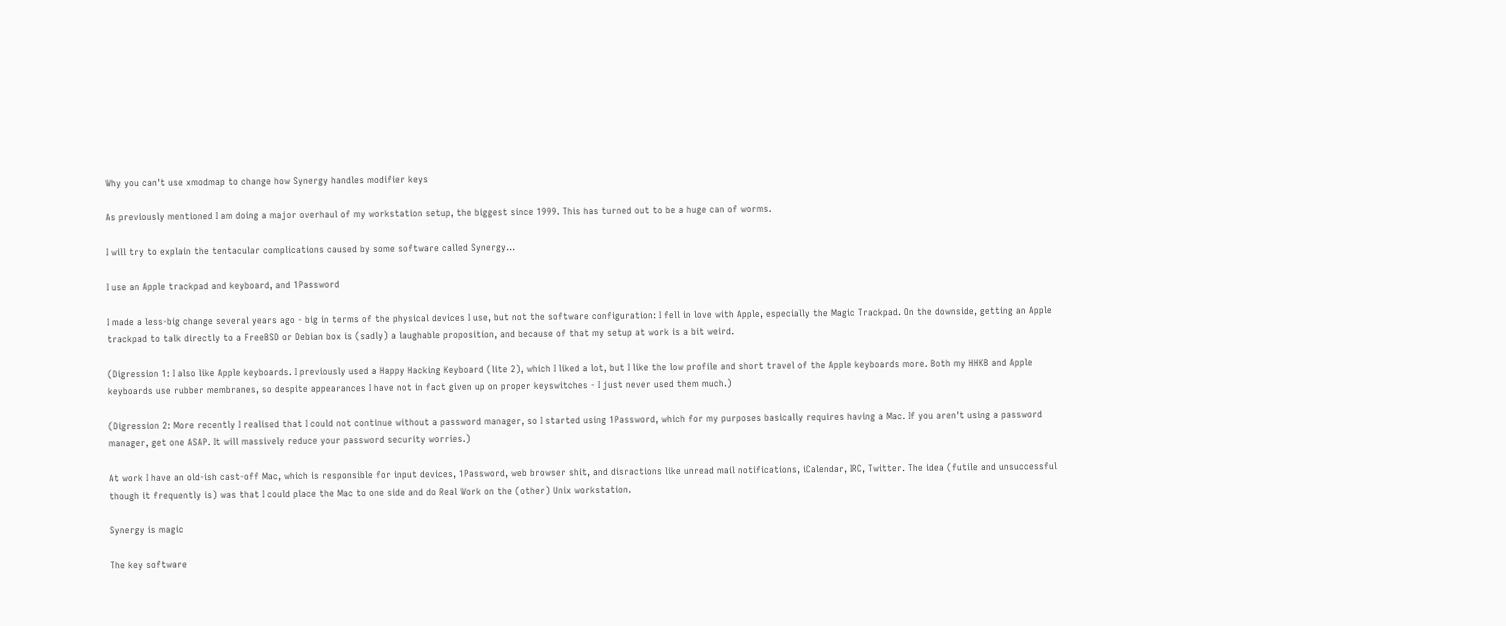Why you can't use xmodmap to change how Synergy handles modifier keys

As previously mentioned I am doing a major overhaul of my workstation setup, the biggest since 1999. This has turned out to be a huge can of worms.

I will try to explain the tentacular complications caused by some software called Synergy...

I use an Apple trackpad and keyboard, and 1Password

I made a less-big change several years ago - big in terms of the physical devices I use, but not the software configuration: I fell in love with Apple, especially the Magic Trackpad. On the downside, getting an Apple trackpad to talk directly to a FreeBSD or Debian box is (sadly) a laughable proposition, and because of that my setup at work is a bit weird.

(Digression 1: I also like Apple keyboards. I previously used a Happy Hacking Keyboard (lite 2), which I liked a lot, but I like the low profile and short travel of the Apple keyboards more. Both my HHKB and Apple keyboards use rubber membranes, so despite appearances I have not in fact given up on proper keyswitches - I just never used them much.)

(Digression 2: More recently I realised that I could not continue without a password manager, so I started using 1Password, which for my purposes basically requires having a Mac. If you aren't using a password manager, get one ASAP. It will massively reduce your password security worries.)

At work I have an old-ish cast-off Mac, which is responsible for input devices, 1Password, web browser shit, and disractions like unread mail notifications, iCalendar, IRC, Twitter. The idea (futile and unsuccessful though it frequently is) was that I could place the Mac to one side and do Real Work on the (other) Unix workstation.

Synergy is magic

The key software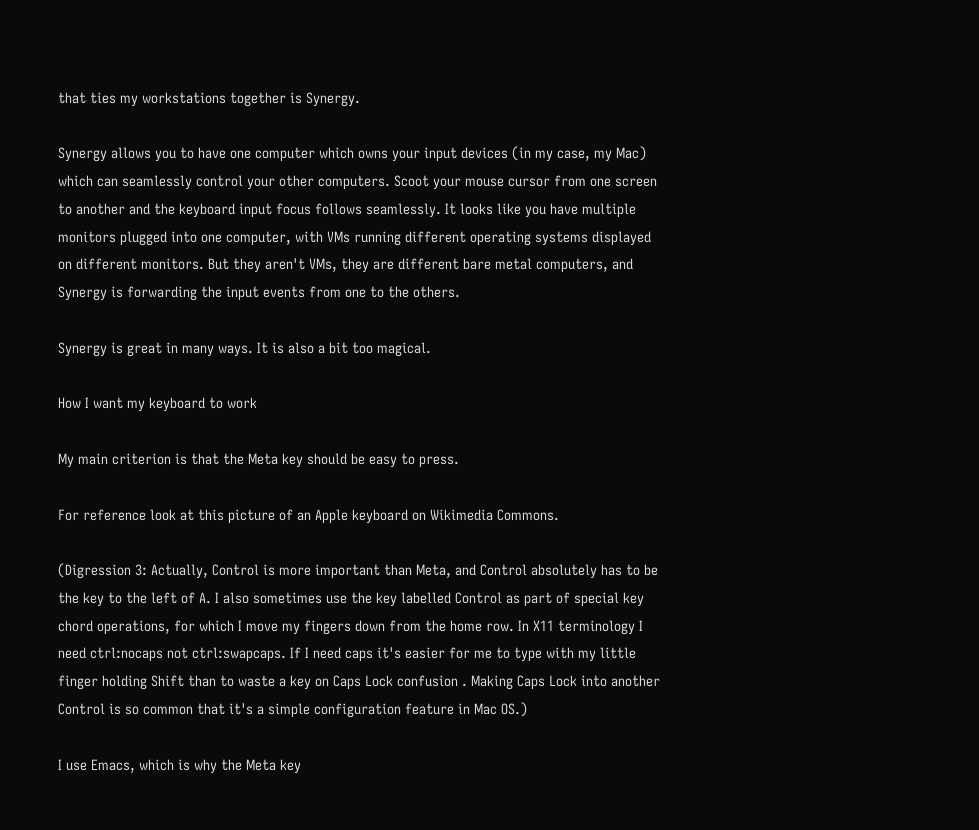that ties my workstations together is Synergy.

Synergy allows you to have one computer which owns your input devices (in my case, my Mac) which can seamlessly control your other computers. Scoot your mouse cursor from one screen to another and the keyboard input focus follows seamlessly. It looks like you have multiple monitors plugged into one computer, with VMs running different operating systems displayed on different monitors. But they aren't VMs, they are different bare metal computers, and Synergy is forwarding the input events from one to the others.

Synergy is great in many ways. It is also a bit too magical.

How I want my keyboard to work

My main criterion is that the Meta key should be easy to press.

For reference look at this picture of an Apple keyboard on Wikimedia Commons.

(Digression 3: Actually, Control is more important than Meta, and Control absolutely has to be the key to the left of A. I also sometimes use the key labelled Control as part of special key chord operations, for which I move my fingers down from the home row. In X11 terminology I need ctrl:nocaps not ctrl:swapcaps. If I need caps it's easier for me to type with my little finger holding Shift than to waste a key on Caps Lock confusion . Making Caps Lock into another Control is so common that it's a simple configuration feature in Mac OS.)

I use Emacs, which is why the Meta key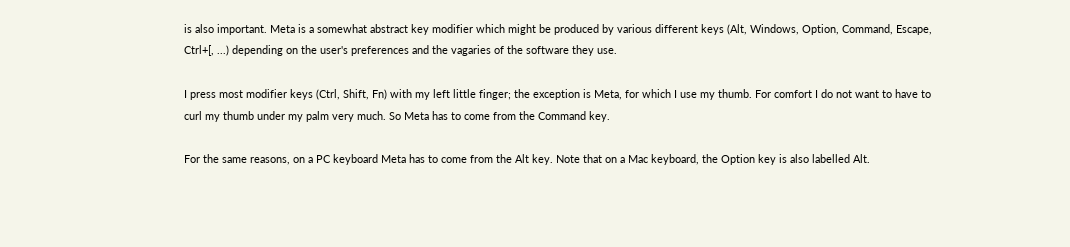is also important. Meta is a somewhat abstract key modifier which might be produced by various different keys (Alt, Windows, Option, Command, Escape, Ctrl+[, ...) depending on the user's preferences and the vagaries of the software they use.

I press most modifier keys (Ctrl, Shift, Fn) with my left little finger; the exception is Meta, for which I use my thumb. For comfort I do not want to have to curl my thumb under my palm very much. So Meta has to come from the Command key.

For the same reasons, on a PC keyboard Meta has to come from the Alt key. Note that on a Mac keyboard, the Option key is also labelled Alt.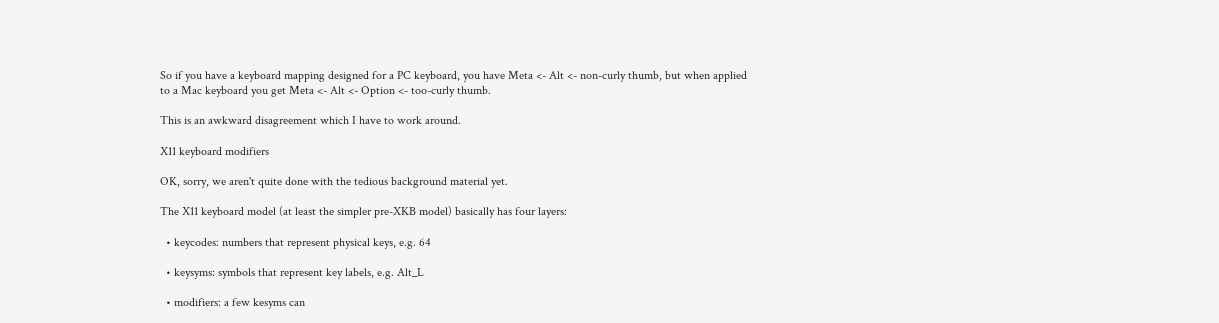So if you have a keyboard mapping designed for a PC keyboard, you have Meta <- Alt <- non-curly thumb, but when applied to a Mac keyboard you get Meta <- Alt <- Option <- too-curly thumb.

This is an awkward disagreement which I have to work around.

X11 keyboard modifiers

OK, sorry, we aren't quite done with the tedious background material yet.

The X11 keyboard model (at least the simpler pre-XKB model) basically has four layers:

  • keycodes: numbers that represent physical keys, e.g. 64

  • keysyms: symbols that represent key labels, e.g. Alt_L

  • modifiers: a few kesyms can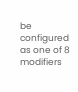be configured as one of 8 modifiers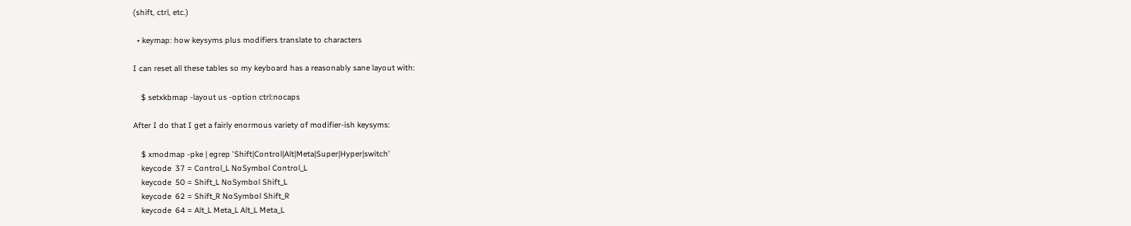(shift, ctrl, etc.)

  • keymap: how keysyms plus modifiers translate to characters

I can reset all these tables so my keyboard has a reasonably sane layout with:

    $ setxkbmap -layout us -option ctrl:nocaps

After I do that I get a fairly enormous variety of modifier-ish keysyms:

    $ xmodmap -pke | egrep 'Shift|Control|Alt|Meta|Super|Hyper|switch'
    keycode  37 = Control_L NoSymbol Control_L
    keycode  50 = Shift_L NoSymbol Shift_L
    keycode  62 = Shift_R NoSymbol Shift_R
    keycode  64 = Alt_L Meta_L Alt_L Meta_L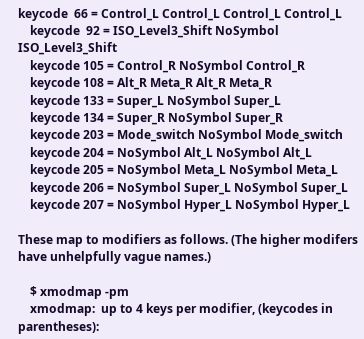keycode  66 = Control_L Control_L Control_L Control_L
    keycode  92 = ISO_Level3_Shift NoSymbol ISO_Level3_Shift
    keycode 105 = Control_R NoSymbol Control_R
    keycode 108 = Alt_R Meta_R Alt_R Meta_R
    keycode 133 = Super_L NoSymbol Super_L
    keycode 134 = Super_R NoSymbol Super_R
    keycode 203 = Mode_switch NoSymbol Mode_switch
    keycode 204 = NoSymbol Alt_L NoSymbol Alt_L
    keycode 205 = NoSymbol Meta_L NoSymbol Meta_L
    keycode 206 = NoSymbol Super_L NoSymbol Super_L
    keycode 207 = NoSymbol Hyper_L NoSymbol Hyper_L

These map to modifiers as follows. (The higher modifers have unhelpfully vague names.)

    $ xmodmap -pm
    xmodmap:  up to 4 keys per modifier, (keycodes in parentheses):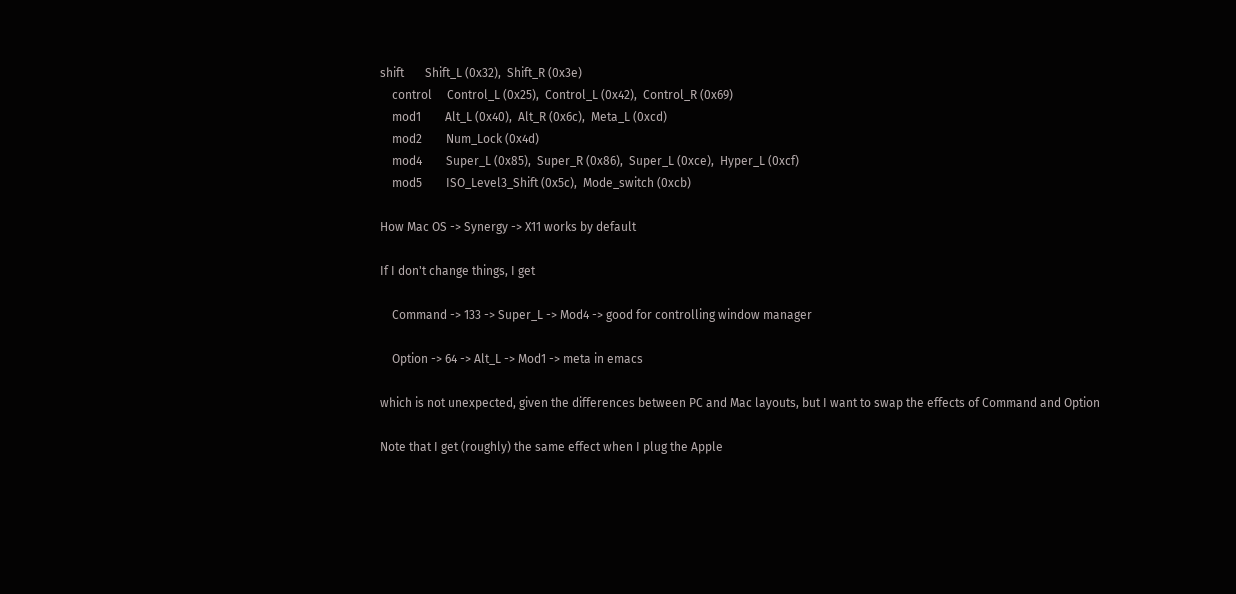shift       Shift_L (0x32),  Shift_R (0x3e)
    control     Control_L (0x25),  Control_L (0x42),  Control_R (0x69)
    mod1        Alt_L (0x40),  Alt_R (0x6c),  Meta_L (0xcd)
    mod2        Num_Lock (0x4d)
    mod4        Super_L (0x85),  Super_R (0x86),  Super_L (0xce),  Hyper_L (0xcf)
    mod5        ISO_Level3_Shift (0x5c),  Mode_switch (0xcb)

How Mac OS -> Synergy -> X11 works by default

If I don't change things, I get

    Command -> 133 -> Super_L -> Mod4 -> good for controlling window manager

    Option -> 64 -> Alt_L -> Mod1 -> meta in emacs

which is not unexpected, given the differences between PC and Mac layouts, but I want to swap the effects of Command and Option

Note that I get (roughly) the same effect when I plug the Apple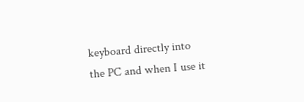keyboard directly into the PC and when I use it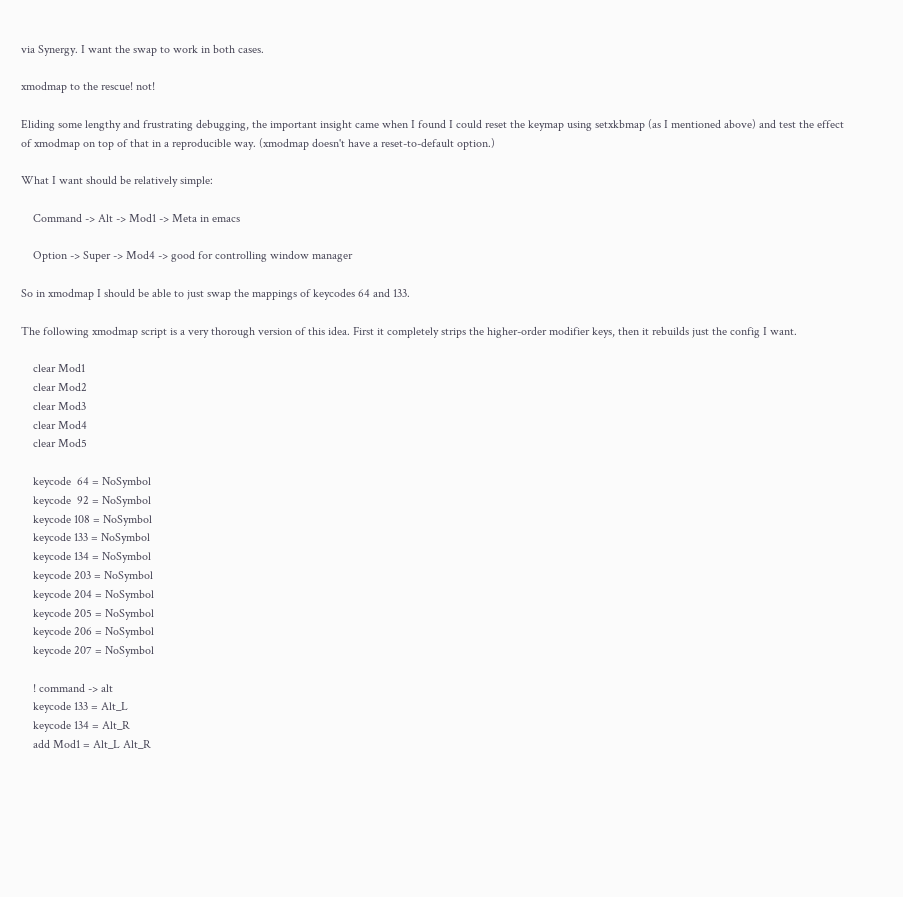via Synergy. I want the swap to work in both cases.

xmodmap to the rescue! not!

Eliding some lengthy and frustrating debugging, the important insight came when I found I could reset the keymap using setxkbmap (as I mentioned above) and test the effect of xmodmap on top of that in a reproducible way. (xmodmap doesn't have a reset-to-default option.)

What I want should be relatively simple:

    Command -> Alt -> Mod1 -> Meta in emacs

    Option -> Super -> Mod4 -> good for controlling window manager

So in xmodmap I should be able to just swap the mappings of keycodes 64 and 133.

The following xmodmap script is a very thorough version of this idea. First it completely strips the higher-order modifier keys, then it rebuilds just the config I want.

    clear Mod1
    clear Mod2
    clear Mod3
    clear Mod4
    clear Mod5

    keycode  64 = NoSymbol
    keycode  92 = NoSymbol
    keycode 108 = NoSymbol
    keycode 133 = NoSymbol
    keycode 134 = NoSymbol
    keycode 203 = NoSymbol
    keycode 204 = NoSymbol
    keycode 205 = NoSymbol
    keycode 206 = NoSymbol
    keycode 207 = NoSymbol

    ! command -> alt
    keycode 133 = Alt_L
    keycode 134 = Alt_R
    add Mod1 = Alt_L Alt_R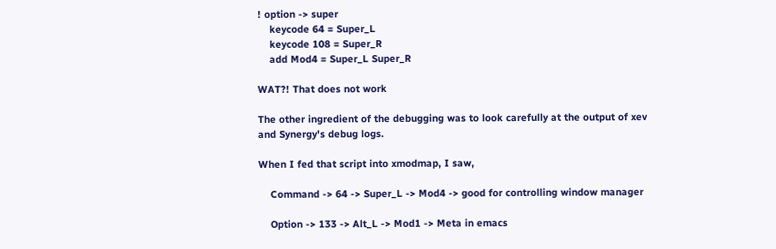! option -> super
    keycode 64 = Super_L
    keycode 108 = Super_R
    add Mod4 = Super_L Super_R

WAT?! That does not work

The other ingredient of the debugging was to look carefully at the output of xev and Synergy's debug logs.

When I fed that script into xmodmap, I saw,

    Command -> 64 -> Super_L -> Mod4 -> good for controlling window manager

    Option -> 133 -> Alt_L -> Mod1 -> Meta in emacs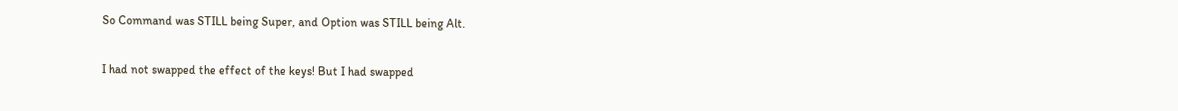So Command was STILL being Super, and Option was STILL being Alt.

I had not swapped the effect of the keys! But I had swapped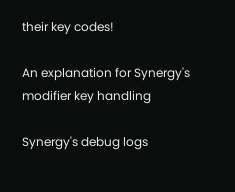their key codes!

An explanation for Synergy's modifier key handling

Synergy's debug logs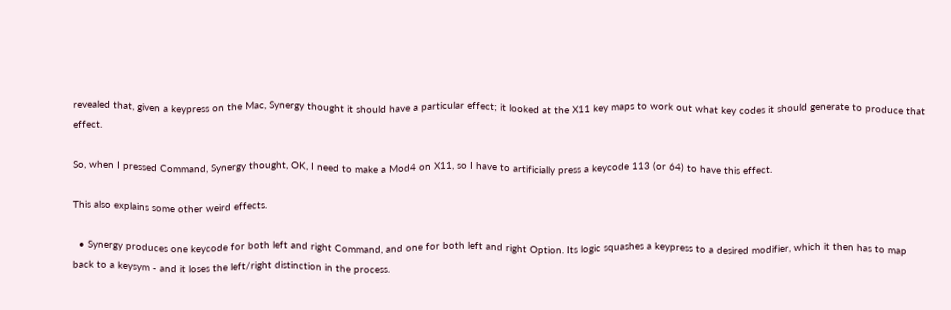revealed that, given a keypress on the Mac, Synergy thought it should have a particular effect; it looked at the X11 key maps to work out what key codes it should generate to produce that effect.

So, when I pressed Command, Synergy thought, OK, I need to make a Mod4 on X11, so I have to artificially press a keycode 113 (or 64) to have this effect.

This also explains some other weird effects.

  • Synergy produces one keycode for both left and right Command, and one for both left and right Option. Its logic squashes a keypress to a desired modifier, which it then has to map back to a keysym - and it loses the left/right distinction in the process.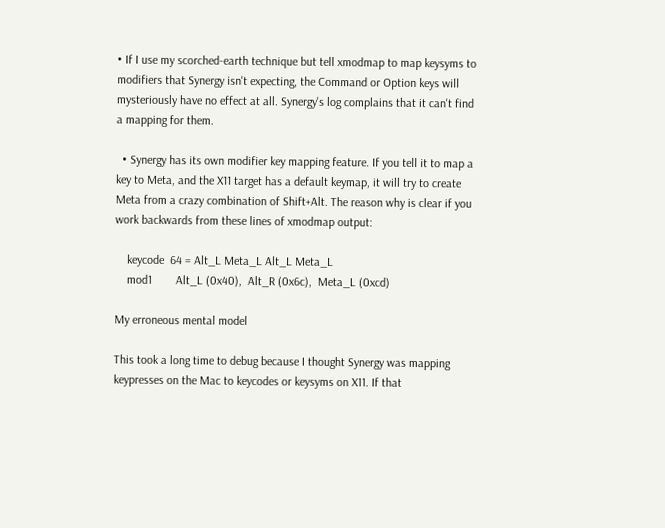• If I use my scorched-earth technique but tell xmodmap to map keysyms to modifiers that Synergy isn't expecting, the Command or Option keys will mysteriously have no effect at all. Synergy's log complains that it can't find a mapping for them.

  • Synergy has its own modifier key mapping feature. If you tell it to map a key to Meta, and the X11 target has a default keymap, it will try to create Meta from a crazy combination of Shift+Alt. The reason why is clear if you work backwards from these lines of xmodmap output:

    keycode  64 = Alt_L Meta_L Alt_L Meta_L
    mod1        Alt_L (0x40),  Alt_R (0x6c),  Meta_L (0xcd)

My erroneous mental model

This took a long time to debug because I thought Synergy was mapping keypresses on the Mac to keycodes or keysyms on X11. If that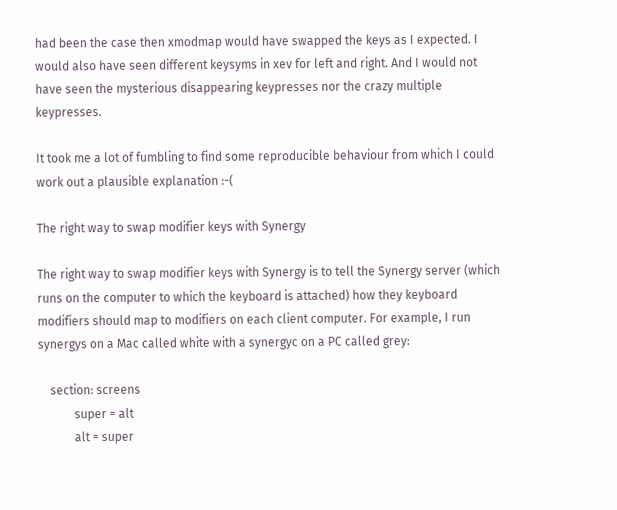had been the case then xmodmap would have swapped the keys as I expected. I would also have seen different keysyms in xev for left and right. And I would not have seen the mysterious disappearing keypresses nor the crazy multiple keypresses.

It took me a lot of fumbling to find some reproducible behaviour from which I could work out a plausible explanation :-(

The right way to swap modifier keys with Synergy

The right way to swap modifier keys with Synergy is to tell the Synergy server (which runs on the computer to which the keyboard is attached) how they keyboard modifiers should map to modifiers on each client computer. For example, I run synergys on a Mac called white with a synergyc on a PC called grey:

    section: screens
            super = alt
            alt = super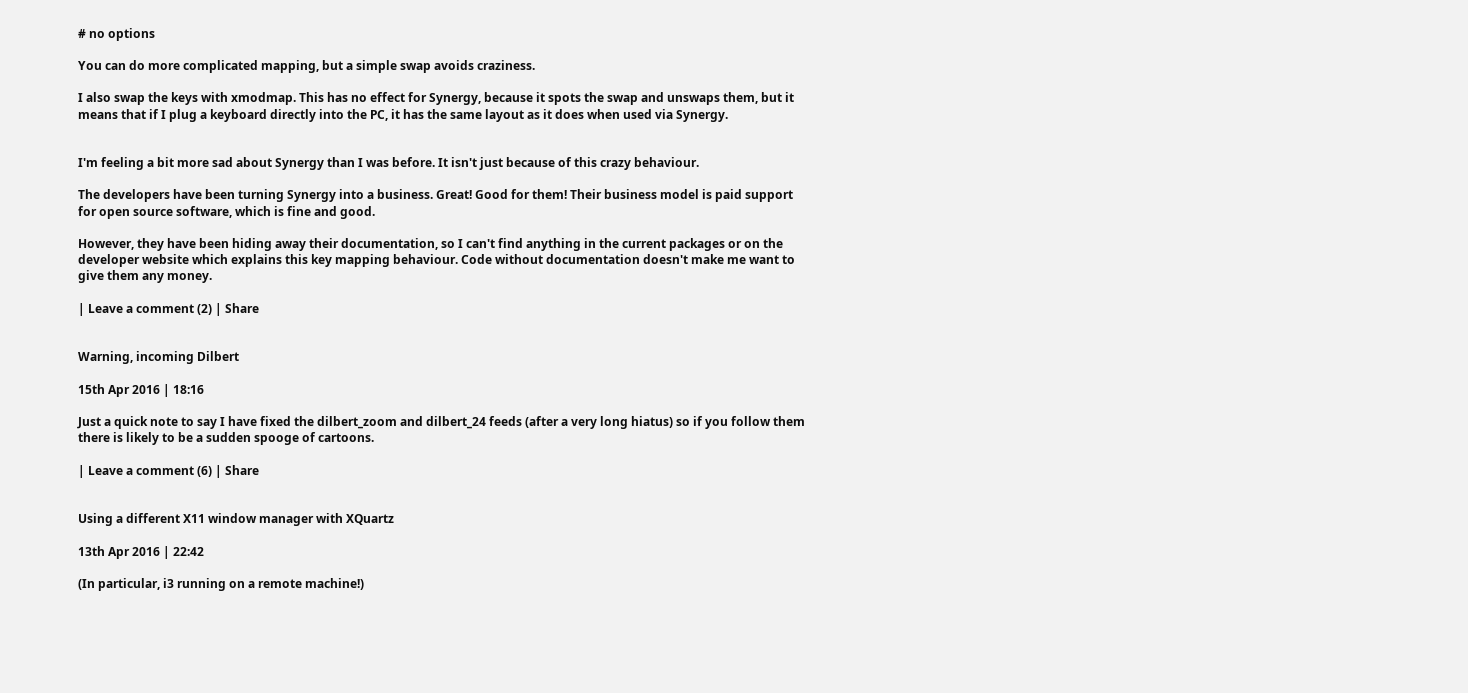# no options

You can do more complicated mapping, but a simple swap avoids craziness.

I also swap the keys with xmodmap. This has no effect for Synergy, because it spots the swap and unswaps them, but it means that if I plug a keyboard directly into the PC, it has the same layout as it does when used via Synergy.


I'm feeling a bit more sad about Synergy than I was before. It isn't just because of this crazy behaviour.

The developers have been turning Synergy into a business. Great! Good for them! Their business model is paid support for open source software, which is fine and good.

However, they have been hiding away their documentation, so I can't find anything in the current packages or on the developer website which explains this key mapping behaviour. Code without documentation doesn't make me want to give them any money.

| Leave a comment (2) | Share


Warning, incoming Dilbert

15th Apr 2016 | 18:16

Just a quick note to say I have fixed the dilbert_zoom and dilbert_24 feeds (after a very long hiatus) so if you follow them there is likely to be a sudden spooge of cartoons.

| Leave a comment (6) | Share


Using a different X11 window manager with XQuartz

13th Apr 2016 | 22:42

(In particular, i3 running on a remote machine!)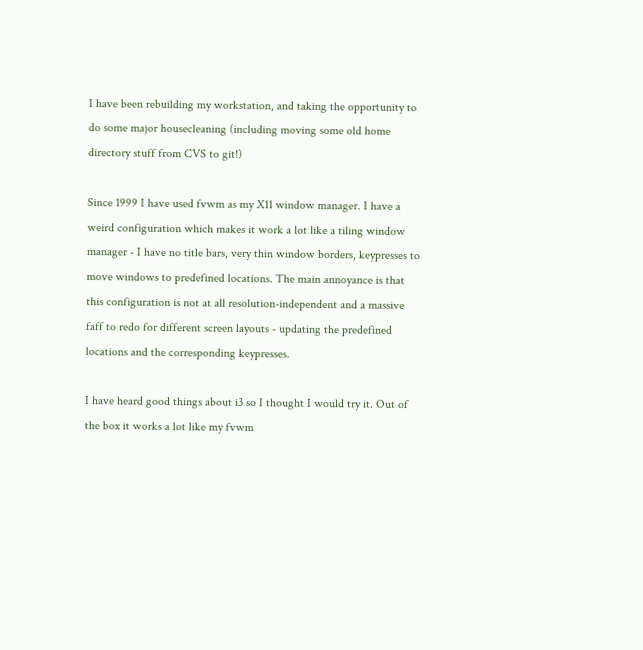I have been rebuilding my workstation, and taking the opportunity to do some major housecleaning (including moving some old home directory stuff from CVS to git!)

Since 1999 I have used fvwm as my X11 window manager. I have a weird configuration which makes it work a lot like a tiling window manager - I have no title bars, very thin window borders, keypresses to move windows to predefined locations. The main annoyance is that this configuration is not at all resolution-independent and a massive faff to redo for different screen layouts - updating the predefined locations and the corresponding keypresses.

I have heard good things about i3 so I thought I would try it. Out of the box it works a lot like my fvwm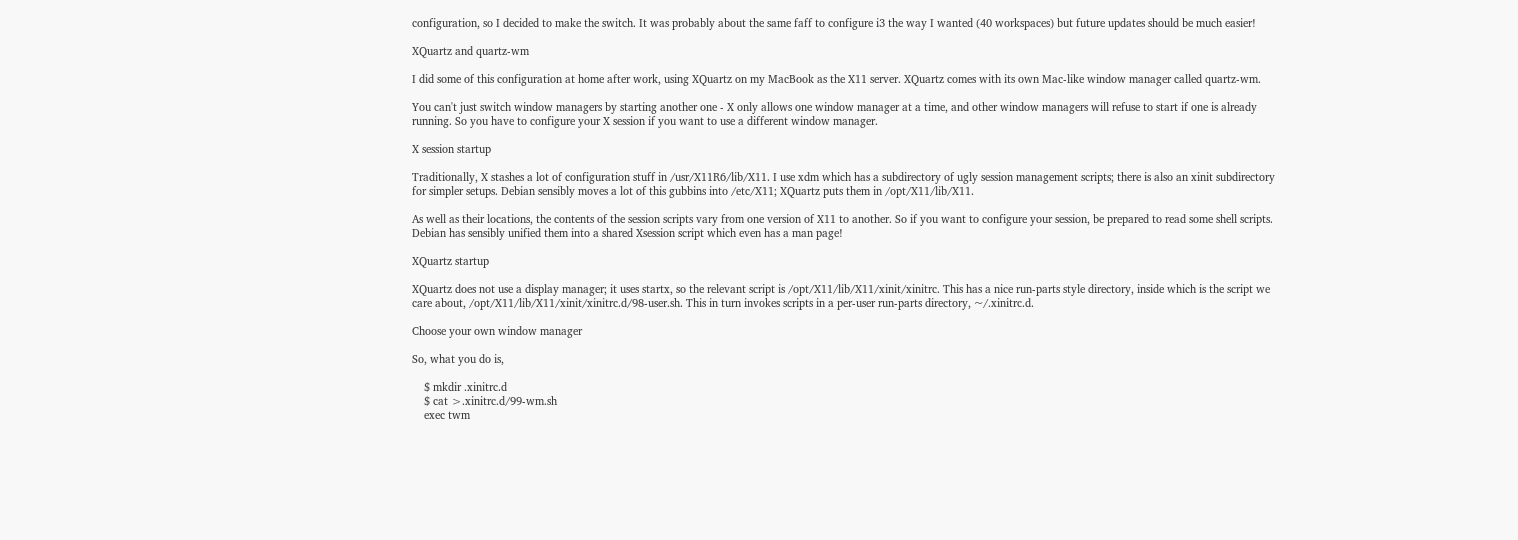configuration, so I decided to make the switch. It was probably about the same faff to configure i3 the way I wanted (40 workspaces) but future updates should be much easier!

XQuartz and quartz-wm

I did some of this configuration at home after work, using XQuartz on my MacBook as the X11 server. XQuartz comes with its own Mac-like window manager called quartz-wm.

You can't just switch window managers by starting another one - X only allows one window manager at a time, and other window managers will refuse to start if one is already running. So you have to configure your X session if you want to use a different window manager.

X session startup

Traditionally, X stashes a lot of configuration stuff in /usr/X11R6/lib/X11. I use xdm which has a subdirectory of ugly session management scripts; there is also an xinit subdirectory for simpler setups. Debian sensibly moves a lot of this gubbins into /etc/X11; XQuartz puts them in /opt/X11/lib/X11.

As well as their locations, the contents of the session scripts vary from one version of X11 to another. So if you want to configure your session, be prepared to read some shell scripts. Debian has sensibly unified them into a shared Xsession script which even has a man page!

XQuartz startup

XQuartz does not use a display manager; it uses startx, so the relevant script is /opt/X11/lib/X11/xinit/xinitrc. This has a nice run-parts style directory, inside which is the script we care about, /opt/X11/lib/X11/xinit/xinitrc.d/98-user.sh. This in turn invokes scripts in a per-user run-parts directory, ~/.xinitrc.d.

Choose your own window manager

So, what you do is,

    $ mkdir .xinitrc.d
    $ cat >.xinitrc.d/99-wm.sh
    exec twm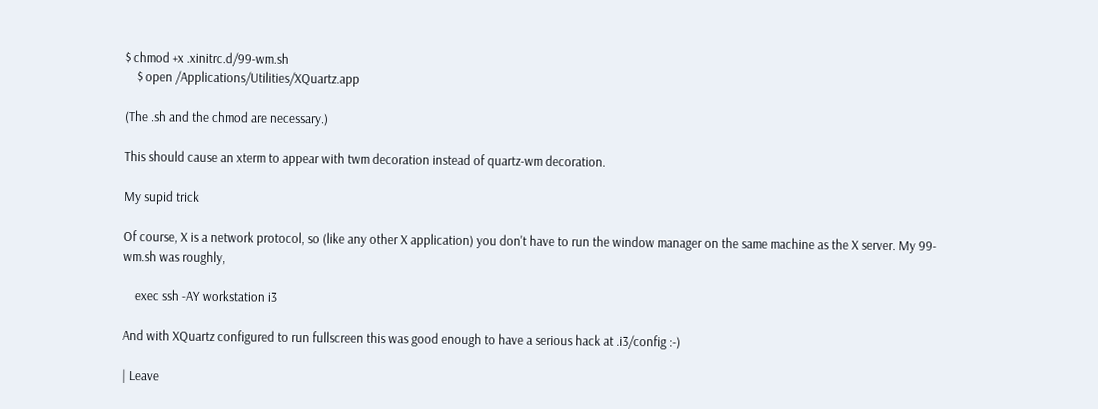$ chmod +x .xinitrc.d/99-wm.sh
    $ open /Applications/Utilities/XQuartz.app

(The .sh and the chmod are necessary.)

This should cause an xterm to appear with twm decoration instead of quartz-wm decoration.

My supid trick

Of course, X is a network protocol, so (like any other X application) you don't have to run the window manager on the same machine as the X server. My 99-wm.sh was roughly,

    exec ssh -AY workstation i3

And with XQuartz configured to run fullscreen this was good enough to have a serious hack at .i3/config :-)

| Leave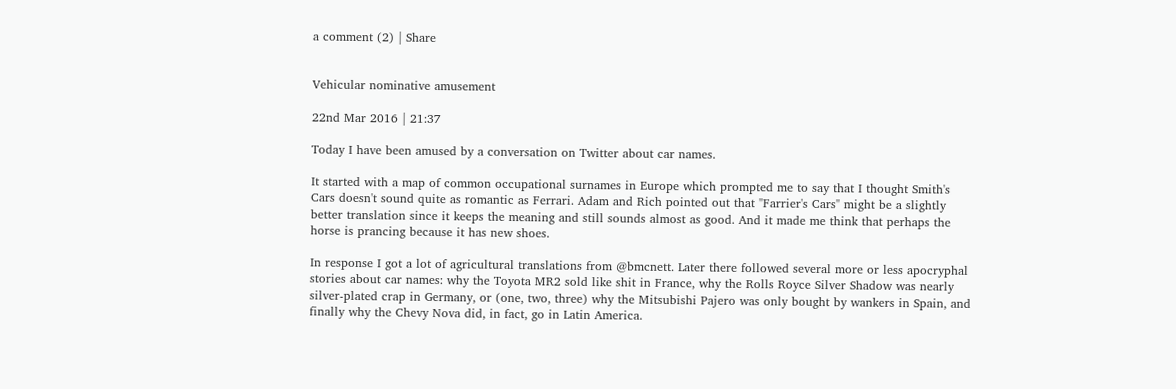a comment (2) | Share


Vehicular nominative amusement

22nd Mar 2016 | 21:37

Today I have been amused by a conversation on Twitter about car names.

It started with a map of common occupational surnames in Europe which prompted me to say that I thought Smith's Cars doesn't sound quite as romantic as Ferrari. Adam and Rich pointed out that "Farrier's Cars" might be a slightly better translation since it keeps the meaning and still sounds almost as good. And it made me think that perhaps the horse is prancing because it has new shoes.

In response I got a lot of agricultural translations from @bmcnett. Later there followed several more or less apocryphal stories about car names: why the Toyota MR2 sold like shit in France, why the Rolls Royce Silver Shadow was nearly silver-plated crap in Germany, or (one, two, three) why the Mitsubishi Pajero was only bought by wankers in Spain, and finally why the Chevy Nova did, in fact, go in Latin America.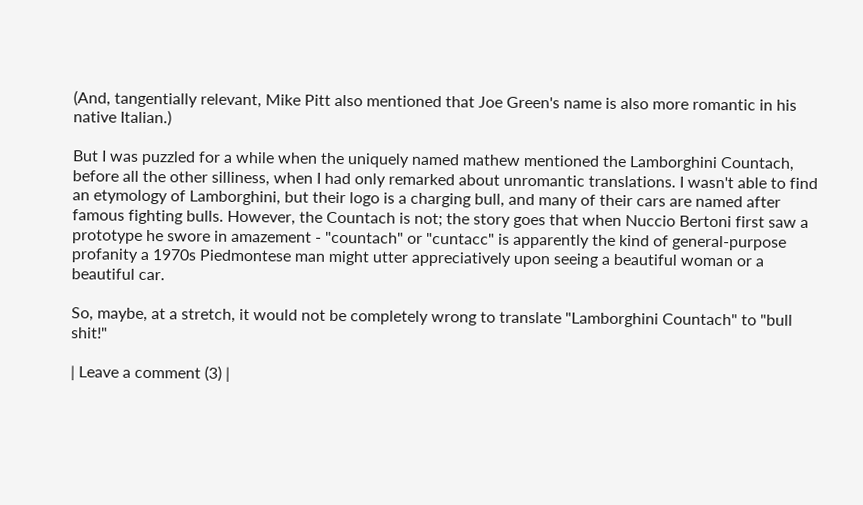(And, tangentially relevant, Mike Pitt also mentioned that Joe Green's name is also more romantic in his native Italian.)

But I was puzzled for a while when the uniquely named mathew mentioned the Lamborghini Countach, before all the other silliness, when I had only remarked about unromantic translations. I wasn't able to find an etymology of Lamborghini, but their logo is a charging bull, and many of their cars are named after famous fighting bulls. However, the Countach is not; the story goes that when Nuccio Bertoni first saw a prototype he swore in amazement - "countach" or "cuntacc" is apparently the kind of general-purpose profanity a 1970s Piedmontese man might utter appreciatively upon seeing a beautiful woman or a beautiful car.

So, maybe, at a stretch, it would not be completely wrong to translate "Lamborghini Countach" to "bull shit!"

| Leave a comment (3) |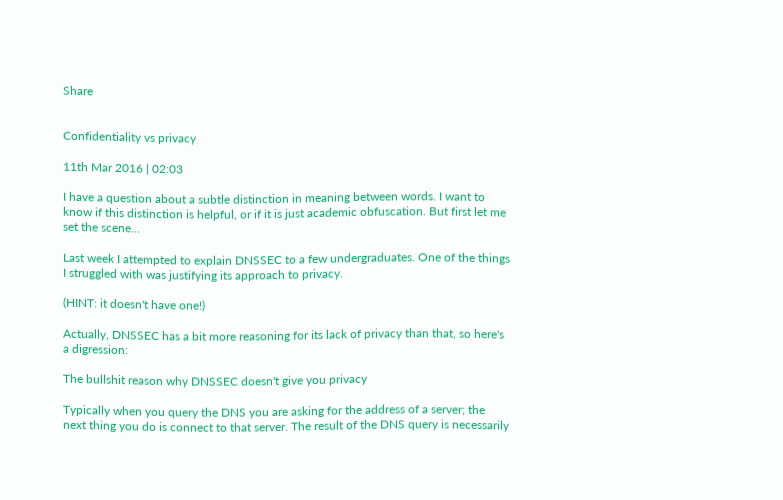Share


Confidentiality vs privacy

11th Mar 2016 | 02:03

I have a question about a subtle distinction in meaning between words. I want to know if this distinction is helpful, or if it is just academic obfuscation. But first let me set the scene...

Last week I attempted to explain DNSSEC to a few undergraduates. One of the things I struggled with was justifying its approach to privacy.

(HINT: it doesn't have one!)

Actually, DNSSEC has a bit more reasoning for its lack of privacy than that, so here's a digression:

The bullshit reason why DNSSEC doesn't give you privacy

Typically when you query the DNS you are asking for the address of a server; the next thing you do is connect to that server. The result of the DNS query is necessarily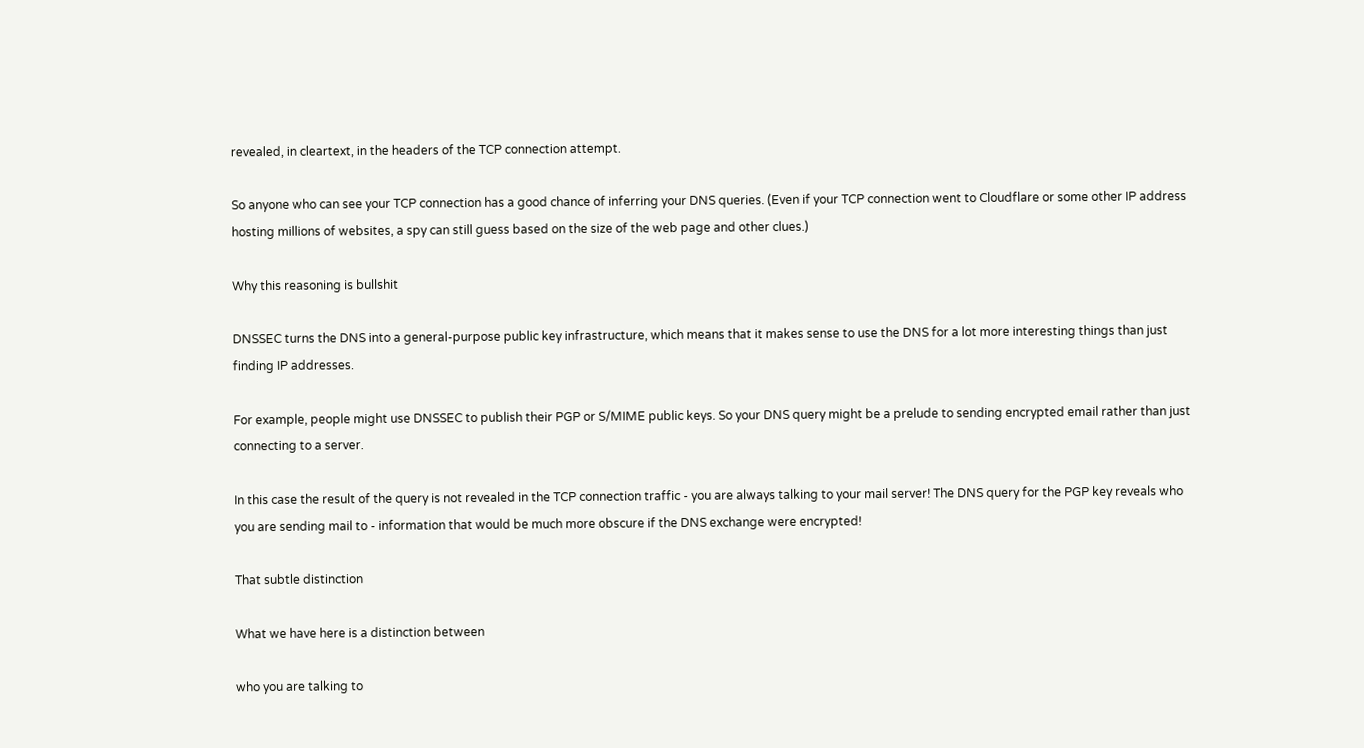revealed, in cleartext, in the headers of the TCP connection attempt.

So anyone who can see your TCP connection has a good chance of inferring your DNS queries. (Even if your TCP connection went to Cloudflare or some other IP address hosting millions of websites, a spy can still guess based on the size of the web page and other clues.)

Why this reasoning is bullshit

DNSSEC turns the DNS into a general-purpose public key infrastructure, which means that it makes sense to use the DNS for a lot more interesting things than just finding IP addresses.

For example, people might use DNSSEC to publish their PGP or S/MIME public keys. So your DNS query might be a prelude to sending encrypted email rather than just connecting to a server.

In this case the result of the query is not revealed in the TCP connection traffic - you are always talking to your mail server! The DNS query for the PGP key reveals who you are sending mail to - information that would be much more obscure if the DNS exchange were encrypted!

That subtle distinction

What we have here is a distinction between

who you are talking to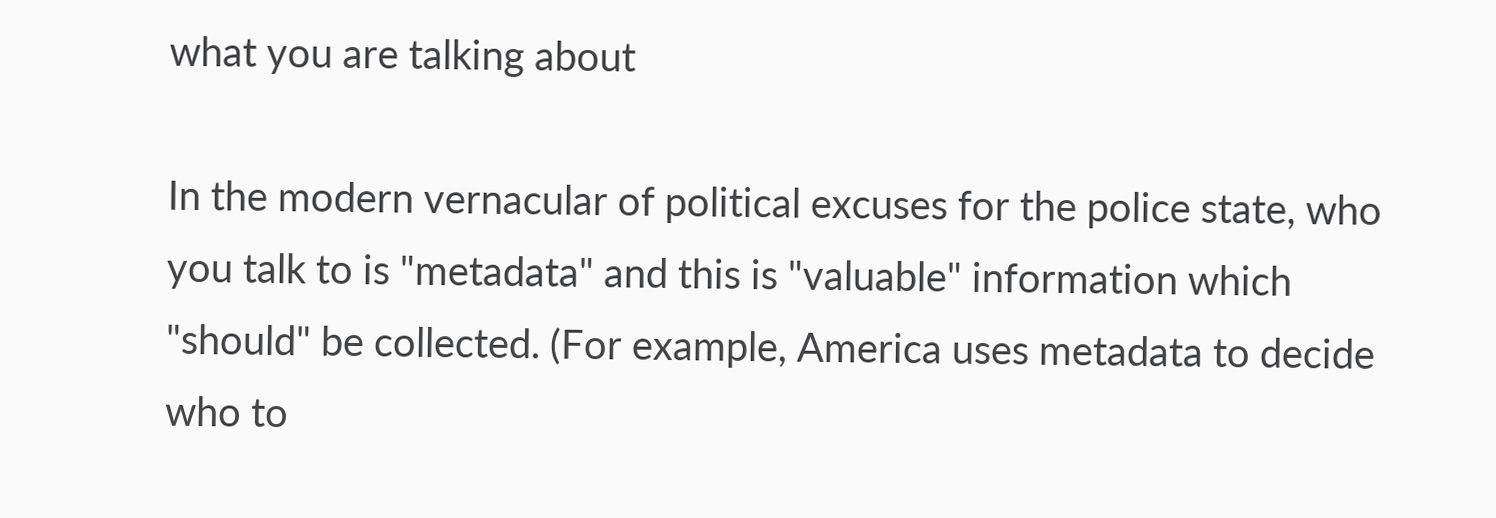what you are talking about

In the modern vernacular of political excuses for the police state, who you talk to is "metadata" and this is "valuable" information which "should" be collected. (For example, America uses metadata to decide who to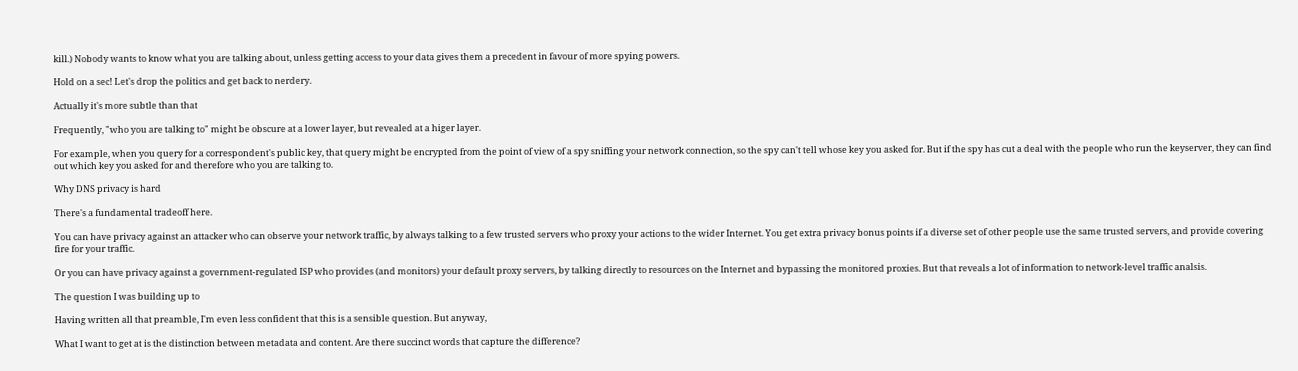kill.) Nobody wants to know what you are talking about, unless getting access to your data gives them a precedent in favour of more spying powers.

Hold on a sec! Let's drop the politics and get back to nerdery.

Actually it's more subtle than that

Frequently, "who you are talking to" might be obscure at a lower layer, but revealed at a higer layer.

For example, when you query for a correspondent's public key, that query might be encrypted from the point of view of a spy sniffing your network connection, so the spy can't tell whose key you asked for. But if the spy has cut a deal with the people who run the keyserver, they can find out which key you asked for and therefore who you are talking to.

Why DNS privacy is hard

There's a fundamental tradeoff here.

You can have privacy against an attacker who can observe your network traffic, by always talking to a few trusted servers who proxy your actions to the wider Internet. You get extra privacy bonus points if a diverse set of other people use the same trusted servers, and provide covering fire for your traffic.

Or you can have privacy against a government-regulated ISP who provides (and monitors) your default proxy servers, by talking directly to resources on the Internet and bypassing the monitored proxies. But that reveals a lot of information to network-level traffic analsis.

The question I was building up to

Having written all that preamble, I'm even less confident that this is a sensible question. But anyway,

What I want to get at is the distinction between metadata and content. Are there succinct words that capture the difference?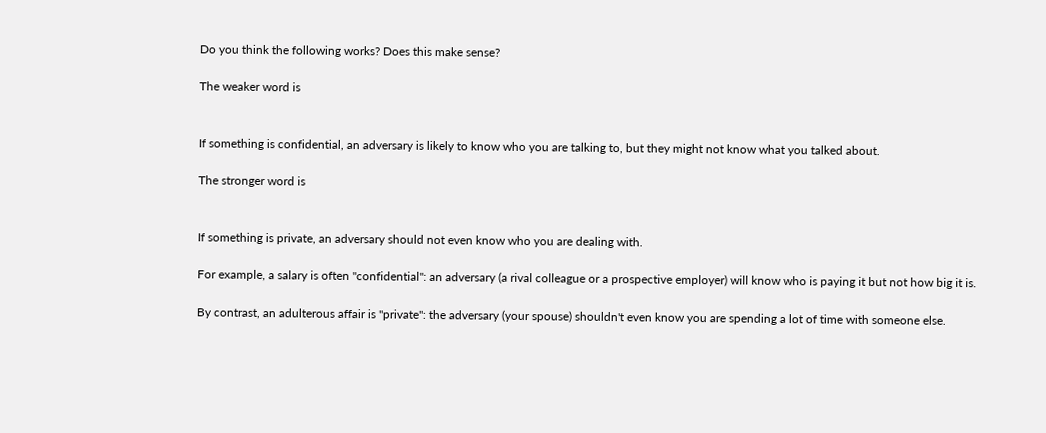Do you think the following works? Does this make sense?

The weaker word is


If something is confidential, an adversary is likely to know who you are talking to, but they might not know what you talked about.

The stronger word is


If something is private, an adversary should not even know who you are dealing with.

For example, a salary is often "confidential": an adversary (a rival colleague or a prospective employer) will know who is paying it but not how big it is.

By contrast, an adulterous affair is "private": the adversary (your spouse) shouldn't even know you are spending a lot of time with someone else.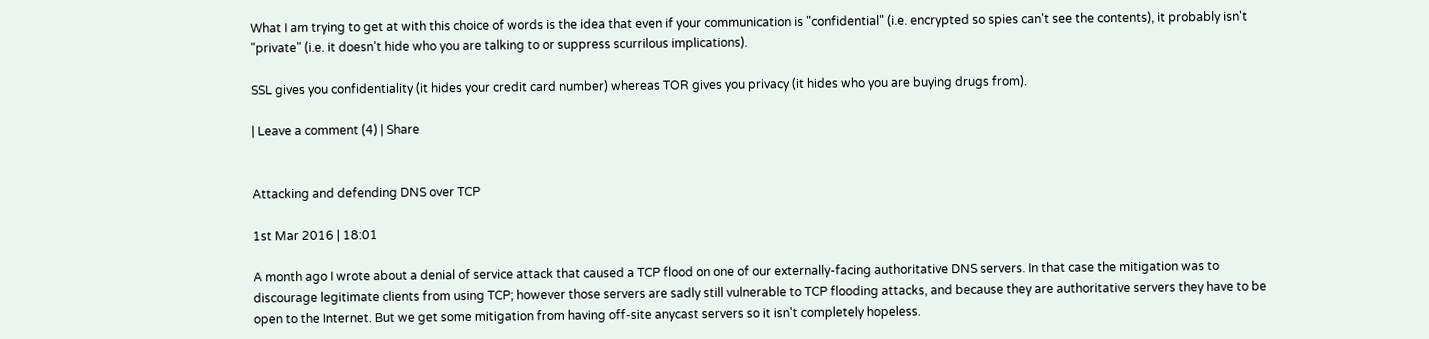What I am trying to get at with this choice of words is the idea that even if your communication is "confidential" (i.e. encrypted so spies can't see the contents), it probably isn't "private" (i.e. it doesn't hide who you are talking to or suppress scurrilous implications).

SSL gives you confidentiality (it hides your credit card number) whereas TOR gives you privacy (it hides who you are buying drugs from).

| Leave a comment (4) | Share


Attacking and defending DNS over TCP

1st Mar 2016 | 18:01

A month ago I wrote about a denial of service attack that caused a TCP flood on one of our externally-facing authoritative DNS servers. In that case the mitigation was to discourage legitimate clients from using TCP; however those servers are sadly still vulnerable to TCP flooding attacks, and because they are authoritative servers they have to be open to the Internet. But we get some mitigation from having off-site anycast servers so it isn't completely hopeless.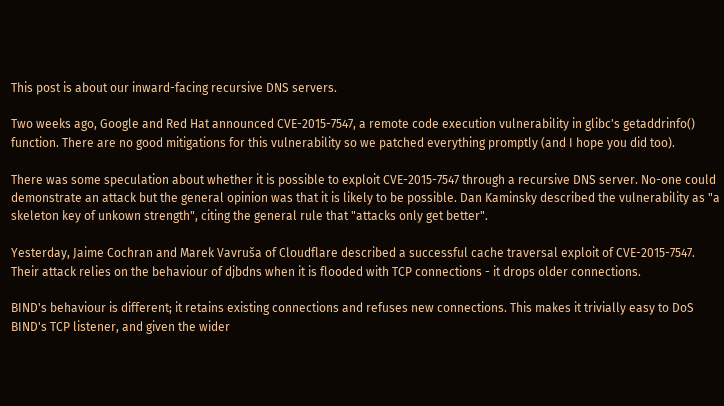This post is about our inward-facing recursive DNS servers.

Two weeks ago, Google and Red Hat announced CVE-2015-7547, a remote code execution vulnerability in glibc's getaddrinfo() function. There are no good mitigations for this vulnerability so we patched everything promptly (and I hope you did too).

There was some speculation about whether it is possible to exploit CVE-2015-7547 through a recursive DNS server. No-one could demonstrate an attack but the general opinion was that it is likely to be possible. Dan Kaminsky described the vulnerability as "a skeleton key of unkown strength", citing the general rule that "attacks only get better".

Yesterday, Jaime Cochran and Marek Vavruša of Cloudflare described a successful cache traversal exploit of CVE-2015-7547. Their attack relies on the behaviour of djbdns when it is flooded with TCP connections - it drops older connections.

BIND's behaviour is different; it retains existing connections and refuses new connections. This makes it trivially easy to DoS BIND's TCP listener, and given the wider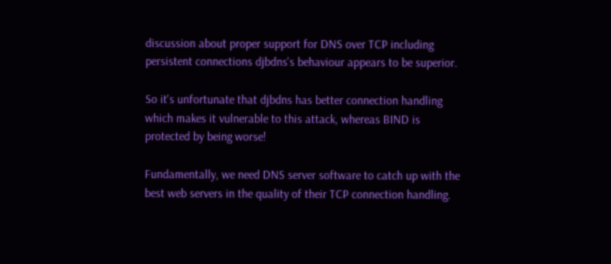discussion about proper support for DNS over TCP including persistent connections djbdns's behaviour appears to be superior.

So it's unfortunate that djbdns has better connection handling which makes it vulnerable to this attack, whereas BIND is protected by being worse!

Fundamentally, we need DNS server software to catch up with the best web servers in the quality of their TCP connection handling.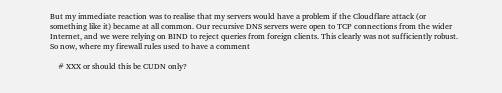But my immediate reaction was to realise that my servers would have a problem if the Cloudflare attack (or something like it) became at all common. Our recursive DNS servers were open to TCP connections from the wider Internet, and we were relying on BIND to reject queries from foreign clients. This clearly was not sufficiently robust. So now, where my firewall rules used to have a comment

    # XXX or should this be CUDN only?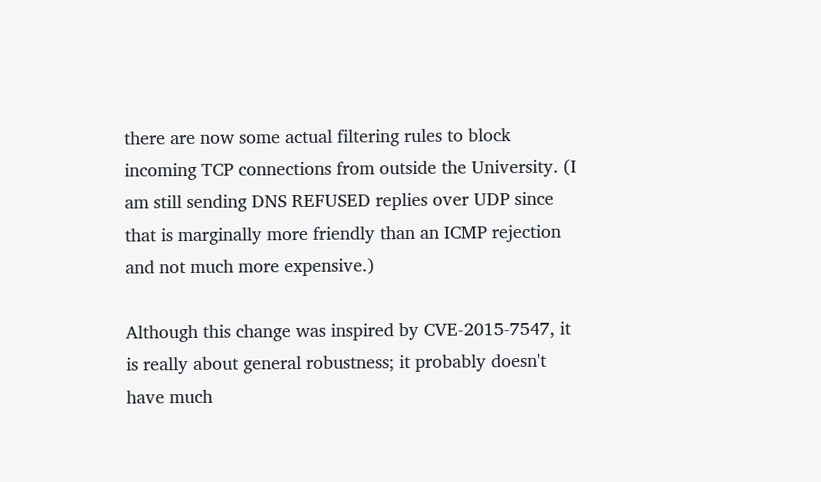there are now some actual filtering rules to block incoming TCP connections from outside the University. (I am still sending DNS REFUSED replies over UDP since that is marginally more friendly than an ICMP rejection and not much more expensive.)

Although this change was inspired by CVE-2015-7547, it is really about general robustness; it probably doesn't have much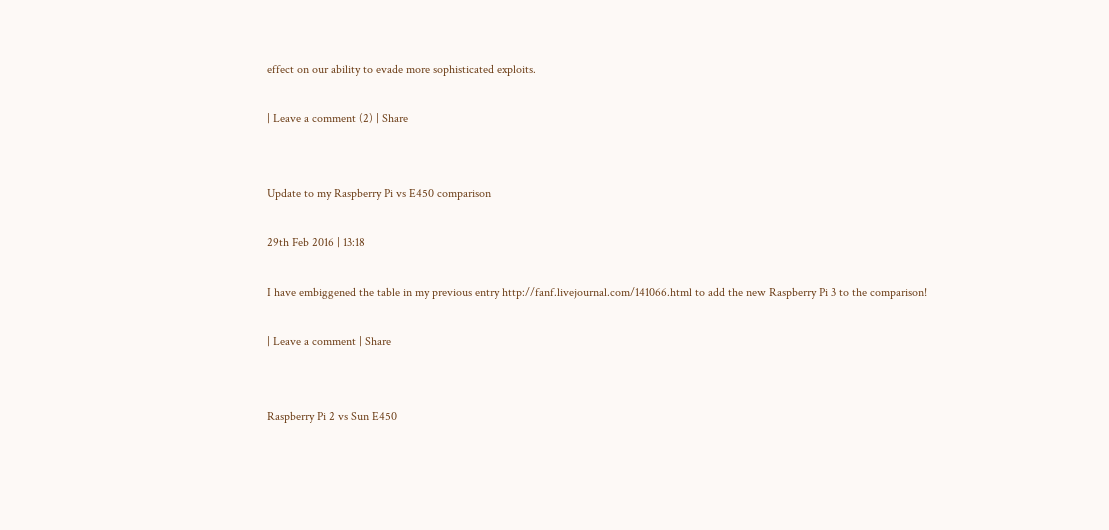effect on our ability to evade more sophisticated exploits.

| Leave a comment (2) | Share


Update to my Raspberry Pi vs E450 comparison

29th Feb 2016 | 13:18

I have embiggened the table in my previous entry http://fanf.livejournal.com/141066.html to add the new Raspberry Pi 3 to the comparison!

| Leave a comment | Share


Raspberry Pi 2 vs Sun E450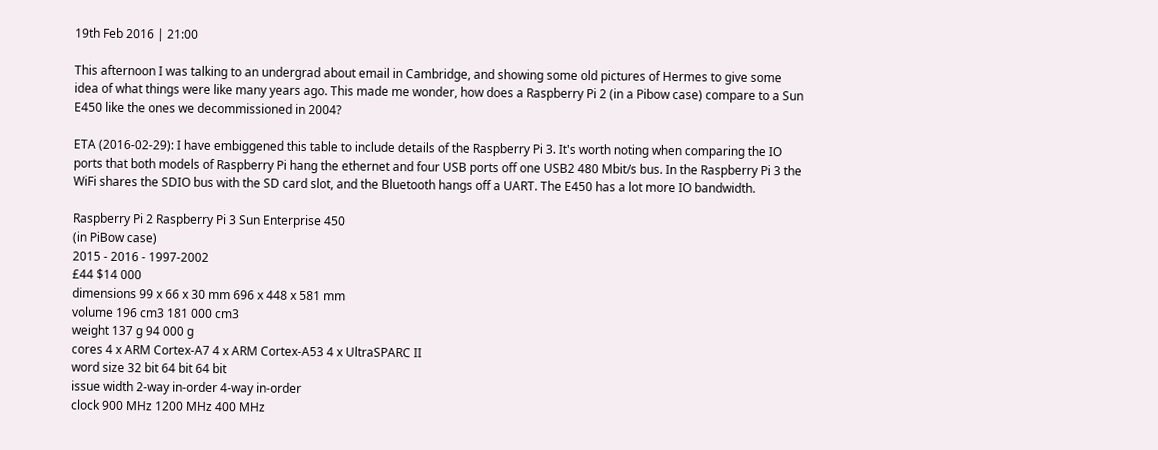19th Feb 2016 | 21:00

This afternoon I was talking to an undergrad about email in Cambridge, and showing some old pictures of Hermes to give some idea of what things were like many years ago. This made me wonder, how does a Raspberry Pi 2 (in a Pibow case) compare to a Sun E450 like the ones we decommissioned in 2004?

ETA (2016-02-29): I have embiggened this table to include details of the Raspberry Pi 3. It's worth noting when comparing the IO ports that both models of Raspberry Pi hang the ethernet and four USB ports off one USB2 480 Mbit/s bus. In the Raspberry Pi 3 the WiFi shares the SDIO bus with the SD card slot, and the Bluetooth hangs off a UART. The E450 has a lot more IO bandwidth.

Raspberry Pi 2 Raspberry Pi 3 Sun Enterprise 450
(in PiBow case)
2015 - 2016 - 1997-2002
£44 $14 000
dimensions 99 x 66 x 30 mm 696 x 448 x 581 mm
volume 196 cm3 181 000 cm3
weight 137 g 94 000 g
cores 4 x ARM Cortex-A7 4 x ARM Cortex-A53 4 x UltraSPARC II
word size 32 bit 64 bit 64 bit
issue width 2-way in-order 4-way in-order
clock 900 MHz 1200 MHz 400 MHz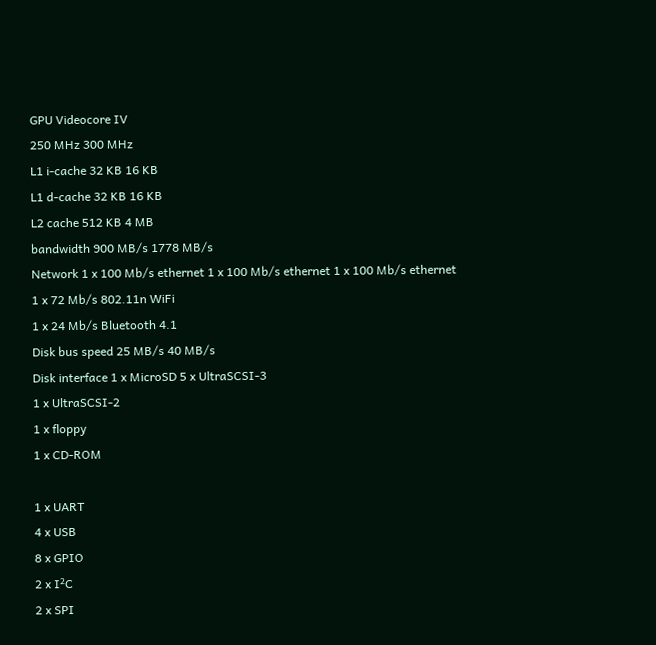GPU Videocore IV
250 MHz 300 MHz
L1 i-cache 32 KB 16 KB
L1 d-cache 32 KB 16 KB
L2 cache 512 KB 4 MB
bandwidth 900 MB/s 1778 MB/s
Network 1 x 100 Mb/s ethernet 1 x 100 Mb/s ethernet 1 x 100 Mb/s ethernet
1 x 72 Mb/s 802.11n WiFi
1 x 24 Mb/s Bluetooth 4.1
Disk bus speed 25 MB/s 40 MB/s
Disk interface 1 x MicroSD 5 x UltraSCSI-3
1 x UltraSCSI-2
1 x floppy
1 x CD-ROM

1 x UART
4 x USB
8 x GPIO
2 x I²C
2 x SPI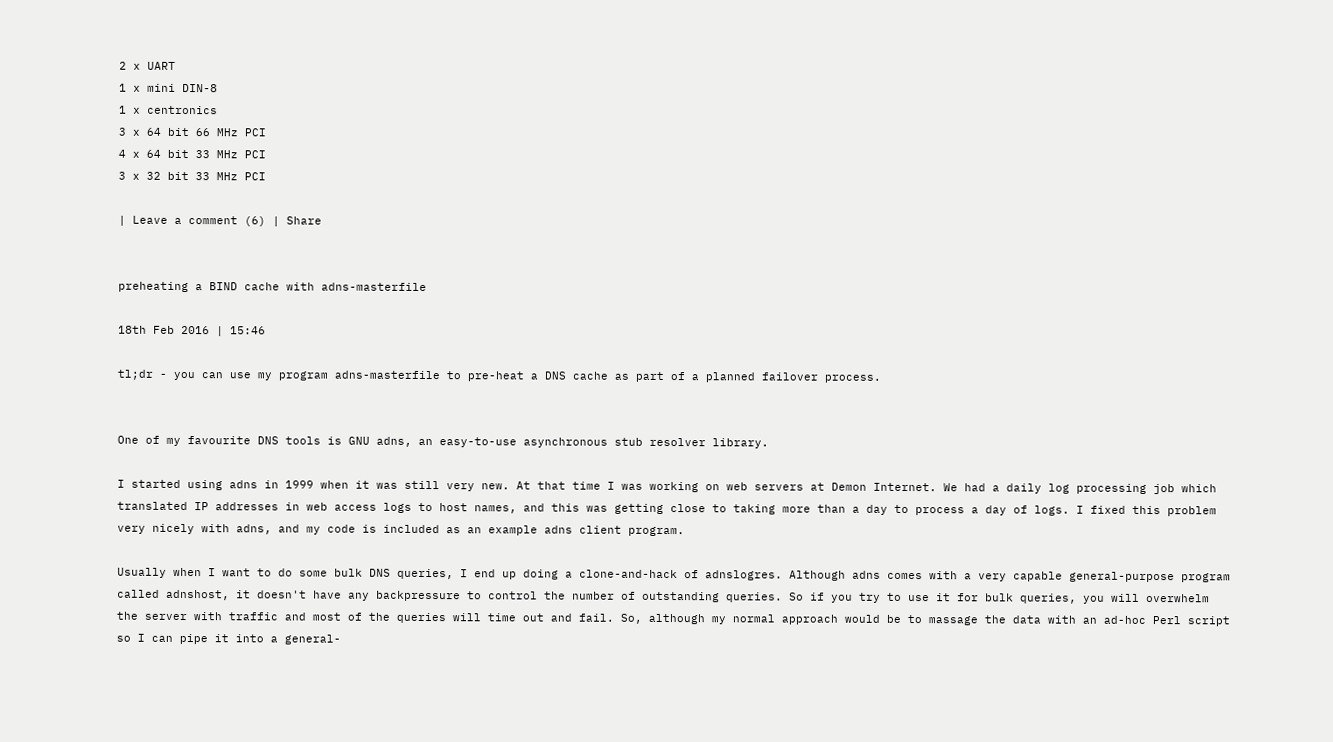2 x UART
1 x mini DIN-8
1 x centronics
3 x 64 bit 66 MHz PCI
4 x 64 bit 33 MHz PCI
3 x 32 bit 33 MHz PCI

| Leave a comment (6) | Share


preheating a BIND cache with adns-masterfile

18th Feb 2016 | 15:46

tl;dr - you can use my program adns-masterfile to pre-heat a DNS cache as part of a planned failover process.


One of my favourite DNS tools is GNU adns, an easy-to-use asynchronous stub resolver library.

I started using adns in 1999 when it was still very new. At that time I was working on web servers at Demon Internet. We had a daily log processing job which translated IP addresses in web access logs to host names, and this was getting close to taking more than a day to process a day of logs. I fixed this problem very nicely with adns, and my code is included as an example adns client program.

Usually when I want to do some bulk DNS queries, I end up doing a clone-and-hack of adnslogres. Although adns comes with a very capable general-purpose program called adnshost, it doesn't have any backpressure to control the number of outstanding queries. So if you try to use it for bulk queries, you will overwhelm the server with traffic and most of the queries will time out and fail. So, although my normal approach would be to massage the data with an ad-hoc Perl script so I can pipe it into a general-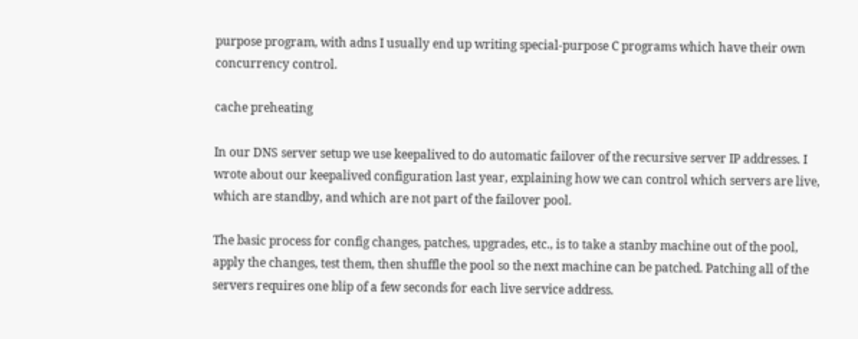purpose program, with adns I usually end up writing special-purpose C programs which have their own concurrency control.

cache preheating

In our DNS server setup we use keepalived to do automatic failover of the recursive server IP addresses. I wrote about our keepalived configuration last year, explaining how we can control which servers are live, which are standby, and which are not part of the failover pool.

The basic process for config changes, patches, upgrades, etc., is to take a stanby machine out of the pool, apply the changes, test them, then shuffle the pool so the next machine can be patched. Patching all of the servers requires one blip of a few seconds for each live service address.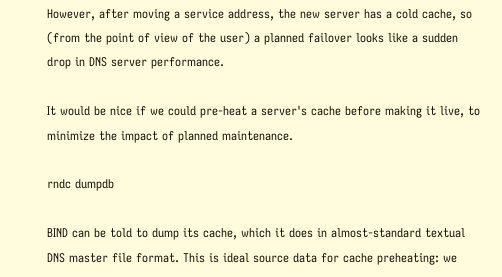However, after moving a service address, the new server has a cold cache, so (from the point of view of the user) a planned failover looks like a sudden drop in DNS server performance.

It would be nice if we could pre-heat a server's cache before making it live, to minimize the impact of planned maintenance.

rndc dumpdb

BIND can be told to dump its cache, which it does in almost-standard textual DNS master file format. This is ideal source data for cache preheating: we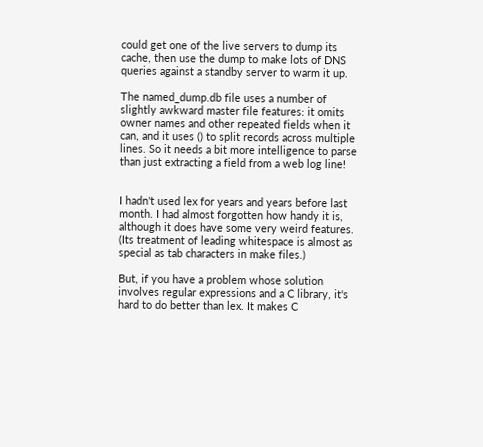could get one of the live servers to dump its cache, then use the dump to make lots of DNS queries against a standby server to warm it up.

The named_dump.db file uses a number of slightly awkward master file features: it omits owner names and other repeated fields when it can, and it uses () to split records across multiple lines. So it needs a bit more intelligence to parse than just extracting a field from a web log line!


I hadn't used lex for years and years before last month. I had almost forgotten how handy it is, although it does have some very weird features. (Its treatment of leading whitespace is almost as special as tab characters in make files.)

But, if you have a problem whose solution involves regular expressions and a C library, it's hard to do better than lex. It makes C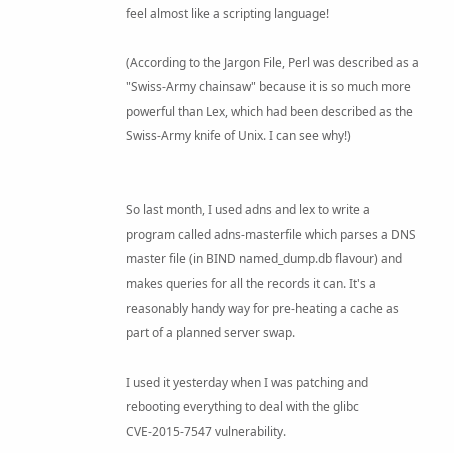feel almost like a scripting language!

(According to the Jargon File, Perl was described as a "Swiss-Army chainsaw" because it is so much more powerful than Lex, which had been described as the Swiss-Army knife of Unix. I can see why!)


So last month, I used adns and lex to write a program called adns-masterfile which parses a DNS master file (in BIND named_dump.db flavour) and makes queries for all the records it can. It's a reasonably handy way for pre-heating a cache as part of a planned server swap.

I used it yesterday when I was patching and rebooting everything to deal with the glibc CVE-2015-7547 vulnerability.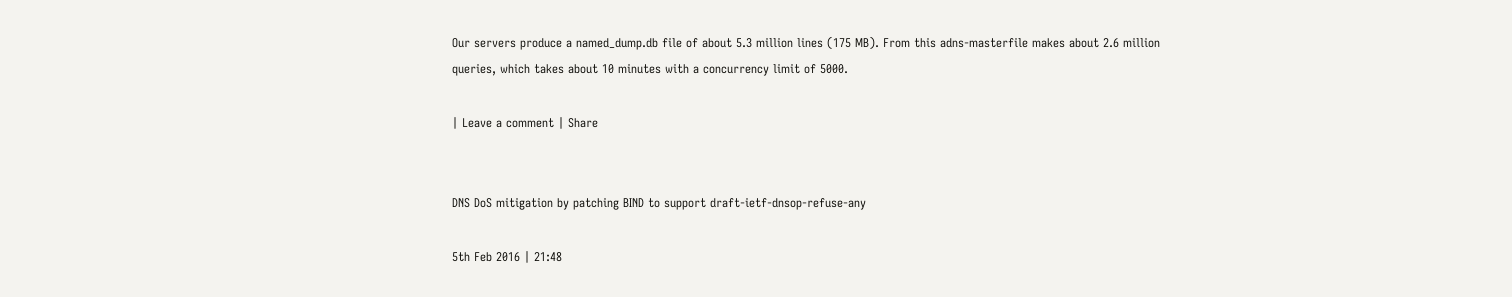Our servers produce a named_dump.db file of about 5.3 million lines (175 MB). From this adns-masterfile makes about 2.6 million queries, which takes about 10 minutes with a concurrency limit of 5000.

| Leave a comment | Share


DNS DoS mitigation by patching BIND to support draft-ietf-dnsop-refuse-any

5th Feb 2016 | 21:48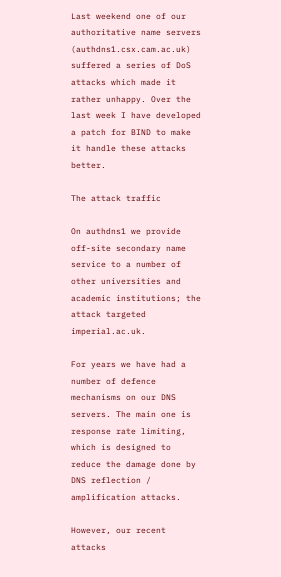Last weekend one of our authoritative name servers (authdns1.csx.cam.ac.uk) suffered a series of DoS attacks which made it rather unhappy. Over the last week I have developed a patch for BIND to make it handle these attacks better.

The attack traffic

On authdns1 we provide off-site secondary name service to a number of other universities and academic institutions; the attack targeted imperial.ac.uk.

For years we have had a number of defence mechanisms on our DNS servers. The main one is response rate limiting, which is designed to reduce the damage done by DNS reflection / amplification attacks.

However, our recent attacks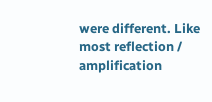were different. Like most reflection / amplification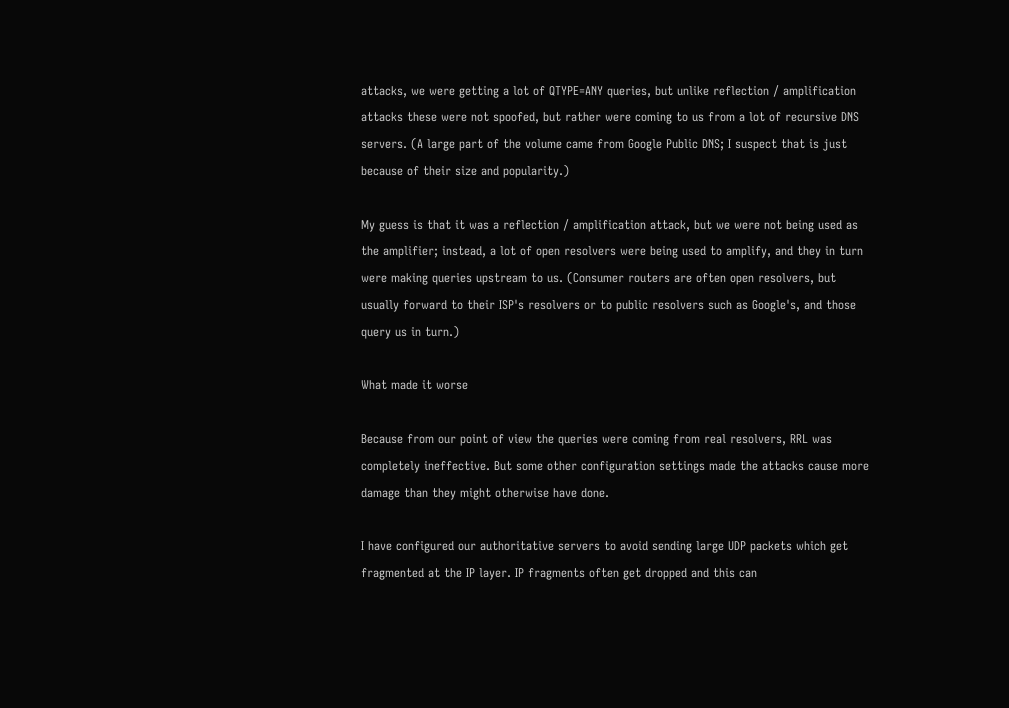attacks, we were getting a lot of QTYPE=ANY queries, but unlike reflection / amplification attacks these were not spoofed, but rather were coming to us from a lot of recursive DNS servers. (A large part of the volume came from Google Public DNS; I suspect that is just because of their size and popularity.)

My guess is that it was a reflection / amplification attack, but we were not being used as the amplifier; instead, a lot of open resolvers were being used to amplify, and they in turn were making queries upstream to us. (Consumer routers are often open resolvers, but usually forward to their ISP's resolvers or to public resolvers such as Google's, and those query us in turn.)

What made it worse

Because from our point of view the queries were coming from real resolvers, RRL was completely ineffective. But some other configuration settings made the attacks cause more damage than they might otherwise have done.

I have configured our authoritative servers to avoid sending large UDP packets which get fragmented at the IP layer. IP fragments often get dropped and this can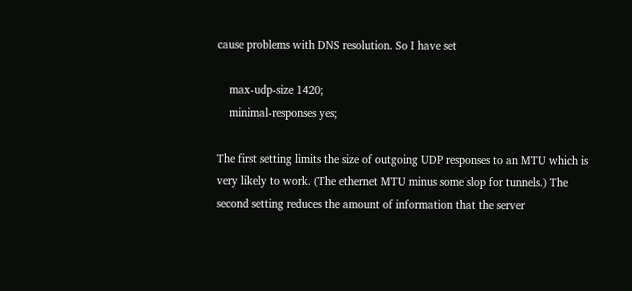cause problems with DNS resolution. So I have set

    max-udp-size 1420;
    minimal-responses yes;

The first setting limits the size of outgoing UDP responses to an MTU which is very likely to work. (The ethernet MTU minus some slop for tunnels.) The second setting reduces the amount of information that the server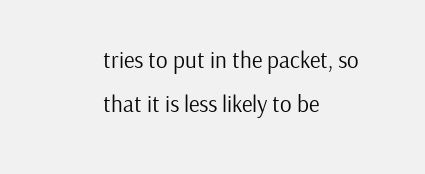tries to put in the packet, so that it is less likely to be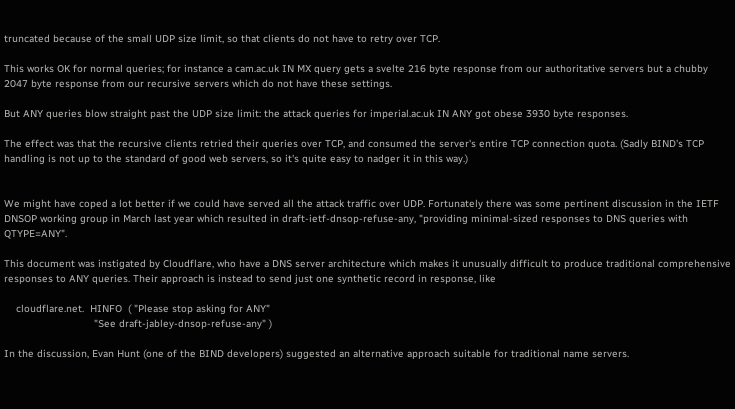truncated because of the small UDP size limit, so that clients do not have to retry over TCP.

This works OK for normal queries; for instance a cam.ac.uk IN MX query gets a svelte 216 byte response from our authoritative servers but a chubby 2047 byte response from our recursive servers which do not have these settings.

But ANY queries blow straight past the UDP size limit: the attack queries for imperial.ac.uk IN ANY got obese 3930 byte responses.

The effect was that the recursive clients retried their queries over TCP, and consumed the server's entire TCP connection quota. (Sadly BIND's TCP handling is not up to the standard of good web servers, so it's quite easy to nadger it in this way.)


We might have coped a lot better if we could have served all the attack traffic over UDP. Fortunately there was some pertinent discussion in the IETF DNSOP working group in March last year which resulted in draft-ietf-dnsop-refuse-any, "providing minimal-sized responses to DNS queries with QTYPE=ANY".

This document was instigated by Cloudflare, who have a DNS server architecture which makes it unusually difficult to produce traditional comprehensive responses to ANY queries. Their approach is instead to send just one synthetic record in response, like

    cloudflare.net.  HINFO  ( "Please stop asking for ANY"
                              "See draft-jabley-dnsop-refuse-any" )

In the discussion, Evan Hunt (one of the BIND developers) suggested an alternative approach suitable for traditional name servers.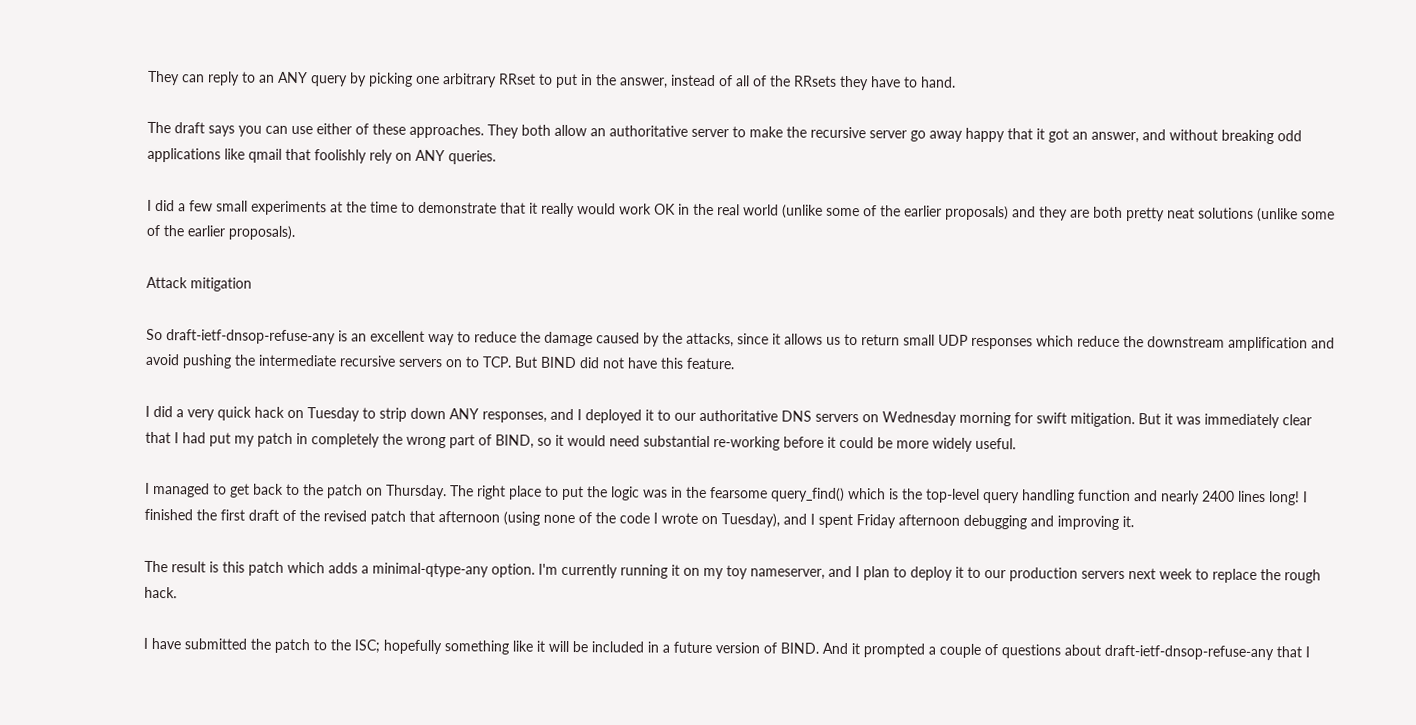They can reply to an ANY query by picking one arbitrary RRset to put in the answer, instead of all of the RRsets they have to hand.

The draft says you can use either of these approaches. They both allow an authoritative server to make the recursive server go away happy that it got an answer, and without breaking odd applications like qmail that foolishly rely on ANY queries.

I did a few small experiments at the time to demonstrate that it really would work OK in the real world (unlike some of the earlier proposals) and they are both pretty neat solutions (unlike some of the earlier proposals).

Attack mitigation

So draft-ietf-dnsop-refuse-any is an excellent way to reduce the damage caused by the attacks, since it allows us to return small UDP responses which reduce the downstream amplification and avoid pushing the intermediate recursive servers on to TCP. But BIND did not have this feature.

I did a very quick hack on Tuesday to strip down ANY responses, and I deployed it to our authoritative DNS servers on Wednesday morning for swift mitigation. But it was immediately clear that I had put my patch in completely the wrong part of BIND, so it would need substantial re-working before it could be more widely useful.

I managed to get back to the patch on Thursday. The right place to put the logic was in the fearsome query_find() which is the top-level query handling function and nearly 2400 lines long! I finished the first draft of the revised patch that afternoon (using none of the code I wrote on Tuesday), and I spent Friday afternoon debugging and improving it.

The result is this patch which adds a minimal-qtype-any option. I'm currently running it on my toy nameserver, and I plan to deploy it to our production servers next week to replace the rough hack.

I have submitted the patch to the ISC; hopefully something like it will be included in a future version of BIND. And it prompted a couple of questions about draft-ietf-dnsop-refuse-any that I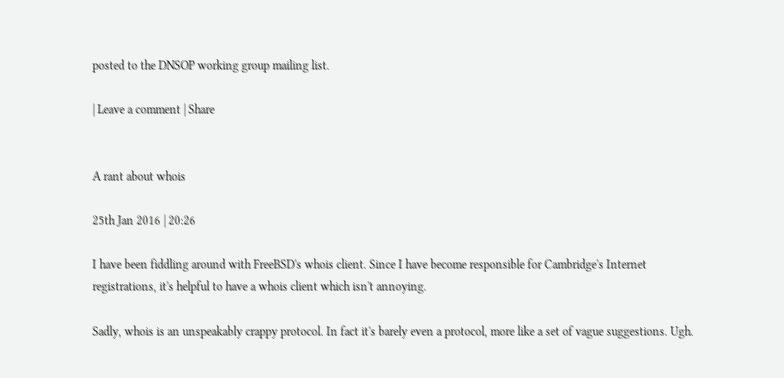posted to the DNSOP working group mailing list.

| Leave a comment | Share


A rant about whois

25th Jan 2016 | 20:26

I have been fiddling around with FreeBSD's whois client. Since I have become responsible for Cambridge's Internet registrations, it's helpful to have a whois client which isn't annoying.

Sadly, whois is an unspeakably crappy protocol. In fact it's barely even a protocol, more like a set of vague suggestions. Ugh.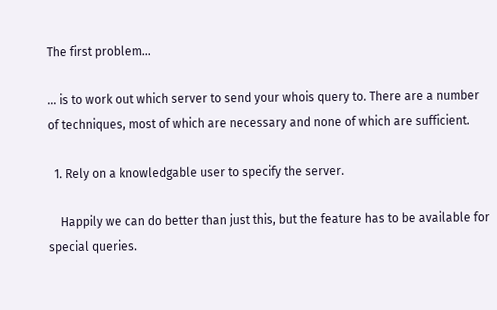The first problem...

... is to work out which server to send your whois query to. There are a number of techniques, most of which are necessary and none of which are sufficient.

  1. Rely on a knowledgable user to specify the server.

    Happily we can do better than just this, but the feature has to be available for special queries.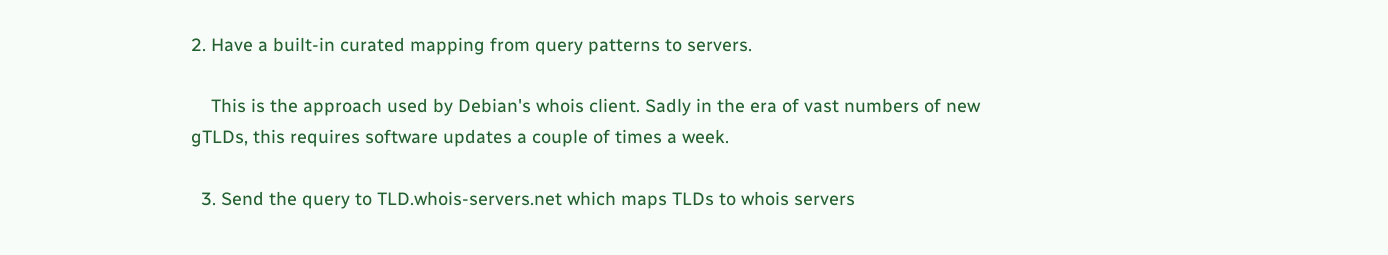2. Have a built-in curated mapping from query patterns to servers.

    This is the approach used by Debian's whois client. Sadly in the era of vast numbers of new gTLDs, this requires software updates a couple of times a week.

  3. Send the query to TLD.whois-servers.net which maps TLDs to whois servers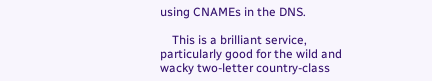using CNAMEs in the DNS.

    This is a brilliant service, particularly good for the wild and wacky two-letter country-class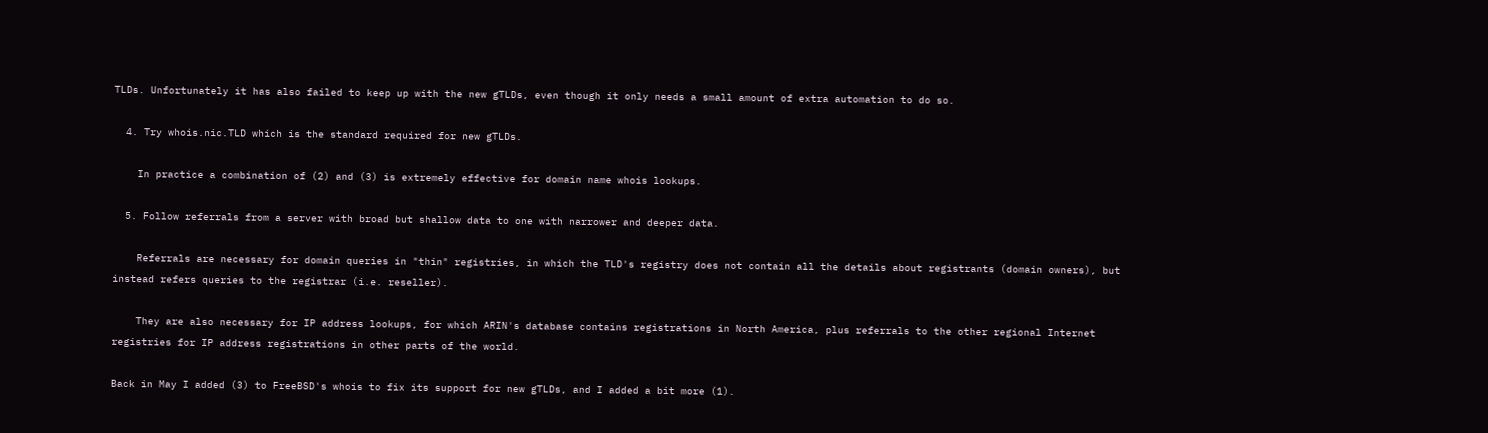TLDs. Unfortunately it has also failed to keep up with the new gTLDs, even though it only needs a small amount of extra automation to do so.

  4. Try whois.nic.TLD which is the standard required for new gTLDs.

    In practice a combination of (2) and (3) is extremely effective for domain name whois lookups.

  5. Follow referrals from a server with broad but shallow data to one with narrower and deeper data.

    Referrals are necessary for domain queries in "thin" registries, in which the TLD's registry does not contain all the details about registrants (domain owners), but instead refers queries to the registrar (i.e. reseller).

    They are also necessary for IP address lookups, for which ARIN's database contains registrations in North America, plus referrals to the other regional Internet registries for IP address registrations in other parts of the world.

Back in May I added (3) to FreeBSD's whois to fix its support for new gTLDs, and I added a bit more (1).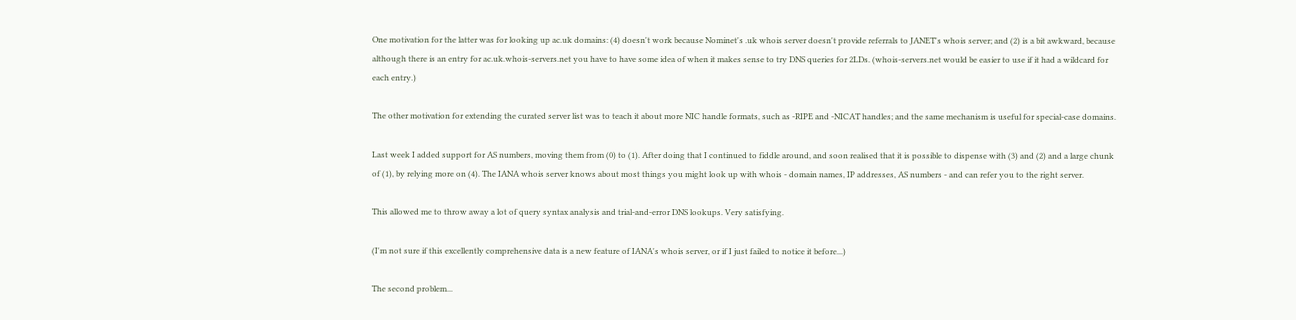One motivation for the latter was for looking up ac.uk domains: (4) doesn't work because Nominet's .uk whois server doesn't provide referrals to JANET's whois server; and (2) is a bit awkward, because although there is an entry for ac.uk.whois-servers.net you have to have some idea of when it makes sense to try DNS queries for 2LDs. (whois-servers.net would be easier to use if it had a wildcard for each entry.)

The other motivation for extending the curated server list was to teach it about more NIC handle formats, such as -RIPE and -NICAT handles; and the same mechanism is useful for special-case domains.

Last week I added support for AS numbers, moving them from (0) to (1). After doing that I continued to fiddle around, and soon realised that it is possible to dispense with (3) and (2) and a large chunk of (1), by relying more on (4). The IANA whois server knows about most things you might look up with whois - domain names, IP addresses, AS numbers - and can refer you to the right server.

This allowed me to throw away a lot of query syntax analysis and trial-and-error DNS lookups. Very satisfying.

(I'm not sure if this excellently comprehensive data is a new feature of IANA's whois server, or if I just failed to notice it before...)

The second problem...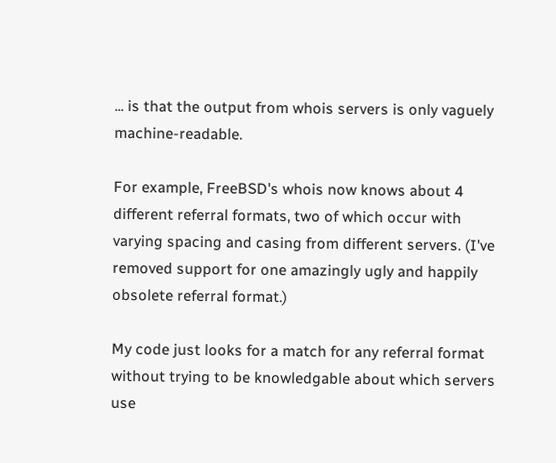... is that the output from whois servers is only vaguely machine-readable.

For example, FreeBSD's whois now knows about 4 different referral formats, two of which occur with varying spacing and casing from different servers. (I've removed support for one amazingly ugly and happily obsolete referral format.)

My code just looks for a match for any referral format without trying to be knowledgable about which servers use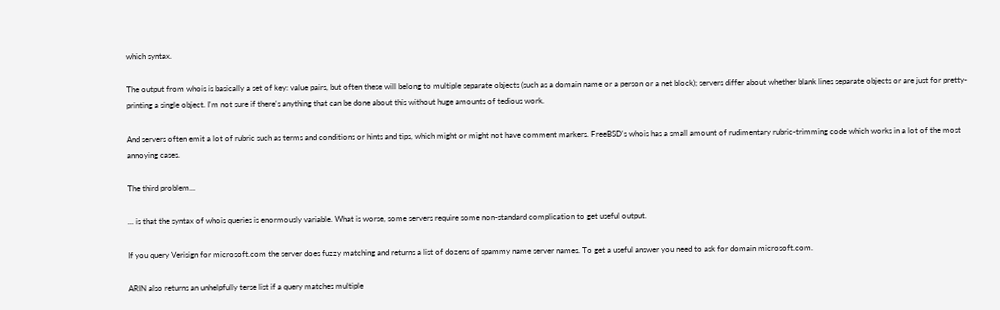which syntax.

The output from whois is basically a set of key: value pairs, but often these will belong to multiple separate objects (such as a domain name or a person or a net block); servers differ about whether blank lines separate objects or are just for pretty-printing a single object. I'm not sure if there's anything that can be done about this without huge amounts of tedious work.

And servers often emit a lot of rubric such as terms and conditions or hints and tips, which might or might not have comment markers. FreeBSD's whois has a small amount of rudimentary rubric-trimming code which works in a lot of the most annoying cases.

The third problem...

... is that the syntax of whois queries is enormously variable. What is worse, some servers require some non-standard complication to get useful output.

If you query Verisign for microsoft.com the server does fuzzy matching and returns a list of dozens of spammy name server names. To get a useful answer you need to ask for domain microsoft.com.

ARIN also returns an unhelpfully terse list if a query matches multiple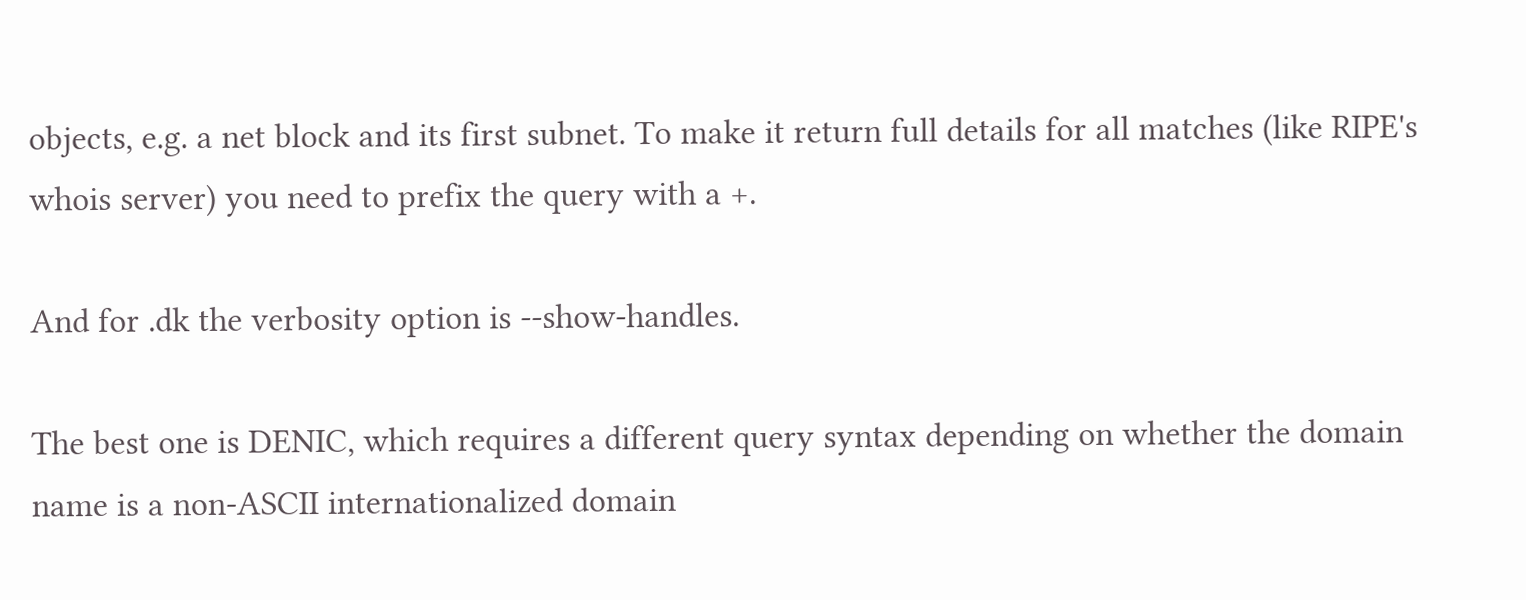objects, e.g. a net block and its first subnet. To make it return full details for all matches (like RIPE's whois server) you need to prefix the query with a +.

And for .dk the verbosity option is --show-handles.

The best one is DENIC, which requires a different query syntax depending on whether the domain name is a non-ASCII internationalized domain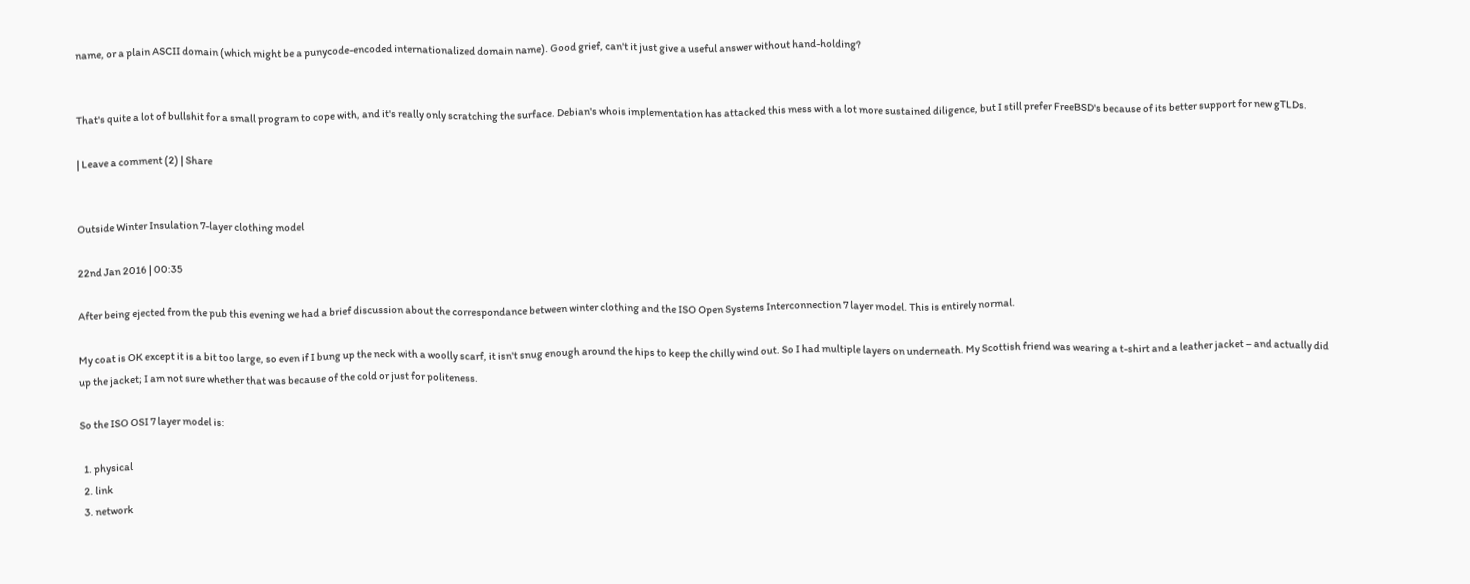name, or a plain ASCII domain (which might be a punycode-encoded internationalized domain name). Good grief, can't it just give a useful answer without hand-holding?


That's quite a lot of bullshit for a small program to cope with, and it's really only scratching the surface. Debian's whois implementation has attacked this mess with a lot more sustained diligence, but I still prefer FreeBSD's because of its better support for new gTLDs.

| Leave a comment (2) | Share


Outside Winter Insulation 7-layer clothing model

22nd Jan 2016 | 00:35

After being ejected from the pub this evening we had a brief discussion about the correspondance between winter clothing and the ISO Open Systems Interconnection 7 layer model. This is entirely normal.

My coat is OK except it is a bit too large, so even if I bung up the neck with a woolly scarf, it isn't snug enough around the hips to keep the chilly wind out. So I had multiple layers on underneath. My Scottish friend was wearing a t-shirt and a leather jacket – and actually did up the jacket; I am not sure whether that was because of the cold or just for politeness.

So the ISO OSI 7 layer model is:

  1. physical
  2. link
  3. network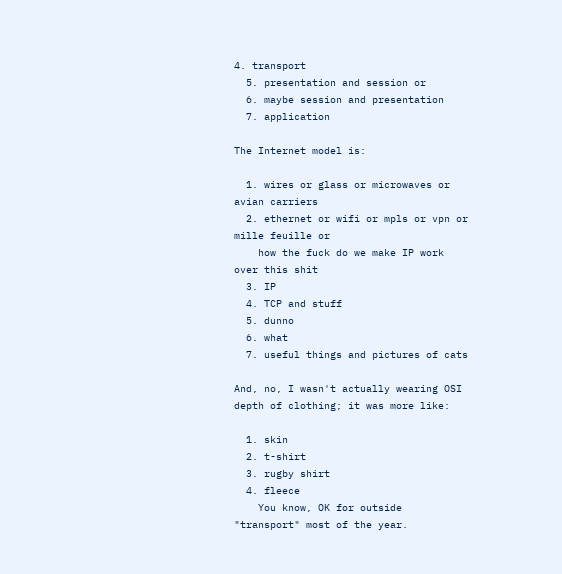4. transport
  5. presentation and session or
  6. maybe session and presentation
  7. application

The Internet model is:

  1. wires or glass or microwaves or avian carriers
  2. ethernet or wifi or mpls or vpn or mille feuille or
    how the fuck do we make IP work over this shit
  3. IP
  4. TCP and stuff
  5. dunno
  6. what
  7. useful things and pictures of cats

And, no, I wasn't actually wearing OSI depth of clothing; it was more like:

  1. skin
  2. t-shirt
  3. rugby shirt
  4. fleece
    You know, OK for outside "transport" most of the year.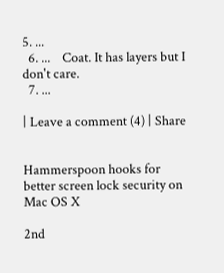5. ...
  6. ...    Coat. It has layers but I don't care.
  7. ...

| Leave a comment (4) | Share


Hammerspoon hooks for better screen lock security on Mac OS X

2nd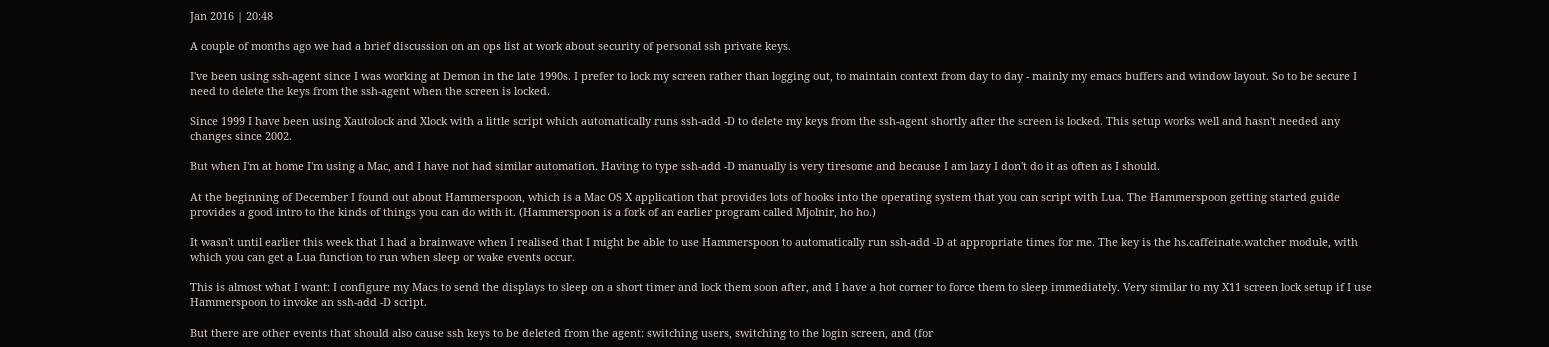Jan 2016 | 20:48

A couple of months ago we had a brief discussion on an ops list at work about security of personal ssh private keys.

I've been using ssh-agent since I was working at Demon in the late 1990s. I prefer to lock my screen rather than logging out, to maintain context from day to day - mainly my emacs buffers and window layout. So to be secure I need to delete the keys from the ssh-agent when the screen is locked.

Since 1999 I have been using Xautolock and Xlock with a little script which automatically runs ssh-add -D to delete my keys from the ssh-agent shortly after the screen is locked. This setup works well and hasn't needed any changes since 2002.

But when I'm at home I'm using a Mac, and I have not had similar automation. Having to type ssh-add -D manually is very tiresome and because I am lazy I don't do it as often as I should.

At the beginning of December I found out about Hammerspoon, which is a Mac OS X application that provides lots of hooks into the operating system that you can script with Lua. The Hammerspoon getting started guide provides a good intro to the kinds of things you can do with it. (Hammerspoon is a fork of an earlier program called Mjolnir, ho ho.)

It wasn't until earlier this week that I had a brainwave when I realised that I might be able to use Hammerspoon to automatically run ssh-add -D at appropriate times for me. The key is the hs.caffeinate.watcher module, with which you can get a Lua function to run when sleep or wake events occur.

This is almost what I want: I configure my Macs to send the displays to sleep on a short timer and lock them soon after, and I have a hot corner to force them to sleep immediately. Very similar to my X11 screen lock setup if I use Hammerspoon to invoke an ssh-add -D script.

But there are other events that should also cause ssh keys to be deleted from the agent: switching users, switching to the login screen, and (for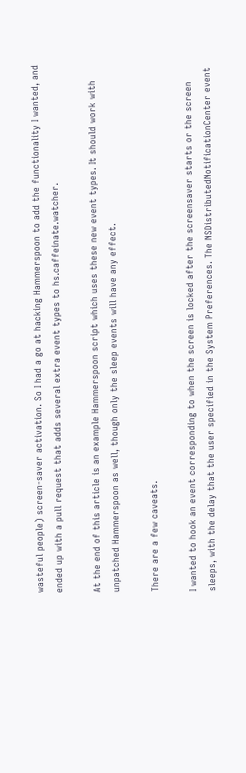wasteful people) screen-saver activation. So I had a go at hacking Hammerspoon to add the functionality I wanted, and ended up with a pull request that adds several extra event types to hs.caffeinate.watcher.

At the end of this article is an example Hammerspoon script which uses these new event types. It should work with unpatched Hammerspoon as well, though only the sleep events will have any effect.

There are a few caveats.

I wanted to hook an event corresponding to when the screen is locked after the screensaver starts or the screen sleeps, with the delay that the user specified in the System Preferences. The NSDistributedNotificationCenter event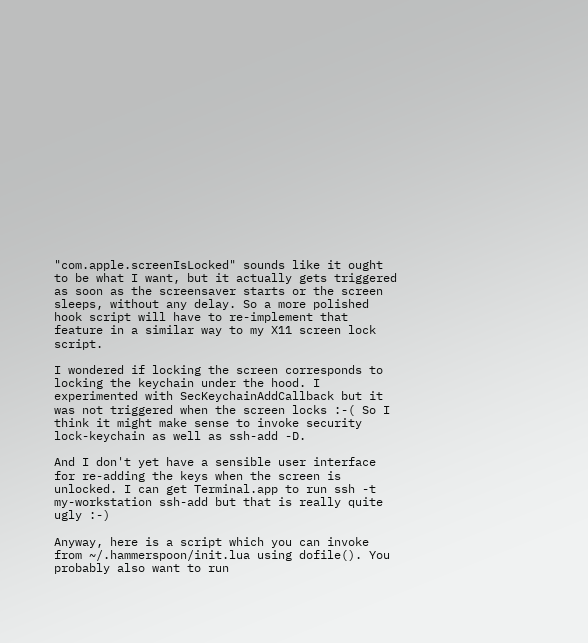"com.apple.screenIsLocked" sounds like it ought to be what I want, but it actually gets triggered as soon as the screensaver starts or the screen sleeps, without any delay. So a more polished hook script will have to re-implement that feature in a similar way to my X11 screen lock script.

I wondered if locking the screen corresponds to locking the keychain under the hood. I experimented with SecKeychainAddCallback but it was not triggered when the screen locks :-( So I think it might make sense to invoke security lock-keychain as well as ssh-add -D.

And I don't yet have a sensible user interface for re-adding the keys when the screen is unlocked. I can get Terminal.app to run ssh -t my-workstation ssh-add but that is really quite ugly :-)

Anyway, here is a script which you can invoke from ~/.hammerspoon/init.lua using dofile(). You probably also want to run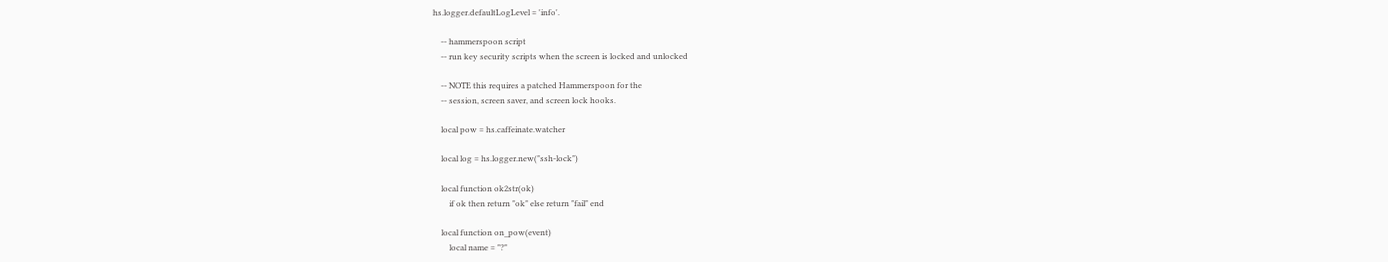hs.logger.defaultLogLevel = 'info'.

    -- hammerspoon script
    -- run key security scripts when the screen is locked and unlocked

    -- NOTE this requires a patched Hammerspoon for the
    -- session, screen saver, and screen lock hooks.

    local pow = hs.caffeinate.watcher

    local log = hs.logger.new("ssh-lock")

    local function ok2str(ok)
        if ok then return "ok" else return "fail" end

    local function on_pow(event)
        local name = "?"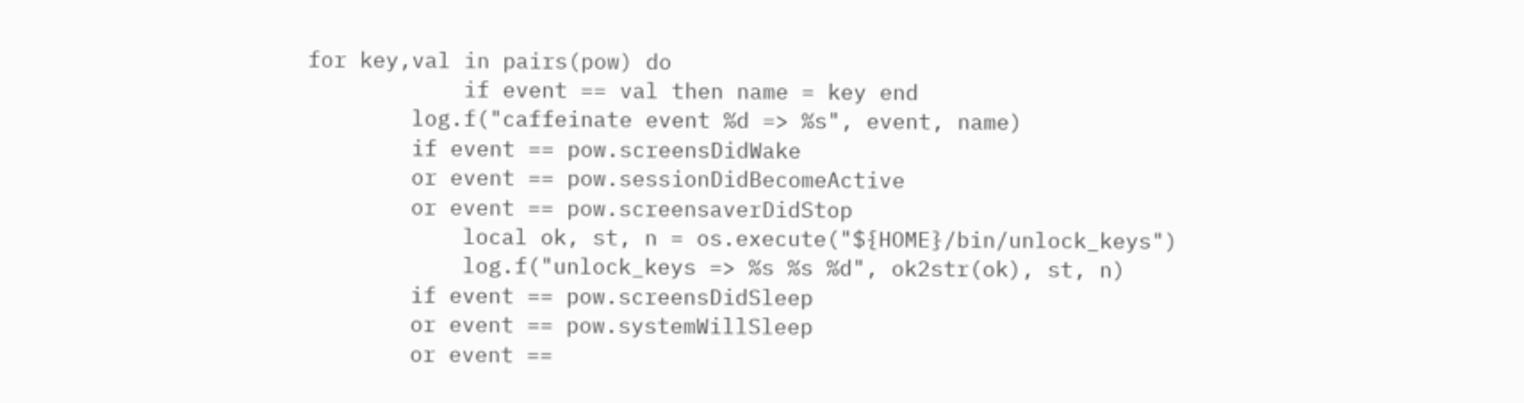for key,val in pairs(pow) do
            if event == val then name = key end
        log.f("caffeinate event %d => %s", event, name)
        if event == pow.screensDidWake
        or event == pow.sessionDidBecomeActive
        or event == pow.screensaverDidStop
            local ok, st, n = os.execute("${HOME}/bin/unlock_keys")
            log.f("unlock_keys => %s %s %d", ok2str(ok), st, n)
        if event == pow.screensDidSleep
        or event == pow.systemWillSleep
        or event ==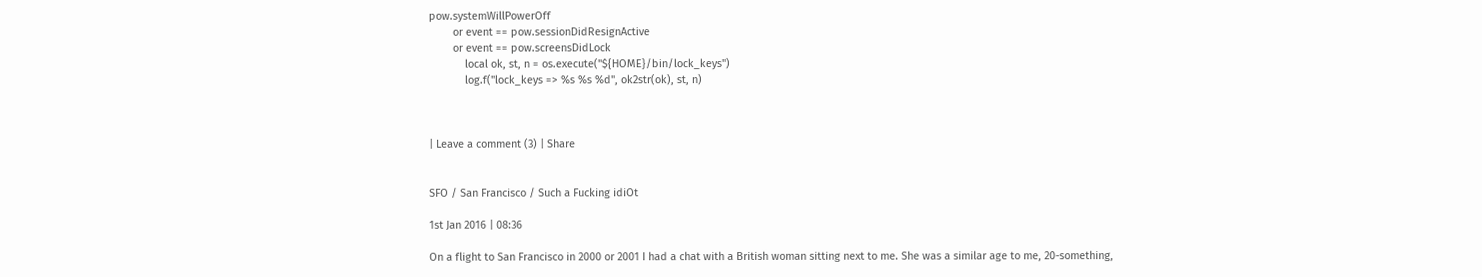pow.systemWillPowerOff
        or event == pow.sessionDidResignActive
        or event == pow.screensDidLock
            local ok, st, n = os.execute("${HOME}/bin/lock_keys")
            log.f("lock_keys => %s %s %d", ok2str(ok), st, n)



| Leave a comment (3) | Share


SFO / San Francisco / Such a Fucking idiOt

1st Jan 2016 | 08:36

On a flight to San Francisco in 2000 or 2001 I had a chat with a British woman sitting next to me. She was a similar age to me, 20-something,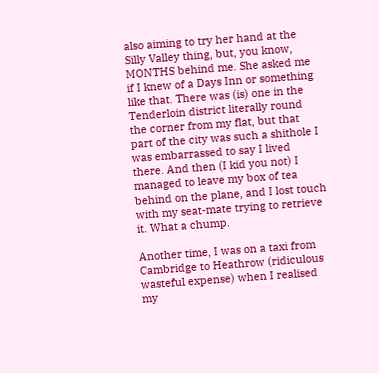also aiming to try her hand at the Silly Valley thing, but, you know, MONTHS behind me. She asked me if I knew of a Days Inn or something like that. There was (is) one in the Tenderloin district literally round the corner from my flat, but that part of the city was such a shithole I was embarrassed to say I lived there. And then (I kid you not) I managed to leave my box of tea behind on the plane, and I lost touch with my seat-mate trying to retrieve it. What a chump.

Another time, I was on a taxi from Cambridge to Heathrow (ridiculous wasteful expense) when I realised my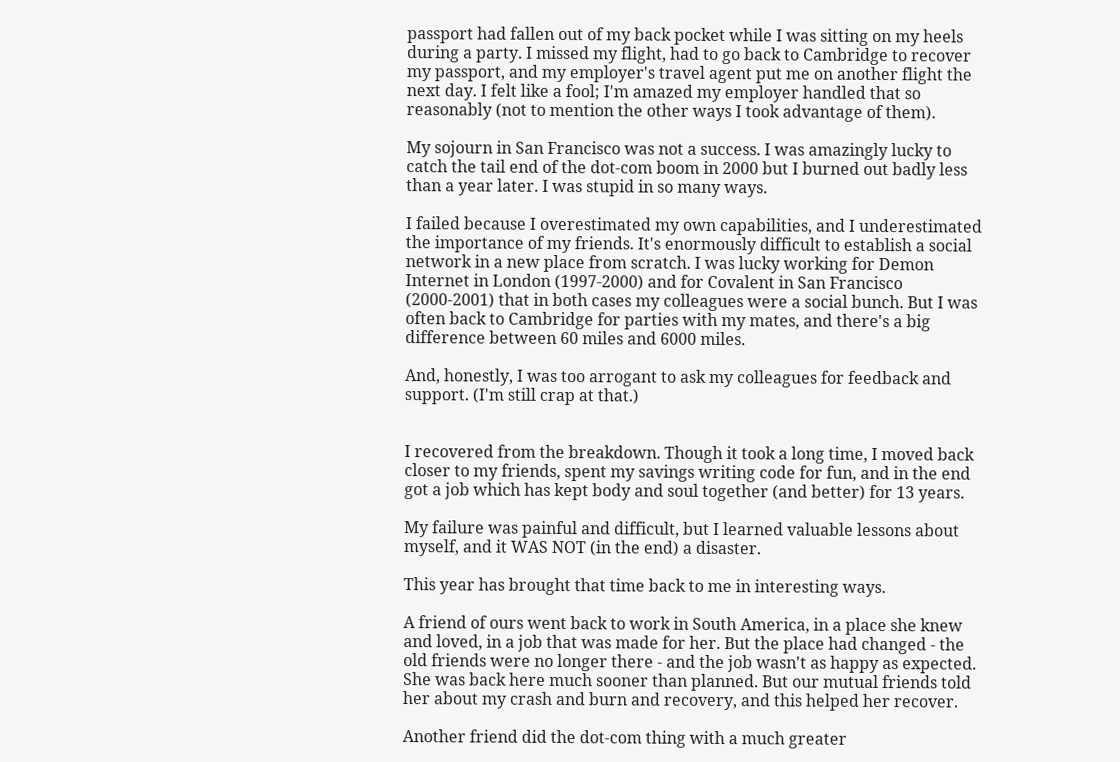passport had fallen out of my back pocket while I was sitting on my heels during a party. I missed my flight, had to go back to Cambridge to recover my passport, and my employer's travel agent put me on another flight the next day. I felt like a fool; I'm amazed my employer handled that so reasonably (not to mention the other ways I took advantage of them).

My sojourn in San Francisco was not a success. I was amazingly lucky to catch the tail end of the dot-com boom in 2000 but I burned out badly less than a year later. I was stupid in so many ways.

I failed because I overestimated my own capabilities, and I underestimated the importance of my friends. It's enormously difficult to establish a social network in a new place from scratch. I was lucky working for Demon Internet in London (1997-2000) and for Covalent in San Francisco (2000-2001) that in both cases my colleagues were a social bunch. But I was often back to Cambridge for parties with my mates, and there's a big difference between 60 miles and 6000 miles.

And, honestly, I was too arrogant to ask my colleagues for feedback and support. (I'm still crap at that.)


I recovered from the breakdown. Though it took a long time, I moved back closer to my friends, spent my savings writing code for fun, and in the end got a job which has kept body and soul together (and better) for 13 years.

My failure was painful and difficult, but I learned valuable lessons about myself, and it WAS NOT (in the end) a disaster.

This year has brought that time back to me in interesting ways.

A friend of ours went back to work in South America, in a place she knew and loved, in a job that was made for her. But the place had changed - the old friends were no longer there - and the job wasn't as happy as expected. She was back here much sooner than planned. But our mutual friends told her about my crash and burn and recovery, and this helped her recover.

Another friend did the dot-com thing with a much greater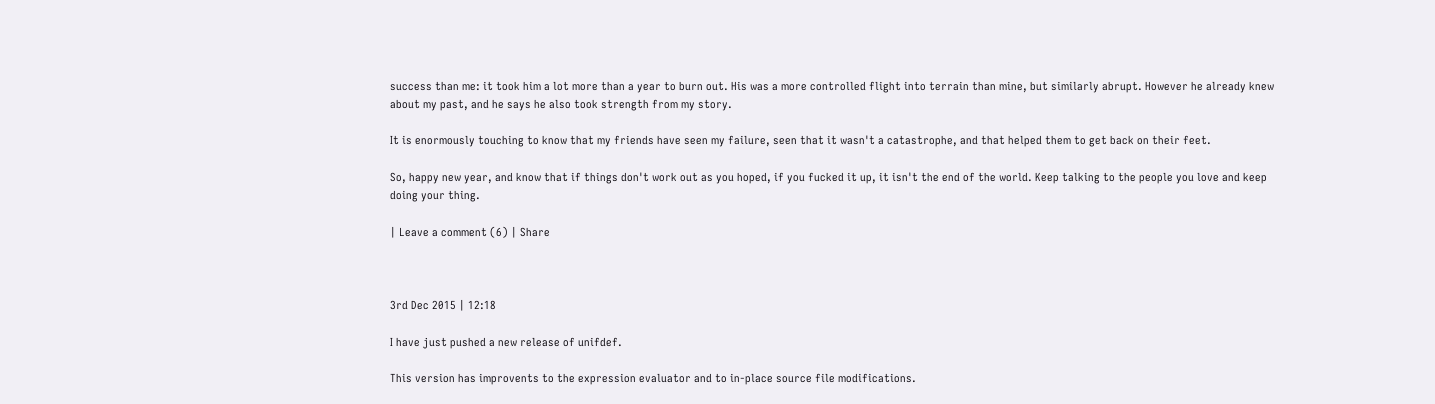success than me: it took him a lot more than a year to burn out. His was a more controlled flight into terrain than mine, but similarly abrupt. However he already knew about my past, and he says he also took strength from my story.

It is enormously touching to know that my friends have seen my failure, seen that it wasn't a catastrophe, and that helped them to get back on their feet.

So, happy new year, and know that if things don't work out as you hoped, if you fucked it up, it isn't the end of the world. Keep talking to the people you love and keep doing your thing.

| Leave a comment (6) | Share



3rd Dec 2015 | 12:18

I have just pushed a new release of unifdef.

This version has improvents to the expression evaluator and to in-place source file modifications.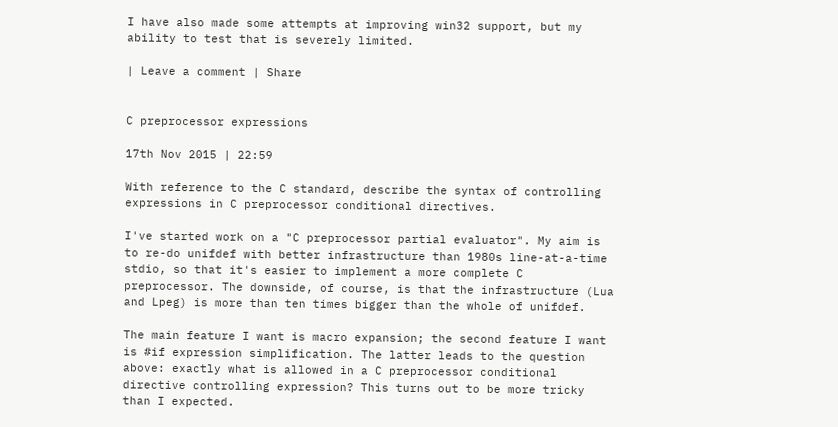I have also made some attempts at improving win32 support, but my ability to test that is severely limited.

| Leave a comment | Share


C preprocessor expressions

17th Nov 2015 | 22:59

With reference to the C standard, describe the syntax of controlling expressions in C preprocessor conditional directives.

I've started work on a "C preprocessor partial evaluator". My aim is to re-do unifdef with better infrastructure than 1980s line-at-a-time stdio, so that it's easier to implement a more complete C preprocessor. The downside, of course, is that the infrastructure (Lua and Lpeg) is more than ten times bigger than the whole of unifdef.

The main feature I want is macro expansion; the second feature I want is #if expression simplification. The latter leads to the question above: exactly what is allowed in a C preprocessor conditional directive controlling expression? This turns out to be more tricky than I expected.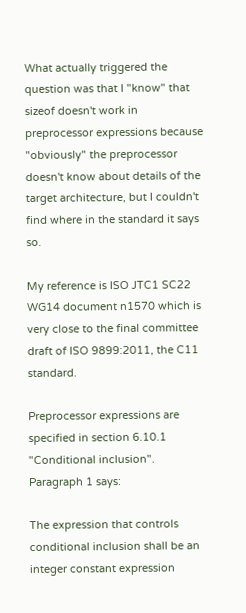What actually triggered the question was that I "know" that sizeof doesn't work in preprocessor expressions because "obviously" the preprocessor doesn't know about details of the target architecture, but I couldn't find where in the standard it says so.

My reference is ISO JTC1 SC22 WG14 document n1570 which is very close to the final committee draft of ISO 9899:2011, the C11 standard.

Preprocessor expressions are specified in section 6.10.1 "Conditional inclusion". Paragraph 1 says:

The expression that controls conditional inclusion shall be an integer constant expression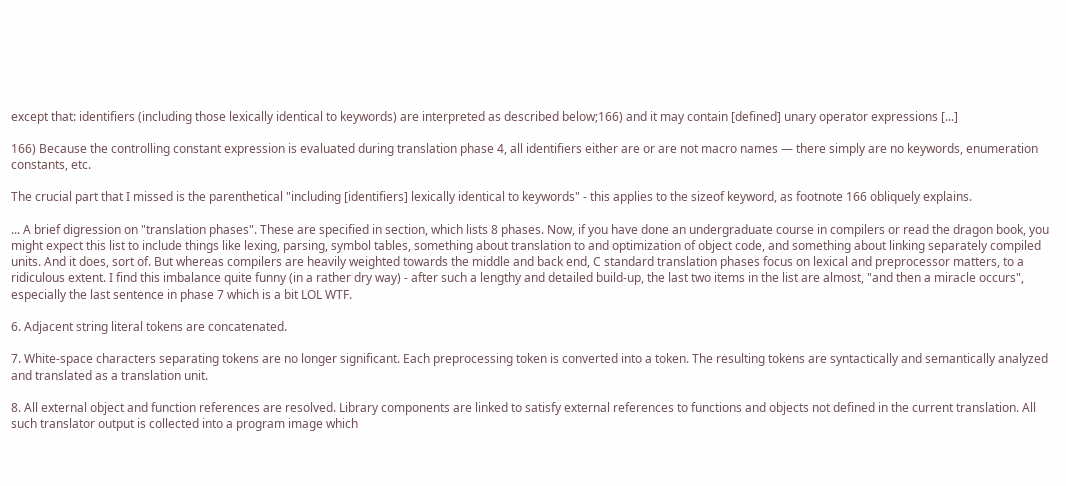except that: identifiers (including those lexically identical to keywords) are interpreted as described below;166) and it may contain [defined] unary operator expressions [...]

166) Because the controlling constant expression is evaluated during translation phase 4, all identifiers either are or are not macro names — there simply are no keywords, enumeration constants, etc.

The crucial part that I missed is the parenthetical "including [identifiers] lexically identical to keywords" - this applies to the sizeof keyword, as footnote 166 obliquely explains.

... A brief digression on "translation phases". These are specified in section, which lists 8 phases. Now, if you have done an undergraduate course in compilers or read the dragon book, you might expect this list to include things like lexing, parsing, symbol tables, something about translation to and optimization of object code, and something about linking separately compiled units. And it does, sort of. But whereas compilers are heavily weighted towards the middle and back end, C standard translation phases focus on lexical and preprocessor matters, to a ridiculous extent. I find this imbalance quite funny (in a rather dry way) - after such a lengthy and detailed build-up, the last two items in the list are almost, "and then a miracle occurs", especially the last sentence in phase 7 which is a bit LOL WTF.

6. Adjacent string literal tokens are concatenated.

7. White-space characters separating tokens are no longer significant. Each preprocessing token is converted into a token. The resulting tokens are syntactically and semantically analyzed and translated as a translation unit.

8. All external object and function references are resolved. Library components are linked to satisfy external references to functions and objects not defined in the current translation. All such translator output is collected into a program image which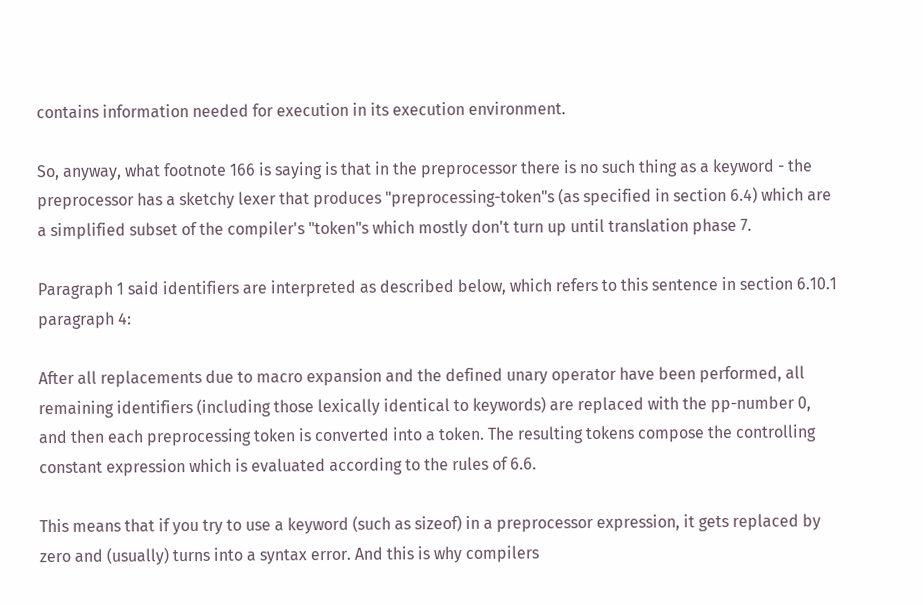contains information needed for execution in its execution environment.

So, anyway, what footnote 166 is saying is that in the preprocessor there is no such thing as a keyword - the preprocessor has a sketchy lexer that produces "preprocessing-token"s (as specified in section 6.4) which are a simplified subset of the compiler's "token"s which mostly don't turn up until translation phase 7.

Paragraph 1 said identifiers are interpreted as described below, which refers to this sentence in section 6.10.1 paragraph 4:

After all replacements due to macro expansion and the defined unary operator have been performed, all remaining identifiers (including those lexically identical to keywords) are replaced with the pp-number 0, and then each preprocessing token is converted into a token. The resulting tokens compose the controlling constant expression which is evaluated according to the rules of 6.6.

This means that if you try to use a keyword (such as sizeof) in a preprocessor expression, it gets replaced by zero and (usually) turns into a syntax error. And this is why compilers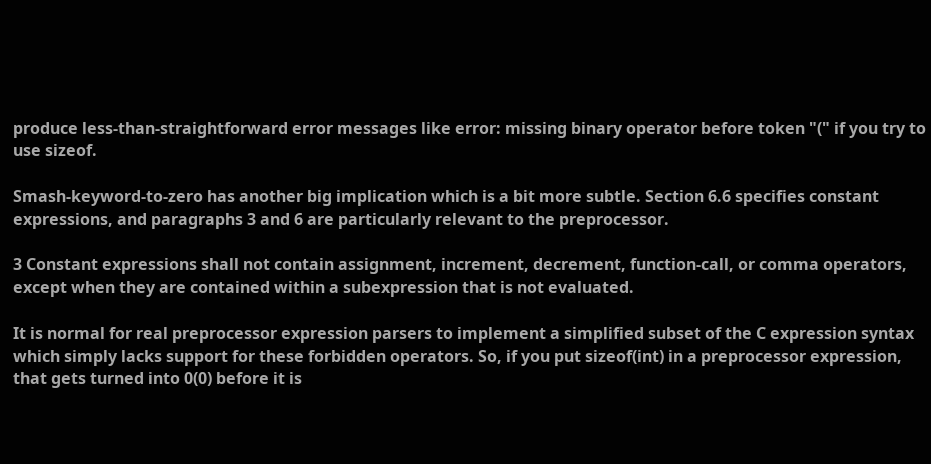produce less-than-straightforward error messages like error: missing binary operator before token "(" if you try to use sizeof.

Smash-keyword-to-zero has another big implication which is a bit more subtle. Section 6.6 specifies constant expressions, and paragraphs 3 and 6 are particularly relevant to the preprocessor.

3 Constant expressions shall not contain assignment, increment, decrement, function-call, or comma operators, except when they are contained within a subexpression that is not evaluated.

It is normal for real preprocessor expression parsers to implement a simplified subset of the C expression syntax which simply lacks support for these forbidden operators. So, if you put sizeof(int) in a preprocessor expression, that gets turned into 0(0) before it is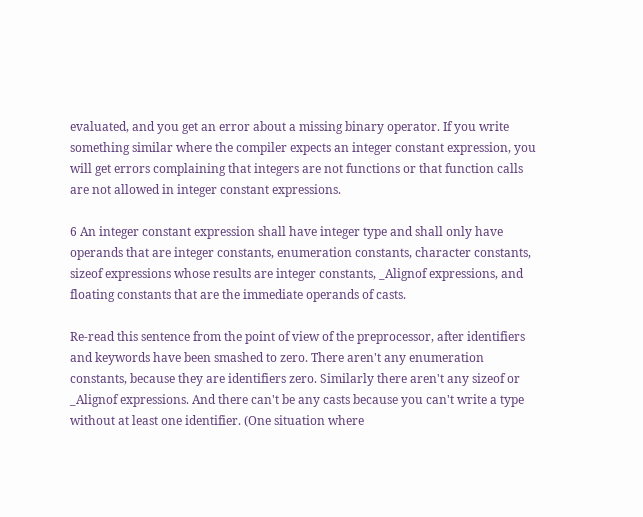evaluated, and you get an error about a missing binary operator. If you write something similar where the compiler expects an integer constant expression, you will get errors complaining that integers are not functions or that function calls are not allowed in integer constant expressions.

6 An integer constant expression shall have integer type and shall only have operands that are integer constants, enumeration constants, character constants, sizeof expressions whose results are integer constants, _Alignof expressions, and floating constants that are the immediate operands of casts.

Re-read this sentence from the point of view of the preprocessor, after identifiers and keywords have been smashed to zero. There aren't any enumeration constants, because they are identifiers zero. Similarly there aren't any sizeof or _Alignof expressions. And there can't be any casts because you can't write a type without at least one identifier. (One situation where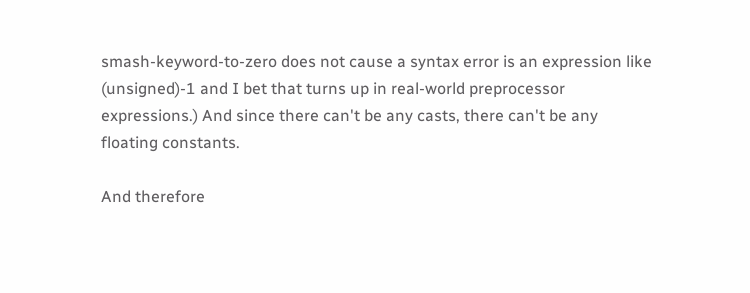smash-keyword-to-zero does not cause a syntax error is an expression like (unsigned)-1 and I bet that turns up in real-world preprocessor expressions.) And since there can't be any casts, there can't be any floating constants.

And therefore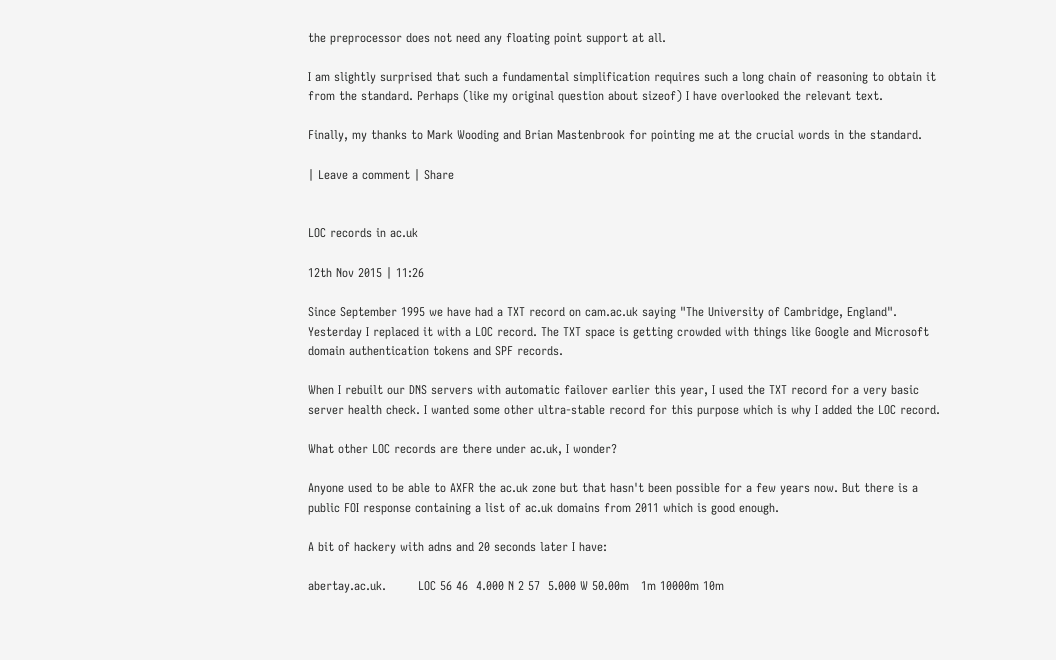the preprocessor does not need any floating point support at all.

I am slightly surprised that such a fundamental simplification requires such a long chain of reasoning to obtain it from the standard. Perhaps (like my original question about sizeof) I have overlooked the relevant text.

Finally, my thanks to Mark Wooding and Brian Mastenbrook for pointing me at the crucial words in the standard.

| Leave a comment | Share


LOC records in ac.uk

12th Nov 2015 | 11:26

Since September 1995 we have had a TXT record on cam.ac.uk saying "The University of Cambridge, England". Yesterday I replaced it with a LOC record. The TXT space is getting crowded with things like Google and Microsoft domain authentication tokens and SPF records.

When I rebuilt our DNS servers with automatic failover earlier this year, I used the TXT record for a very basic server health check. I wanted some other ultra-stable record for this purpose which is why I added the LOC record.

What other LOC records are there under ac.uk, I wonder?

Anyone used to be able to AXFR the ac.uk zone but that hasn't been possible for a few years now. But there is a public FOI response containing a list of ac.uk domains from 2011 which is good enough.

A bit of hackery with adns and 20 seconds later I have:

abertay.ac.uk.        LOC 56 46  4.000 N 2 57  5.000 W 50.00m   1m 10000m 10m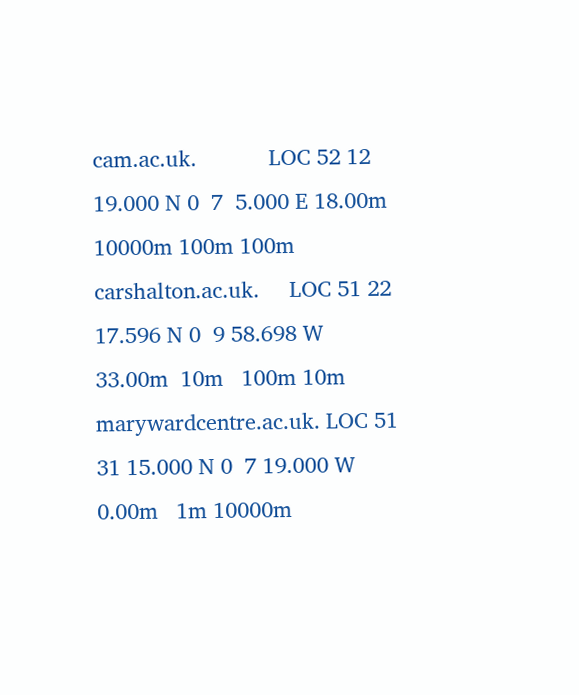cam.ac.uk.            LOC 52 12 19.000 N 0  7  5.000 E 18.00m 10000m 100m 100m
carshalton.ac.uk.     LOC 51 22 17.596 N 0  9 58.698 W 33.00m  10m   100m 10m
marywardcentre.ac.uk. LOC 51 31 15.000 N 0  7 19.000 W  0.00m   1m 10000m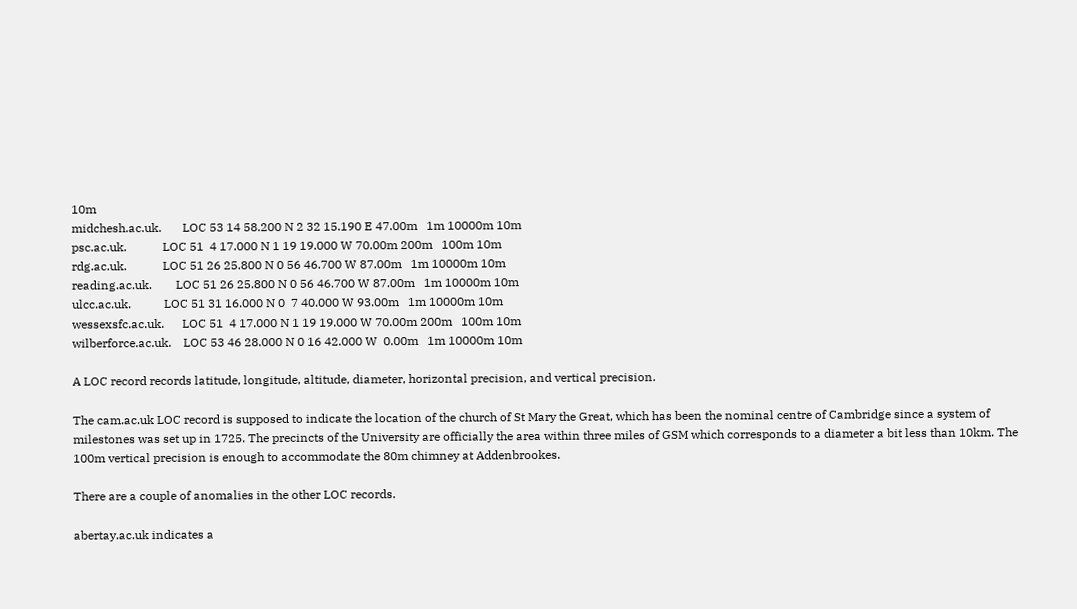10m
midchesh.ac.uk.       LOC 53 14 58.200 N 2 32 15.190 E 47.00m   1m 10000m 10m
psc.ac.uk.            LOC 51  4 17.000 N 1 19 19.000 W 70.00m 200m   100m 10m
rdg.ac.uk.            LOC 51 26 25.800 N 0 56 46.700 W 87.00m   1m 10000m 10m
reading.ac.uk.        LOC 51 26 25.800 N 0 56 46.700 W 87.00m   1m 10000m 10m
ulcc.ac.uk.           LOC 51 31 16.000 N 0  7 40.000 W 93.00m   1m 10000m 10m
wessexsfc.ac.uk.      LOC 51  4 17.000 N 1 19 19.000 W 70.00m 200m   100m 10m
wilberforce.ac.uk.    LOC 53 46 28.000 N 0 16 42.000 W  0.00m   1m 10000m 10m

A LOC record records latitude, longitude, altitude, diameter, horizontal precision, and vertical precision.

The cam.ac.uk LOC record is supposed to indicate the location of the church of St Mary the Great, which has been the nominal centre of Cambridge since a system of milestones was set up in 1725. The precincts of the University are officially the area within three miles of GSM which corresponds to a diameter a bit less than 10km. The 100m vertical precision is enough to accommodate the 80m chimney at Addenbrookes.

There are a couple of anomalies in the other LOC records.

abertay.ac.uk indicates a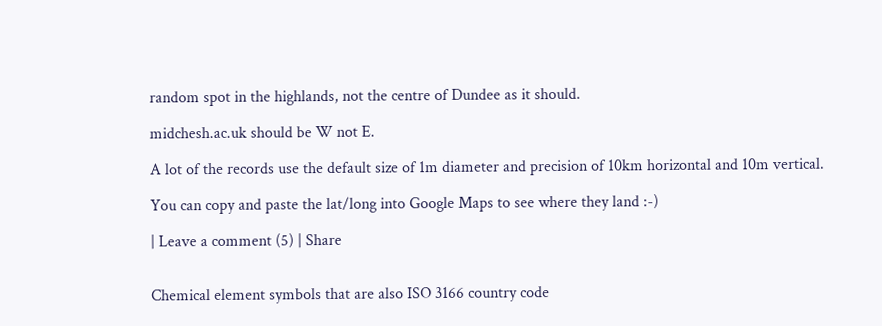random spot in the highlands, not the centre of Dundee as it should.

midchesh.ac.uk should be W not E.

A lot of the records use the default size of 1m diameter and precision of 10km horizontal and 10m vertical.

You can copy and paste the lat/long into Google Maps to see where they land :-)

| Leave a comment (5) | Share


Chemical element symbols that are also ISO 3166 country code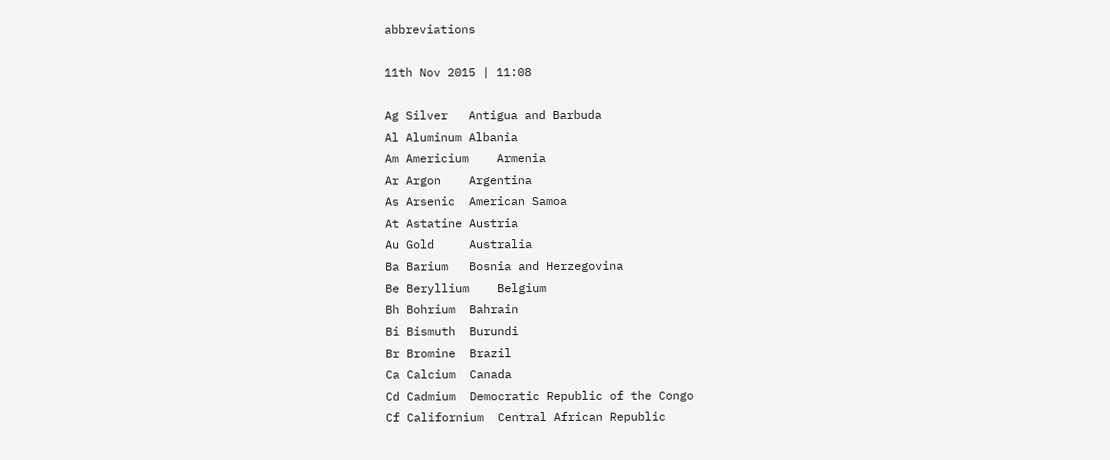abbreviations

11th Nov 2015 | 11:08

Ag Silver   Antigua and Barbuda
Al Aluminum Albania
Am Americium    Armenia
Ar Argon    Argentina
As Arsenic  American Samoa
At Astatine Austria
Au Gold     Australia
Ba Barium   Bosnia and Herzegovina
Be Beryllium    Belgium
Bh Bohrium  Bahrain
Bi Bismuth  Burundi
Br Bromine  Brazil
Ca Calcium  Canada
Cd Cadmium  Democratic Republic of the Congo
Cf Californium  Central African Republic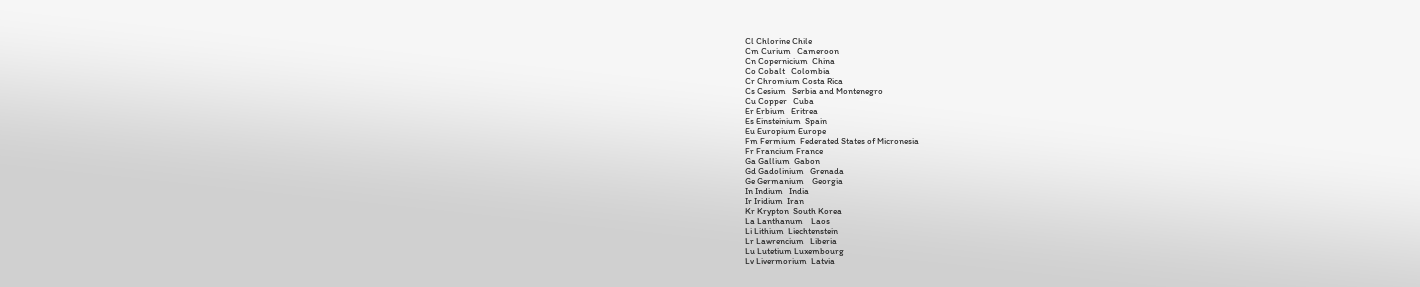Cl Chlorine Chile
Cm Curium   Cameroon
Cn Copernicium  China
Co Cobalt   Colombia
Cr Chromium Costa Rica
Cs Cesium   Serbia and Montenegro
Cu Copper   Cuba
Er Erbium   Eritrea
Es Einsteinium  Spain
Eu Europium Europe
Fm Fermium  Federated States of Micronesia
Fr Francium France
Ga Gallium  Gabon
Gd Gadolinium   Grenada
Ge Germanium    Georgia
In Indium   India
Ir Iridium  Iran
Kr Krypton  South Korea
La Lanthanum    Laos
Li Lithium  Liechtenstein
Lr Lawrencium   Liberia
Lu Lutetium Luxembourg
Lv Livermorium  Latvia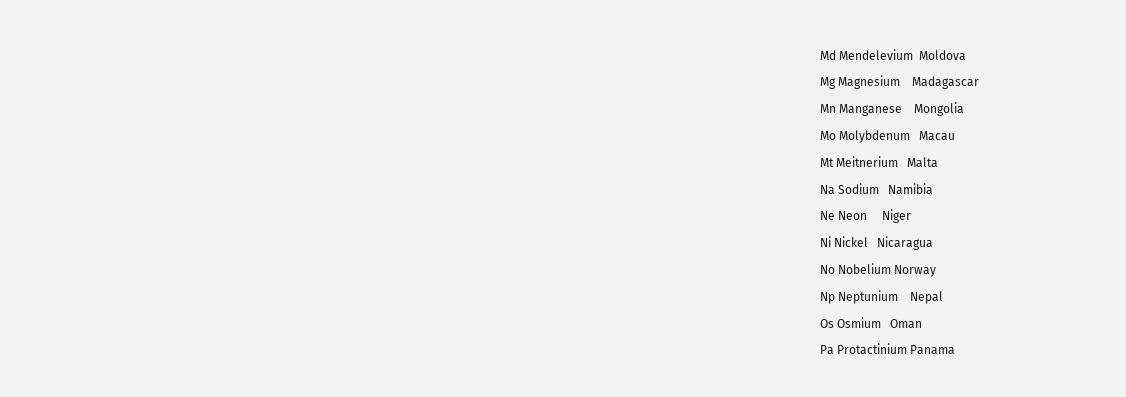Md Mendelevium  Moldova
Mg Magnesium    Madagascar
Mn Manganese    Mongolia
Mo Molybdenum   Macau
Mt Meitnerium   Malta
Na Sodium   Namibia
Ne Neon     Niger
Ni Nickel   Nicaragua
No Nobelium Norway
Np Neptunium    Nepal
Os Osmium   Oman
Pa Protactinium Panama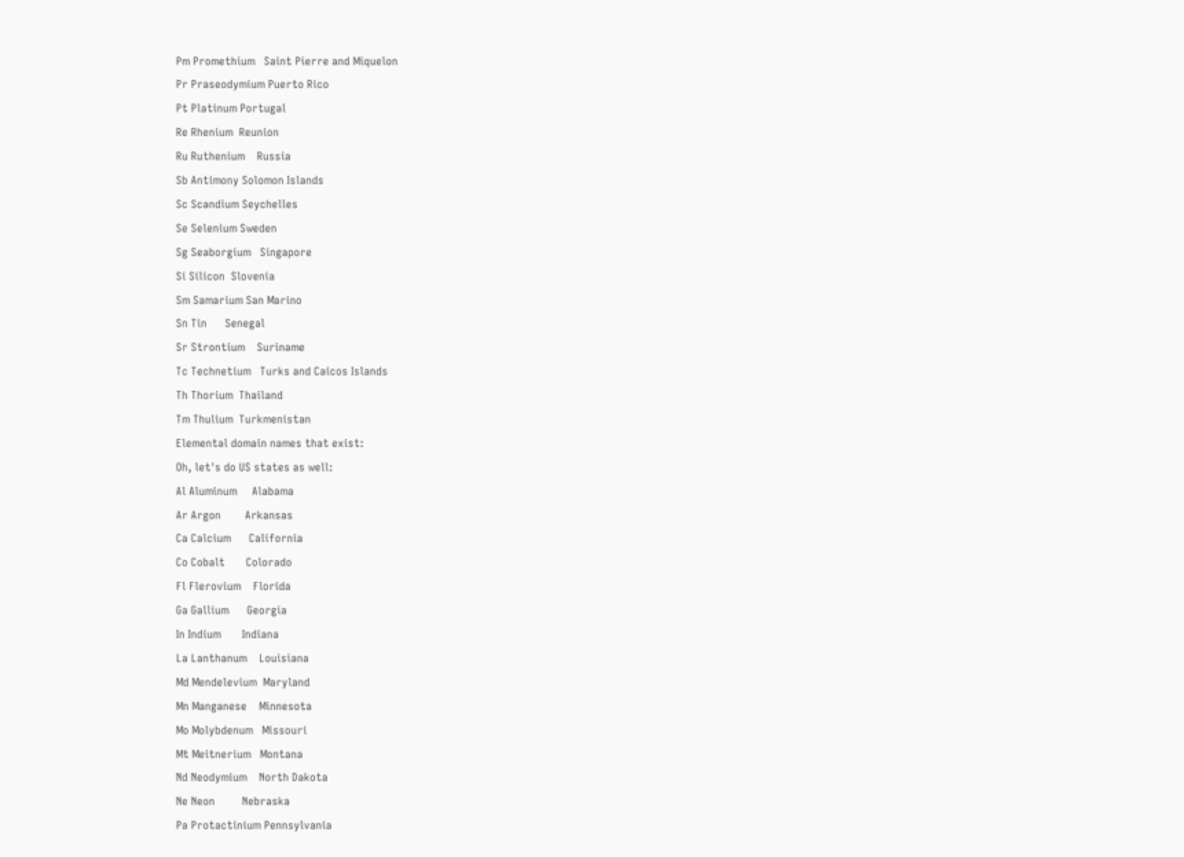Pm Promethium   Saint Pierre and Miquelon
Pr Praseodymium Puerto Rico
Pt Platinum Portugal
Re Rhenium  Reunion
Ru Ruthenium    Russia
Sb Antimony Solomon Islands
Sc Scandium Seychelles
Se Selenium Sweden
Sg Seaborgium   Singapore
Si Silicon  Slovenia
Sm Samarium San Marino
Sn Tin      Senegal
Sr Strontium    Suriname
Tc Technetium   Turks and Caicos Islands
Th Thorium  Thailand
Tm Thulium  Turkmenistan
Elemental domain names that exist:
Oh, let's do US states as well:
Al Aluminum     Alabama
Ar Argon        Arkansas
Ca Calcium      California
Co Cobalt       Colorado
Fl Flerovium    Florida
Ga Gallium      Georgia
In Indium       Indiana
La Lanthanum    Louisiana
Md Mendelevium  Maryland
Mn Manganese    Minnesota
Mo Molybdenum   Missouri
Mt Meitnerium   Montana
Nd Neodymium    North Dakota
Ne Neon         Nebraska
Pa Protactinium Pennsylvania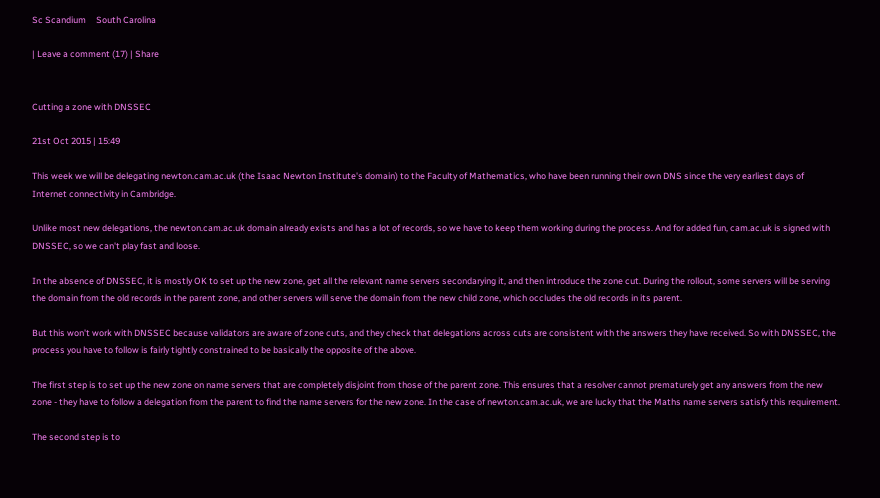Sc Scandium     South Carolina

| Leave a comment (17) | Share


Cutting a zone with DNSSEC

21st Oct 2015 | 15:49

This week we will be delegating newton.cam.ac.uk (the Isaac Newton Institute's domain) to the Faculty of Mathematics, who have been running their own DNS since the very earliest days of Internet connectivity in Cambridge.

Unlike most new delegations, the newton.cam.ac.uk domain already exists and has a lot of records, so we have to keep them working during the process. And for added fun, cam.ac.uk is signed with DNSSEC, so we can't play fast and loose.

In the absence of DNSSEC, it is mostly OK to set up the new zone, get all the relevant name servers secondarying it, and then introduce the zone cut. During the rollout, some servers will be serving the domain from the old records in the parent zone, and other servers will serve the domain from the new child zone, which occludes the old records in its parent.

But this won't work with DNSSEC because validators are aware of zone cuts, and they check that delegations across cuts are consistent with the answers they have received. So with DNSSEC, the process you have to follow is fairly tightly constrained to be basically the opposite of the above.

The first step is to set up the new zone on name servers that are completely disjoint from those of the parent zone. This ensures that a resolver cannot prematurely get any answers from the new zone - they have to follow a delegation from the parent to find the name servers for the new zone. In the case of newton.cam.ac.uk, we are lucky that the Maths name servers satisfy this requirement.

The second step is to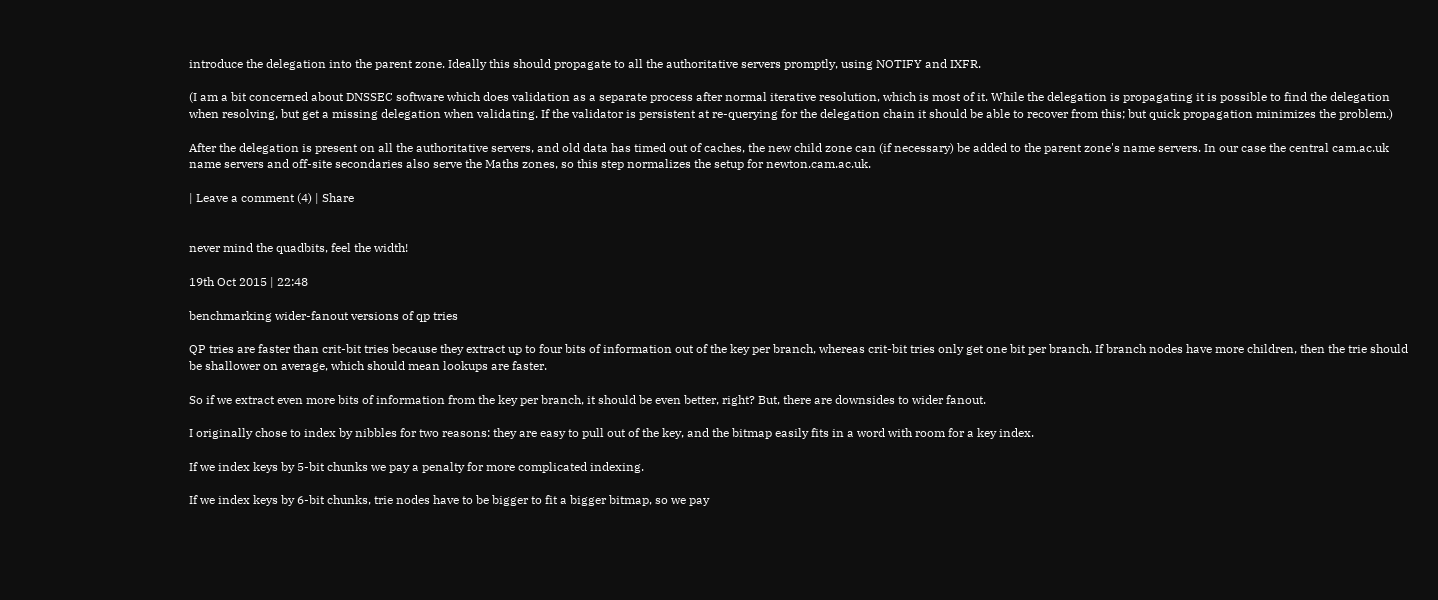introduce the delegation into the parent zone. Ideally this should propagate to all the authoritative servers promptly, using NOTIFY and IXFR.

(I am a bit concerned about DNSSEC software which does validation as a separate process after normal iterative resolution, which is most of it. While the delegation is propagating it is possible to find the delegation when resolving, but get a missing delegation when validating. If the validator is persistent at re-querying for the delegation chain it should be able to recover from this; but quick propagation minimizes the problem.)

After the delegation is present on all the authoritative servers, and old data has timed out of caches, the new child zone can (if necessary) be added to the parent zone's name servers. In our case the central cam.ac.uk name servers and off-site secondaries also serve the Maths zones, so this step normalizes the setup for newton.cam.ac.uk.

| Leave a comment (4) | Share


never mind the quadbits, feel the width!

19th Oct 2015 | 22:48

benchmarking wider-fanout versions of qp tries

QP tries are faster than crit-bit tries because they extract up to four bits of information out of the key per branch, whereas crit-bit tries only get one bit per branch. If branch nodes have more children, then the trie should be shallower on average, which should mean lookups are faster.

So if we extract even more bits of information from the key per branch, it should be even better, right? But, there are downsides to wider fanout.

I originally chose to index by nibbles for two reasons: they are easy to pull out of the key, and the bitmap easily fits in a word with room for a key index.

If we index keys by 5-bit chunks we pay a penalty for more complicated indexing.

If we index keys by 6-bit chunks, trie nodes have to be bigger to fit a bigger bitmap, so we pay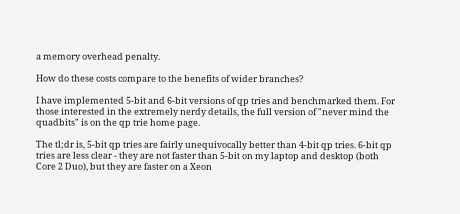a memory overhead penalty.

How do these costs compare to the benefits of wider branches?

I have implemented 5-bit and 6-bit versions of qp tries and benchmarked them. For those interested in the extremely nerdy details, the full version of "never mind the quadbits" is on the qp trie home page.

The tl;dr is, 5-bit qp tries are fairly unequivocally better than 4-bit qp tries. 6-bit qp tries are less clear - they are not faster than 5-bit on my laptop and desktop (both Core 2 Duo), but they are faster on a Xeon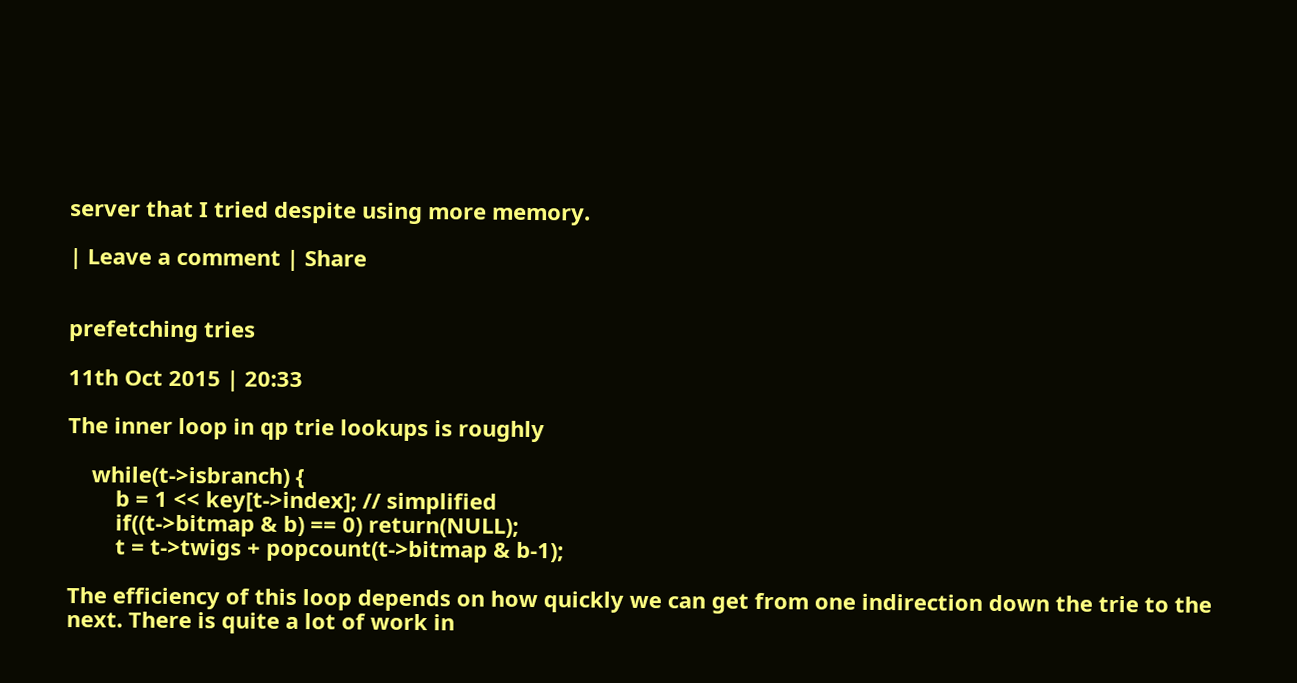server that I tried despite using more memory.

| Leave a comment | Share


prefetching tries

11th Oct 2015 | 20:33

The inner loop in qp trie lookups is roughly

    while(t->isbranch) {
        b = 1 << key[t->index]; // simplified
        if((t->bitmap & b) == 0) return(NULL);
        t = t->twigs + popcount(t->bitmap & b-1);

The efficiency of this loop depends on how quickly we can get from one indirection down the trie to the next. There is quite a lot of work in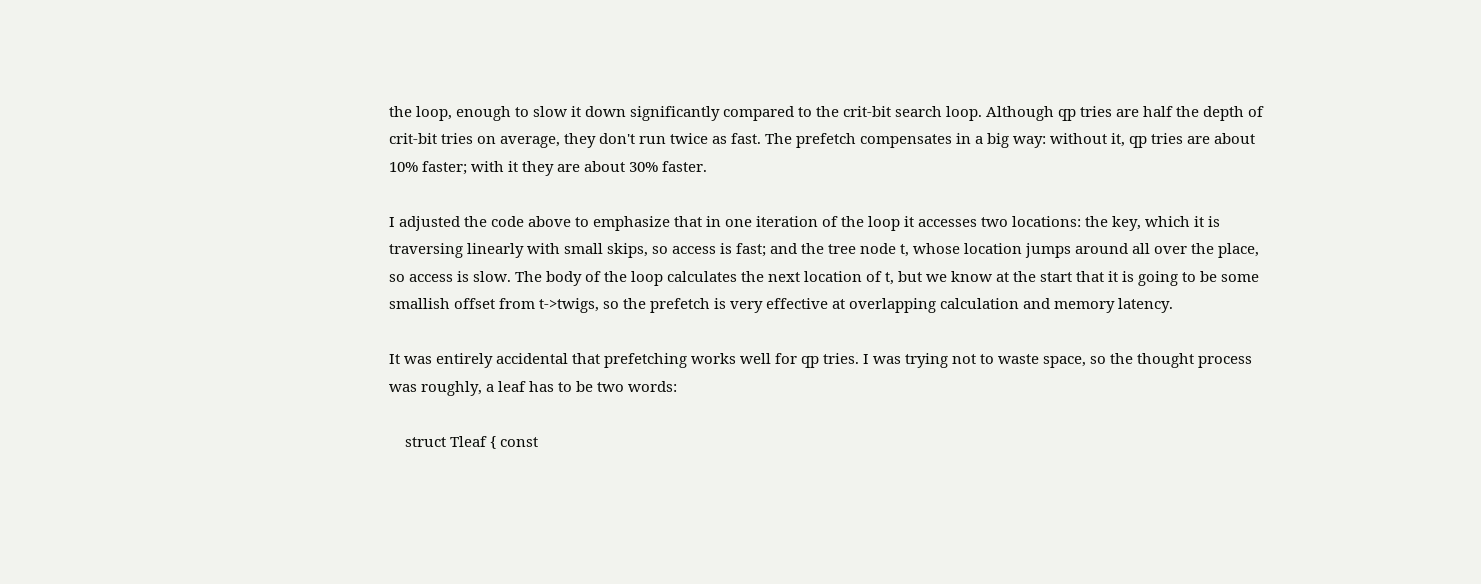the loop, enough to slow it down significantly compared to the crit-bit search loop. Although qp tries are half the depth of crit-bit tries on average, they don't run twice as fast. The prefetch compensates in a big way: without it, qp tries are about 10% faster; with it they are about 30% faster.

I adjusted the code above to emphasize that in one iteration of the loop it accesses two locations: the key, which it is traversing linearly with small skips, so access is fast; and the tree node t, whose location jumps around all over the place, so access is slow. The body of the loop calculates the next location of t, but we know at the start that it is going to be some smallish offset from t->twigs, so the prefetch is very effective at overlapping calculation and memory latency.

It was entirely accidental that prefetching works well for qp tries. I was trying not to waste space, so the thought process was roughly, a leaf has to be two words:

    struct Tleaf { const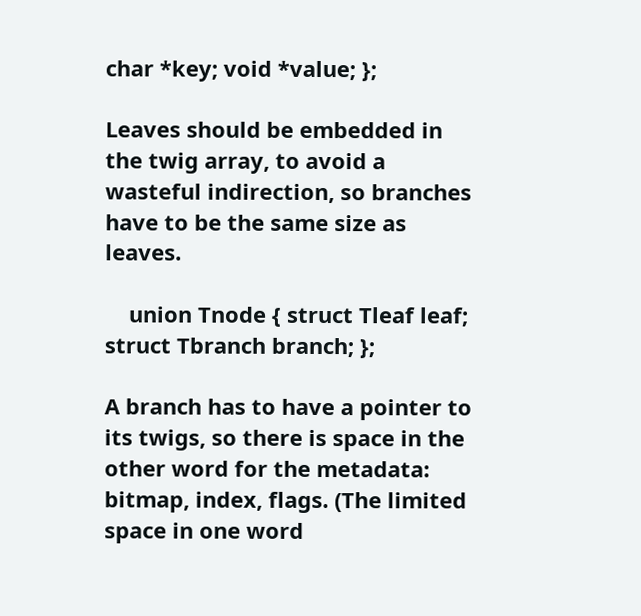char *key; void *value; };

Leaves should be embedded in the twig array, to avoid a wasteful indirection, so branches have to be the same size as leaves.

    union Tnode { struct Tleaf leaf; struct Tbranch branch; };

A branch has to have a pointer to its twigs, so there is space in the other word for the metadata: bitmap, index, flags. (The limited space in one word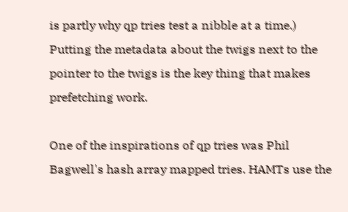is partly why qp tries test a nibble at a time.) Putting the metadata about the twigs next to the pointer to the twigs is the key thing that makes prefetching work.

One of the inspirations of qp tries was Phil Bagwell's hash array mapped tries. HAMTs use the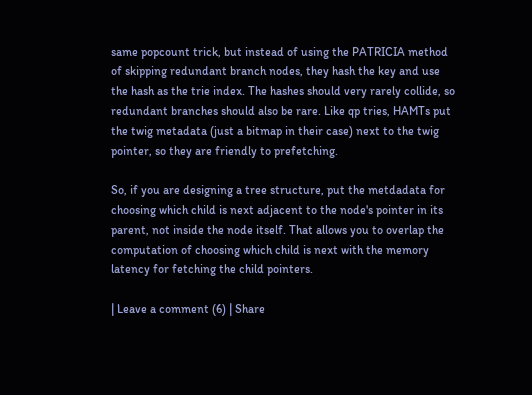same popcount trick, but instead of using the PATRICIA method of skipping redundant branch nodes, they hash the key and use the hash as the trie index. The hashes should very rarely collide, so redundant branches should also be rare. Like qp tries, HAMTs put the twig metadata (just a bitmap in their case) next to the twig pointer, so they are friendly to prefetching.

So, if you are designing a tree structure, put the metdadata for choosing which child is next adjacent to the node's pointer in its parent, not inside the node itself. That allows you to overlap the computation of choosing which child is next with the memory latency for fetching the child pointers.

| Leave a comment (6) | Share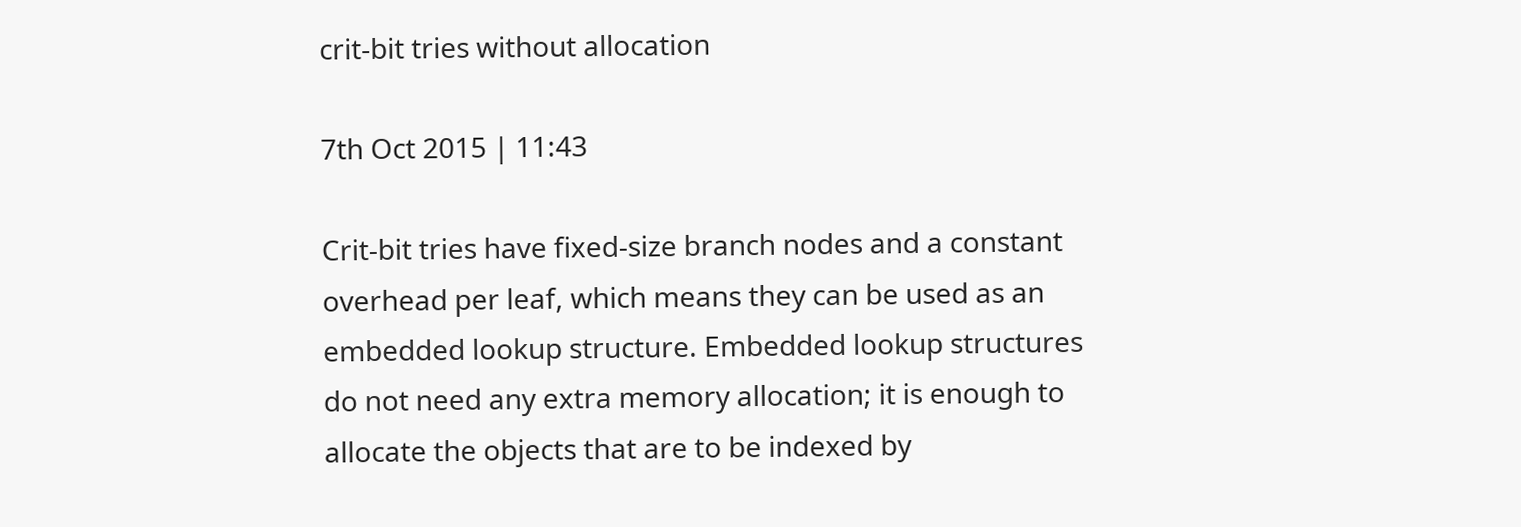crit-bit tries without allocation

7th Oct 2015 | 11:43

Crit-bit tries have fixed-size branch nodes and a constant overhead per leaf, which means they can be used as an embedded lookup structure. Embedded lookup structures do not need any extra memory allocation; it is enough to allocate the objects that are to be indexed by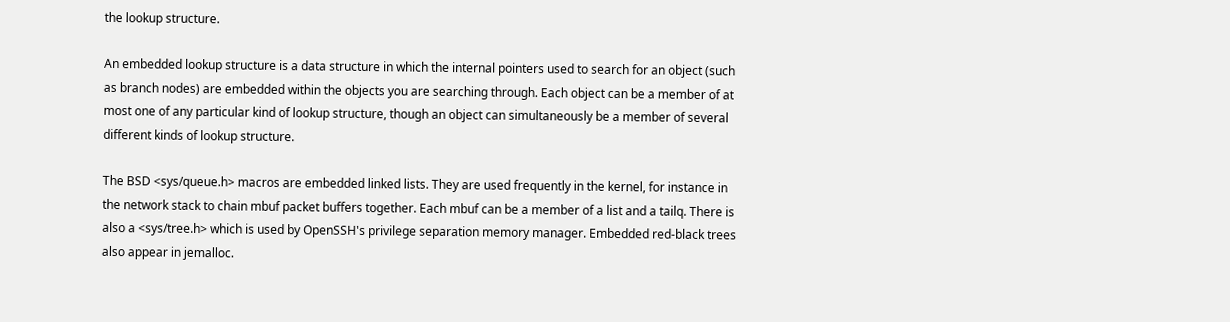the lookup structure.

An embedded lookup structure is a data structure in which the internal pointers used to search for an object (such as branch nodes) are embedded within the objects you are searching through. Each object can be a member of at most one of any particular kind of lookup structure, though an object can simultaneously be a member of several different kinds of lookup structure.

The BSD <sys/queue.h> macros are embedded linked lists. They are used frequently in the kernel, for instance in the network stack to chain mbuf packet buffers together. Each mbuf can be a member of a list and a tailq. There is also a <sys/tree.h> which is used by OpenSSH's privilege separation memory manager. Embedded red-black trees also appear in jemalloc.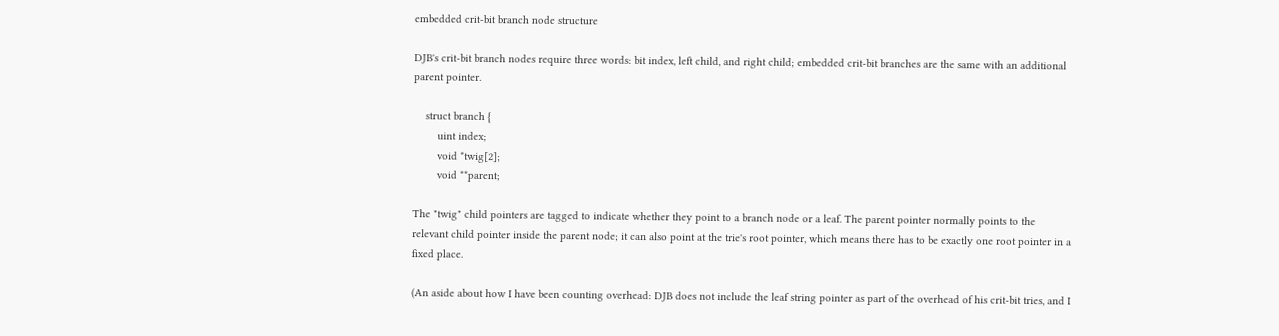embedded crit-bit branch node structure

DJB's crit-bit branch nodes require three words: bit index, left child, and right child; embedded crit-bit branches are the same with an additional parent pointer.

    struct branch {
        uint index;
        void *twig[2];
        void **parent;

The "twig" child pointers are tagged to indicate whether they point to a branch node or a leaf. The parent pointer normally points to the relevant child pointer inside the parent node; it can also point at the trie's root pointer, which means there has to be exactly one root pointer in a fixed place.

(An aside about how I have been counting overhead: DJB does not include the leaf string pointer as part of the overhead of his crit-bit tries, and I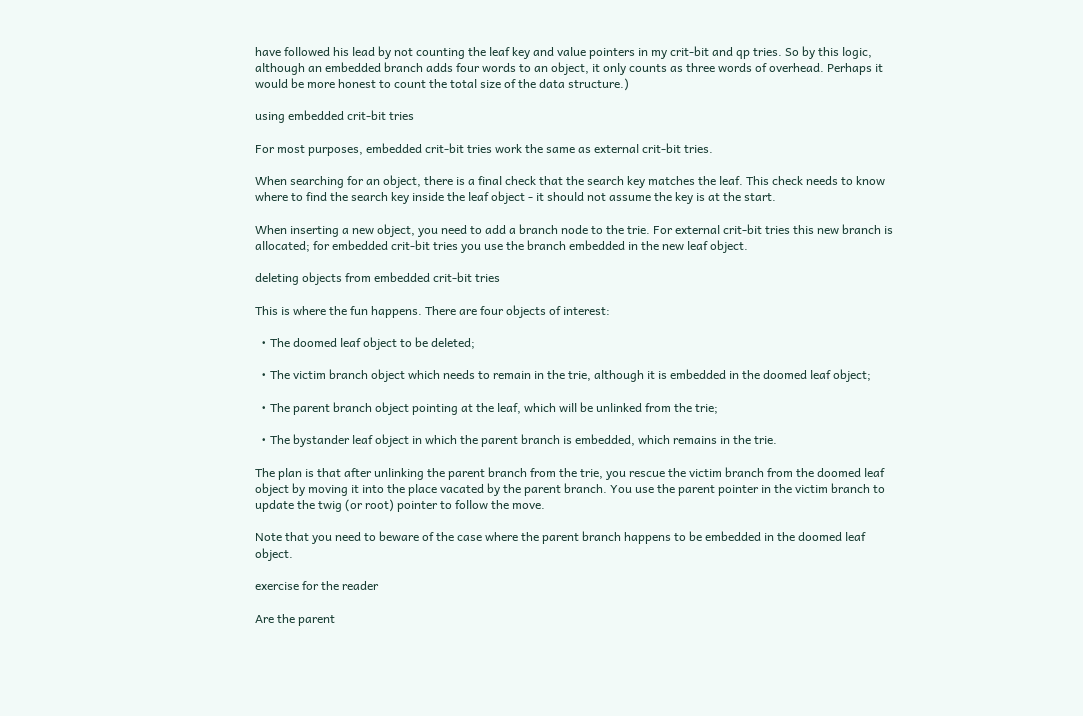have followed his lead by not counting the leaf key and value pointers in my crit-bit and qp tries. So by this logic, although an embedded branch adds four words to an object, it only counts as three words of overhead. Perhaps it would be more honest to count the total size of the data structure.)

using embedded crit-bit tries

For most purposes, embedded crit-bit tries work the same as external crit-bit tries.

When searching for an object, there is a final check that the search key matches the leaf. This check needs to know where to find the search key inside the leaf object - it should not assume the key is at the start.

When inserting a new object, you need to add a branch node to the trie. For external crit-bit tries this new branch is allocated; for embedded crit-bit tries you use the branch embedded in the new leaf object.

deleting objects from embedded crit-bit tries

This is where the fun happens. There are four objects of interest:

  • The doomed leaf object to be deleted;

  • The victim branch object which needs to remain in the trie, although it is embedded in the doomed leaf object;

  • The parent branch object pointing at the leaf, which will be unlinked from the trie;

  • The bystander leaf object in which the parent branch is embedded, which remains in the trie.

The plan is that after unlinking the parent branch from the trie, you rescue the victim branch from the doomed leaf object by moving it into the place vacated by the parent branch. You use the parent pointer in the victim branch to update the twig (or root) pointer to follow the move.

Note that you need to beware of the case where the parent branch happens to be embedded in the doomed leaf object.

exercise for the reader

Are the parent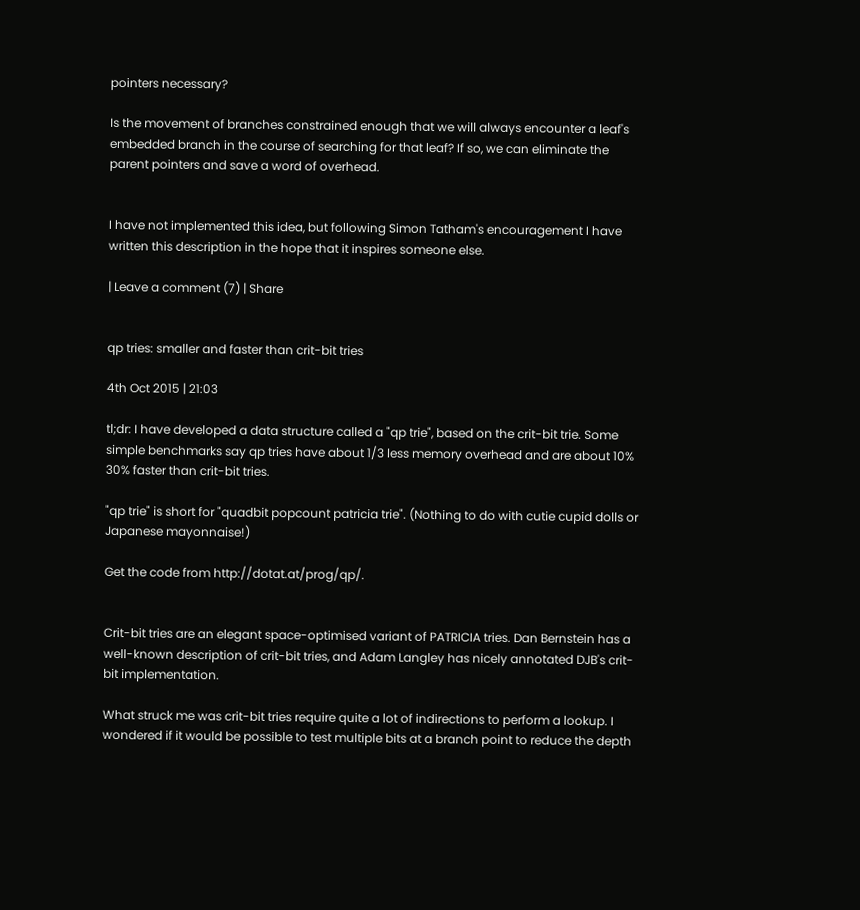pointers necessary?

Is the movement of branches constrained enough that we will always encounter a leaf's embedded branch in the course of searching for that leaf? If so, we can eliminate the parent pointers and save a word of overhead.


I have not implemented this idea, but following Simon Tatham's encouragement I have written this description in the hope that it inspires someone else.

| Leave a comment (7) | Share


qp tries: smaller and faster than crit-bit tries

4th Oct 2015 | 21:03

tl;dr: I have developed a data structure called a "qp trie", based on the crit-bit trie. Some simple benchmarks say qp tries have about 1/3 less memory overhead and are about 10% 30% faster than crit-bit tries.

"qp trie" is short for "quadbit popcount patricia trie". (Nothing to do with cutie cupid dolls or Japanese mayonnaise!)

Get the code from http://dotat.at/prog/qp/.


Crit-bit tries are an elegant space-optimised variant of PATRICIA tries. Dan Bernstein has a well-known description of crit-bit tries, and Adam Langley has nicely annotated DJB's crit-bit implementation.

What struck me was crit-bit tries require quite a lot of indirections to perform a lookup. I wondered if it would be possible to test multiple bits at a branch point to reduce the depth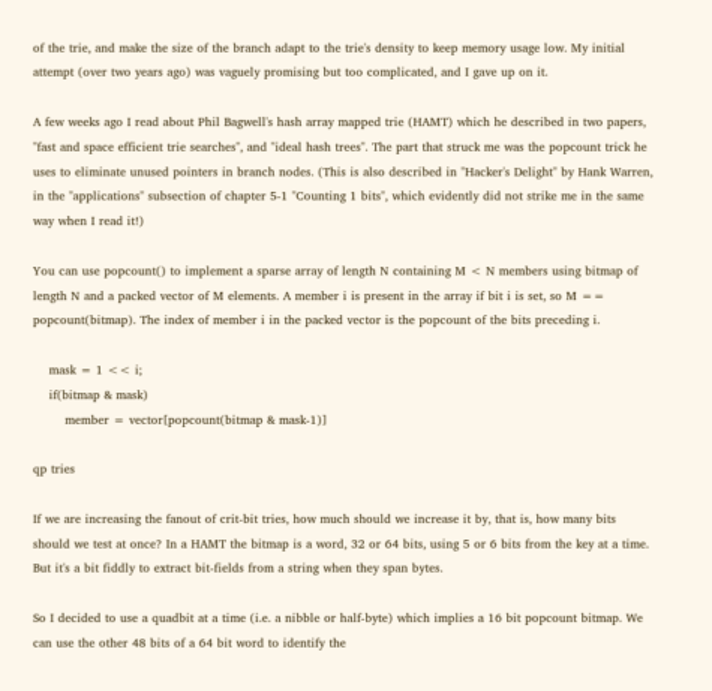of the trie, and make the size of the branch adapt to the trie's density to keep memory usage low. My initial attempt (over two years ago) was vaguely promising but too complicated, and I gave up on it.

A few weeks ago I read about Phil Bagwell's hash array mapped trie (HAMT) which he described in two papers, "fast and space efficient trie searches", and "ideal hash trees". The part that struck me was the popcount trick he uses to eliminate unused pointers in branch nodes. (This is also described in "Hacker's Delight" by Hank Warren, in the "applications" subsection of chapter 5-1 "Counting 1 bits", which evidently did not strike me in the same way when I read it!)

You can use popcount() to implement a sparse array of length N containing M < N members using bitmap of length N and a packed vector of M elements. A member i is present in the array if bit i is set, so M == popcount(bitmap). The index of member i in the packed vector is the popcount of the bits preceding i.

    mask = 1 << i;
    if(bitmap & mask)
        member = vector[popcount(bitmap & mask-1)]

qp tries

If we are increasing the fanout of crit-bit tries, how much should we increase it by, that is, how many bits should we test at once? In a HAMT the bitmap is a word, 32 or 64 bits, using 5 or 6 bits from the key at a time. But it's a bit fiddly to extract bit-fields from a string when they span bytes.

So I decided to use a quadbit at a time (i.e. a nibble or half-byte) which implies a 16 bit popcount bitmap. We can use the other 48 bits of a 64 bit word to identify the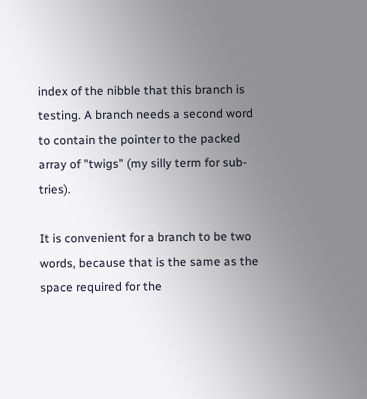index of the nibble that this branch is testing. A branch needs a second word to contain the pointer to the packed array of "twigs" (my silly term for sub-tries).

It is convenient for a branch to be two words, because that is the same as the space required for the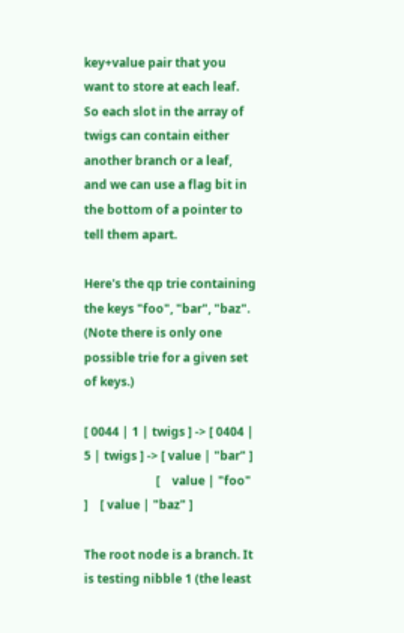key+value pair that you want to store at each leaf. So each slot in the array of twigs can contain either another branch or a leaf, and we can use a flag bit in the bottom of a pointer to tell them apart.

Here's the qp trie containing the keys "foo", "bar", "baz". (Note there is only one possible trie for a given set of keys.)

[ 0044 | 1 | twigs ] -> [ 0404 | 5 | twigs ] -> [ value | "bar" ]
                        [    value | "foo" ]    [ value | "baz" ]

The root node is a branch. It is testing nibble 1 (the least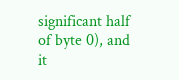significant half of byte 0), and it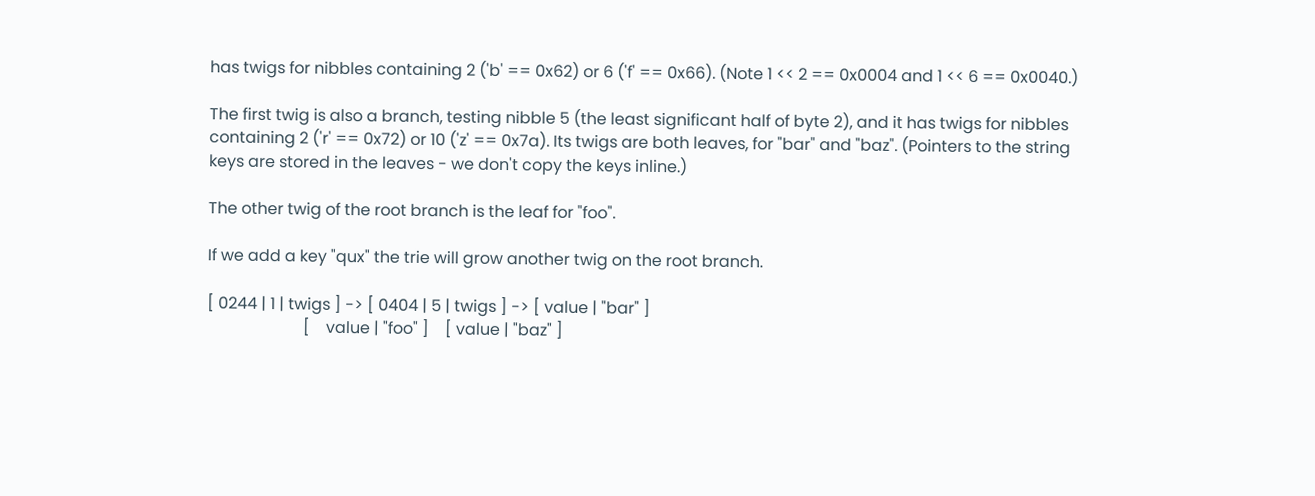has twigs for nibbles containing 2 ('b' == 0x62) or 6 ('f' == 0x66). (Note 1 << 2 == 0x0004 and 1 << 6 == 0x0040.)

The first twig is also a branch, testing nibble 5 (the least significant half of byte 2), and it has twigs for nibbles containing 2 ('r' == 0x72) or 10 ('z' == 0x7a). Its twigs are both leaves, for "bar" and "baz". (Pointers to the string keys are stored in the leaves - we don't copy the keys inline.)

The other twig of the root branch is the leaf for "foo".

If we add a key "qux" the trie will grow another twig on the root branch.

[ 0244 | 1 | twigs ] -> [ 0404 | 5 | twigs ] -> [ value | "bar" ]
                        [    value | "foo" ]    [ value | "baz" ]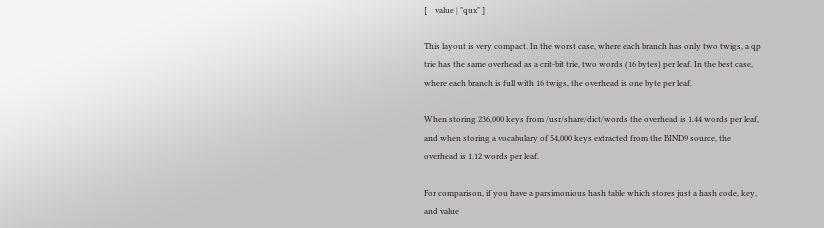[    value | "qux" ]

This layout is very compact. In the worst case, where each branch has only two twigs, a qp trie has the same overhead as a crit-bit trie, two words (16 bytes) per leaf. In the best case, where each branch is full with 16 twigs, the overhead is one byte per leaf.

When storing 236,000 keys from /usr/share/dict/words the overhead is 1.44 words per leaf, and when storing a vocabulary of 54,000 keys extracted from the BIND9 source, the overhead is 1.12 words per leaf.

For comparison, if you have a parsimonious hash table which stores just a hash code, key, and value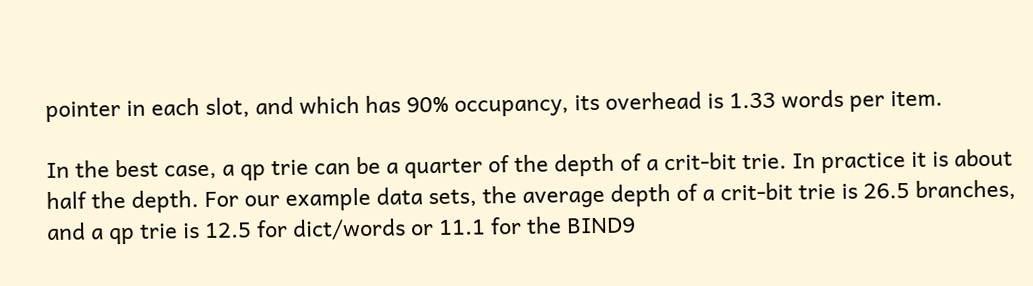pointer in each slot, and which has 90% occupancy, its overhead is 1.33 words per item.

In the best case, a qp trie can be a quarter of the depth of a crit-bit trie. In practice it is about half the depth. For our example data sets, the average depth of a crit-bit trie is 26.5 branches, and a qp trie is 12.5 for dict/words or 11.1 for the BIND9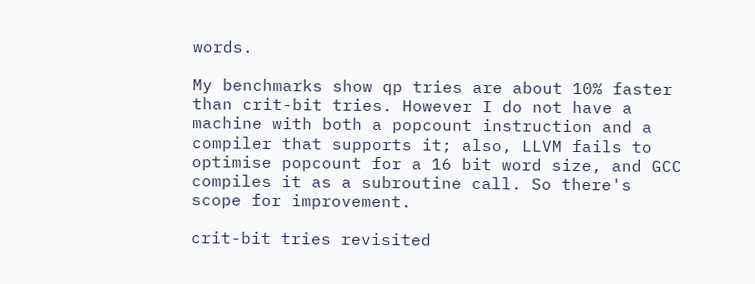words.

My benchmarks show qp tries are about 10% faster than crit-bit tries. However I do not have a machine with both a popcount instruction and a compiler that supports it; also, LLVM fails to optimise popcount for a 16 bit word size, and GCC compiles it as a subroutine call. So there's scope for improvement.

crit-bit tries revisited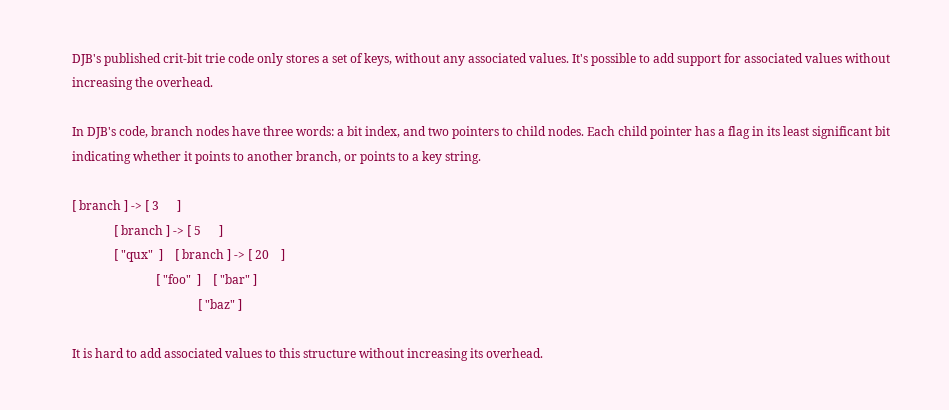DJB's published crit-bit trie code only stores a set of keys, without any associated values. It's possible to add support for associated values without increasing the overhead.

In DJB's code, branch nodes have three words: a bit index, and two pointers to child nodes. Each child pointer has a flag in its least significant bit indicating whether it points to another branch, or points to a key string.

[ branch ] -> [ 3      ]
              [ branch ] -> [ 5      ]
              [ "qux"  ]    [ branch ] -> [ 20    ]
                            [ "foo"  ]    [ "bar" ]
                                          [ "baz" ]

It is hard to add associated values to this structure without increasing its overhead.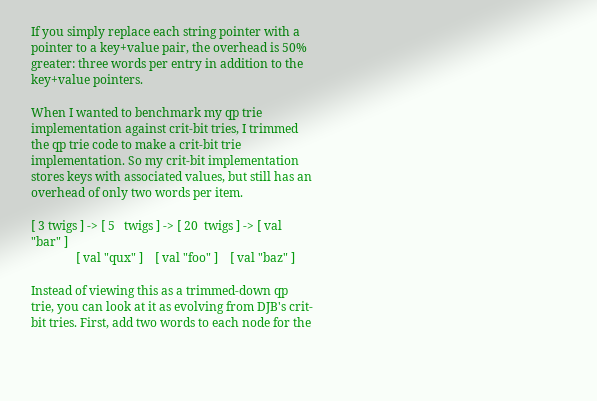If you simply replace each string pointer with a pointer to a key+value pair, the overhead is 50% greater: three words per entry in addition to the key+value pointers.

When I wanted to benchmark my qp trie implementation against crit-bit tries, I trimmed the qp trie code to make a crit-bit trie implementation. So my crit-bit implementation stores keys with associated values, but still has an overhead of only two words per item.

[ 3 twigs ] -> [ 5   twigs ] -> [ 20  twigs ] -> [ val "bar" ]
               [ val "qux" ]    [ val "foo" ]    [ val "baz" ]

Instead of viewing this as a trimmed-down qp trie, you can look at it as evolving from DJB's crit-bit tries. First, add two words to each node for the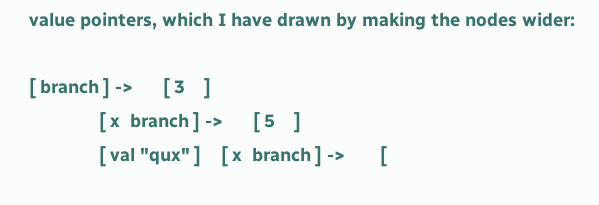value pointers, which I have drawn by making the nodes wider:

[ branch ] ->      [ 3    ]
              [ x  branch ] ->      [ 5    ]
              [ val "qux" ]    [ x  branch ] ->       [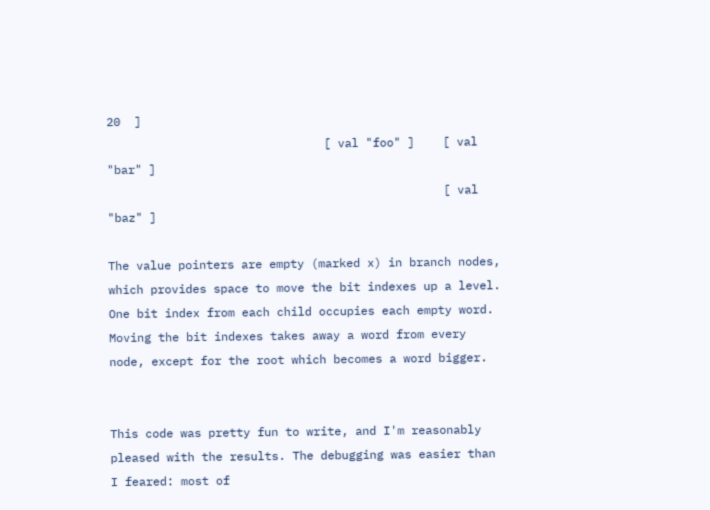20  ]
                               [ val "foo" ]    [ val "bar" ]
                                                [ val "baz" ]

The value pointers are empty (marked x) in branch nodes, which provides space to move the bit indexes up a level. One bit index from each child occupies each empty word. Moving the bit indexes takes away a word from every node, except for the root which becomes a word bigger.


This code was pretty fun to write, and I'm reasonably pleased with the results. The debugging was easier than I feared: most of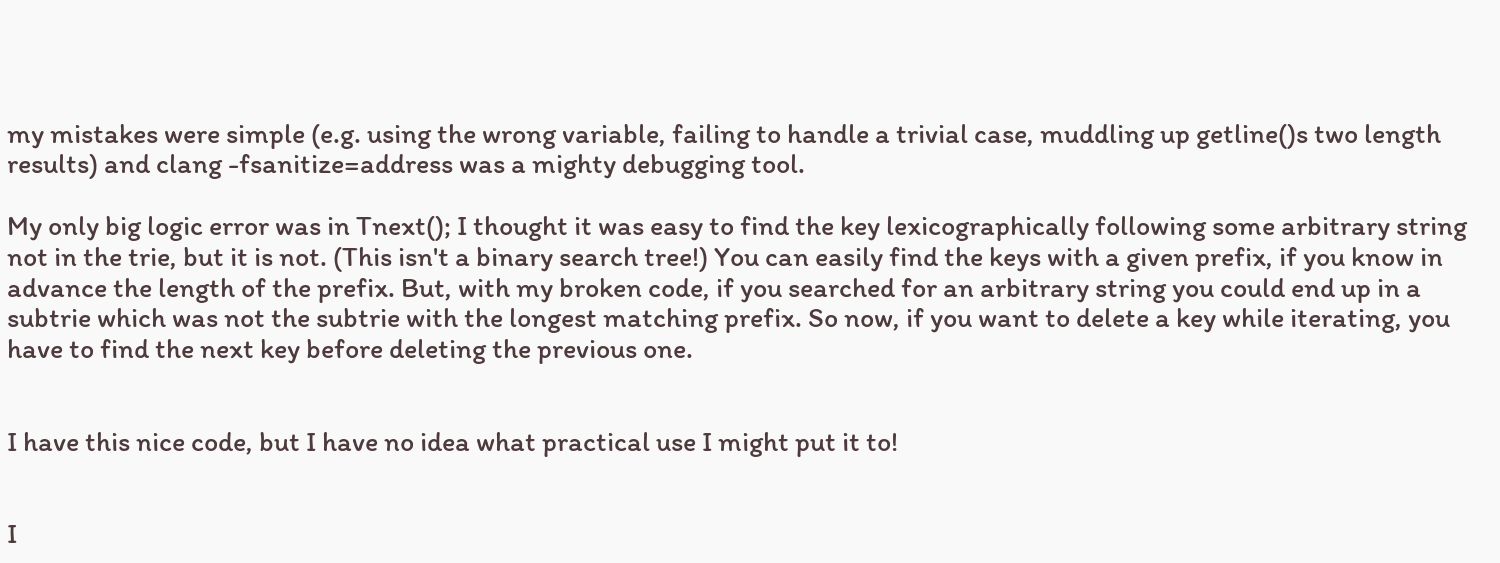my mistakes were simple (e.g. using the wrong variable, failing to handle a trivial case, muddling up getline()s two length results) and clang -fsanitize=address was a mighty debugging tool.

My only big logic error was in Tnext(); I thought it was easy to find the key lexicographically following some arbitrary string not in the trie, but it is not. (This isn't a binary search tree!) You can easily find the keys with a given prefix, if you know in advance the length of the prefix. But, with my broken code, if you searched for an arbitrary string you could end up in a subtrie which was not the subtrie with the longest matching prefix. So now, if you want to delete a key while iterating, you have to find the next key before deleting the previous one.


I have this nice code, but I have no idea what practical use I might put it to!


I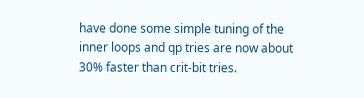have done some simple tuning of the inner loops and qp tries are now about 30% faster than crit-bit tries.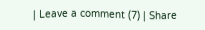| Leave a comment (7) | Share